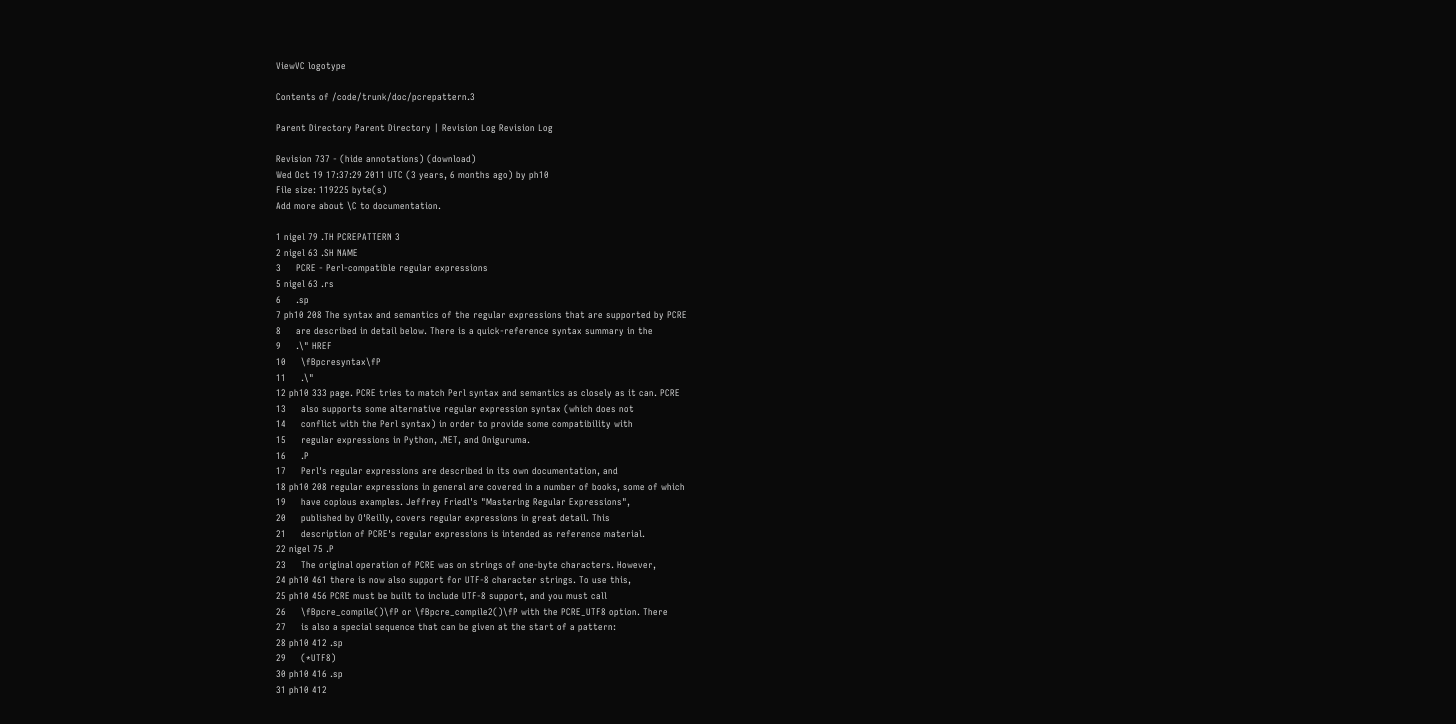ViewVC logotype

Contents of /code/trunk/doc/pcrepattern.3

Parent Directory Parent Directory | Revision Log Revision Log

Revision 737 - (hide annotations) (download)
Wed Oct 19 17:37:29 2011 UTC (3 years, 6 months ago) by ph10
File size: 119225 byte(s)
Add more about \C to documentation.

1 nigel 79 .TH PCREPATTERN 3
2 nigel 63 .SH NAME
3     PCRE - Perl-compatible regular expressions
5 nigel 63 .rs
6     .sp
7 ph10 208 The syntax and semantics of the regular expressions that are supported by PCRE
8     are described in detail below. There is a quick-reference syntax summary in the
9     .\" HREF
10     \fBpcresyntax\fP
11     .\"
12 ph10 333 page. PCRE tries to match Perl syntax and semantics as closely as it can. PCRE
13     also supports some alternative regular expression syntax (which does not
14     conflict with the Perl syntax) in order to provide some compatibility with
15     regular expressions in Python, .NET, and Oniguruma.
16     .P
17     Perl's regular expressions are described in its own documentation, and
18 ph10 208 regular expressions in general are covered in a number of books, some of which
19     have copious examples. Jeffrey Friedl's "Mastering Regular Expressions",
20     published by O'Reilly, covers regular expressions in great detail. This
21     description of PCRE's regular expressions is intended as reference material.
22 nigel 75 .P
23     The original operation of PCRE was on strings of one-byte characters. However,
24 ph10 461 there is now also support for UTF-8 character strings. To use this,
25 ph10 456 PCRE must be built to include UTF-8 support, and you must call
26     \fBpcre_compile()\fP or \fBpcre_compile2()\fP with the PCRE_UTF8 option. There
27     is also a special sequence that can be given at the start of a pattern:
28 ph10 412 .sp
29     (*UTF8)
30 ph10 416 .sp
31 ph10 412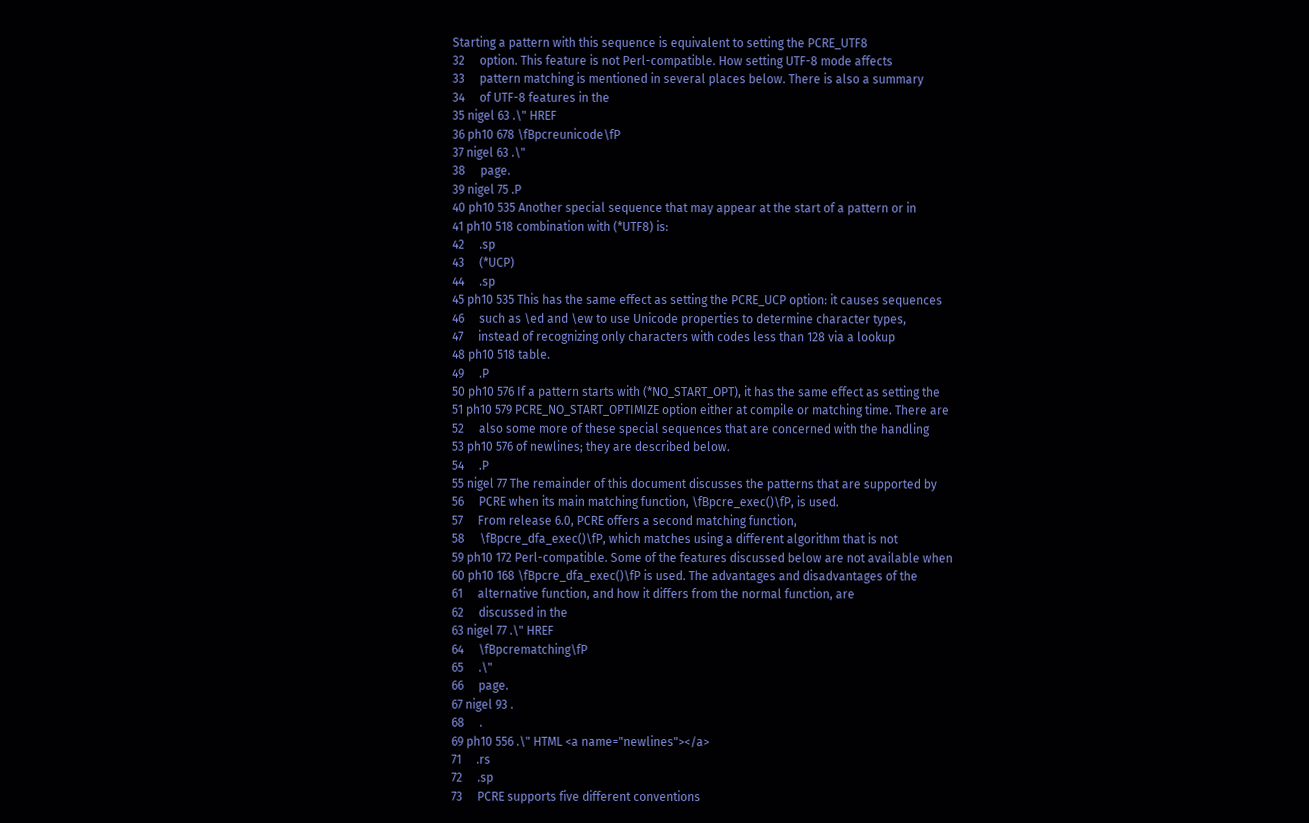Starting a pattern with this sequence is equivalent to setting the PCRE_UTF8
32     option. This feature is not Perl-compatible. How setting UTF-8 mode affects
33     pattern matching is mentioned in several places below. There is also a summary
34     of UTF-8 features in the
35 nigel 63 .\" HREF
36 ph10 678 \fBpcreunicode\fP
37 nigel 63 .\"
38     page.
39 nigel 75 .P
40 ph10 535 Another special sequence that may appear at the start of a pattern or in
41 ph10 518 combination with (*UTF8) is:
42     .sp
43     (*UCP)
44     .sp
45 ph10 535 This has the same effect as setting the PCRE_UCP option: it causes sequences
46     such as \ed and \ew to use Unicode properties to determine character types,
47     instead of recognizing only characters with codes less than 128 via a lookup
48 ph10 518 table.
49     .P
50 ph10 576 If a pattern starts with (*NO_START_OPT), it has the same effect as setting the
51 ph10 579 PCRE_NO_START_OPTIMIZE option either at compile or matching time. There are
52     also some more of these special sequences that are concerned with the handling
53 ph10 576 of newlines; they are described below.
54     .P
55 nigel 77 The remainder of this document discusses the patterns that are supported by
56     PCRE when its main matching function, \fBpcre_exec()\fP, is used.
57     From release 6.0, PCRE offers a second matching function,
58     \fBpcre_dfa_exec()\fP, which matches using a different algorithm that is not
59 ph10 172 Perl-compatible. Some of the features discussed below are not available when
60 ph10 168 \fBpcre_dfa_exec()\fP is used. The advantages and disadvantages of the
61     alternative function, and how it differs from the normal function, are
62     discussed in the
63 nigel 77 .\" HREF
64     \fBpcrematching\fP
65     .\"
66     page.
67 nigel 93 .
68     .
69 ph10 556 .\" HTML <a name="newlines"></a>
71     .rs
72     .sp
73     PCRE supports five different conventions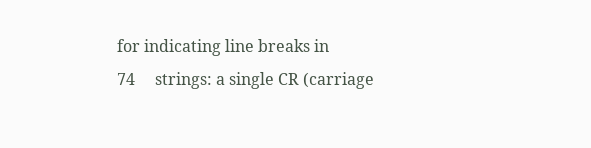for indicating line breaks in
74     strings: a single CR (carriage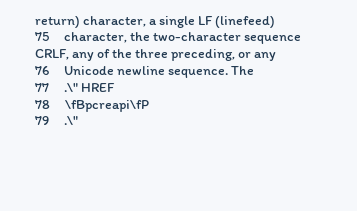return) character, a single LF (linefeed)
75     character, the two-character sequence CRLF, any of the three preceding, or any
76     Unicode newline sequence. The
77     .\" HREF
78     \fBpcreapi\fP
79     .\"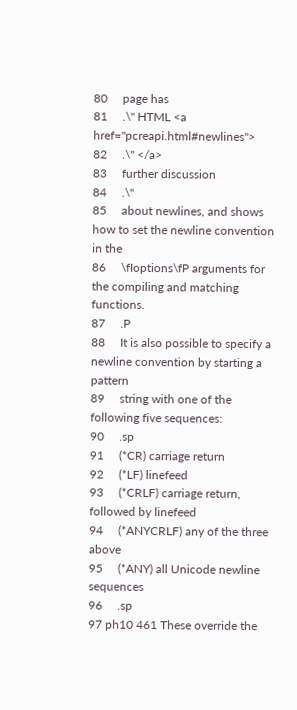80     page has
81     .\" HTML <a href="pcreapi.html#newlines">
82     .\" </a>
83     further discussion
84     .\"
85     about newlines, and shows how to set the newline convention in the
86     \fIoptions\fP arguments for the compiling and matching functions.
87     .P
88     It is also possible to specify a newline convention by starting a pattern
89     string with one of the following five sequences:
90     .sp
91     (*CR) carriage return
92     (*LF) linefeed
93     (*CRLF) carriage return, followed by linefeed
94     (*ANYCRLF) any of the three above
95     (*ANY) all Unicode newline sequences
96     .sp
97 ph10 461 These override the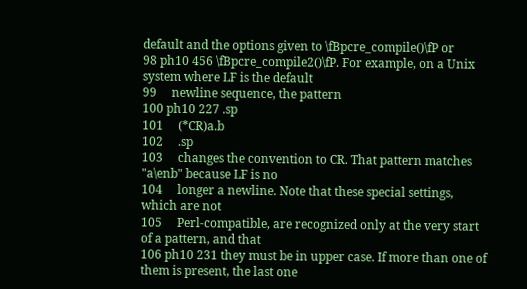default and the options given to \fBpcre_compile()\fP or
98 ph10 456 \fBpcre_compile2()\fP. For example, on a Unix system where LF is the default
99     newline sequence, the pattern
100 ph10 227 .sp
101     (*CR)a.b
102     .sp
103     changes the convention to CR. That pattern matches "a\enb" because LF is no
104     longer a newline. Note that these special settings, which are not
105     Perl-compatible, are recognized only at the very start of a pattern, and that
106 ph10 231 they must be in upper case. If more than one of them is present, the last one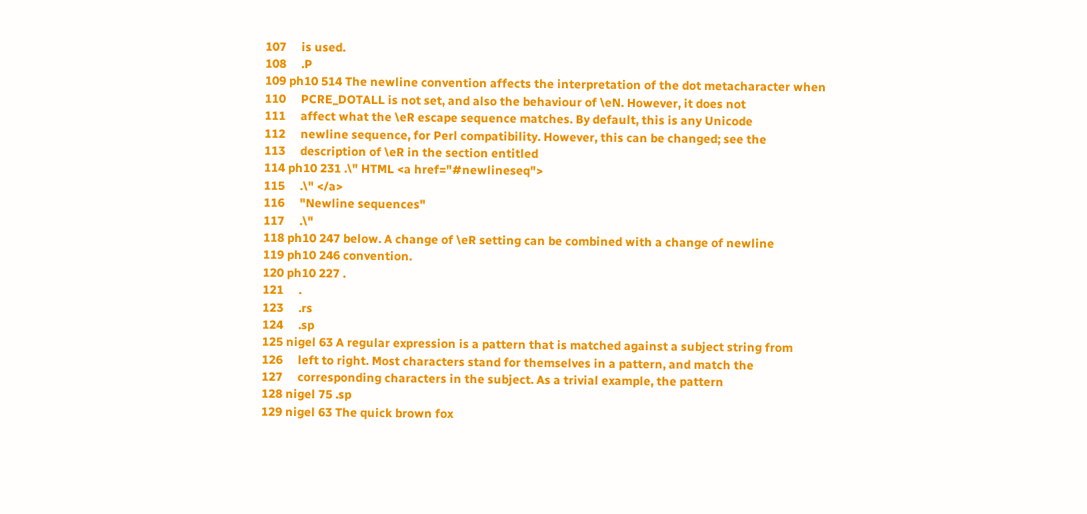107     is used.
108     .P
109 ph10 514 The newline convention affects the interpretation of the dot metacharacter when
110     PCRE_DOTALL is not set, and also the behaviour of \eN. However, it does not
111     affect what the \eR escape sequence matches. By default, this is any Unicode
112     newline sequence, for Perl compatibility. However, this can be changed; see the
113     description of \eR in the section entitled
114 ph10 231 .\" HTML <a href="#newlineseq">
115     .\" </a>
116     "Newline sequences"
117     .\"
118 ph10 247 below. A change of \eR setting can be combined with a change of newline
119 ph10 246 convention.
120 ph10 227 .
121     .
123     .rs
124     .sp
125 nigel 63 A regular expression is a pattern that is matched against a subject string from
126     left to right. Most characters stand for themselves in a pattern, and match the
127     corresponding characters in the subject. As a trivial example, the pattern
128 nigel 75 .sp
129 nigel 63 The quick brown fox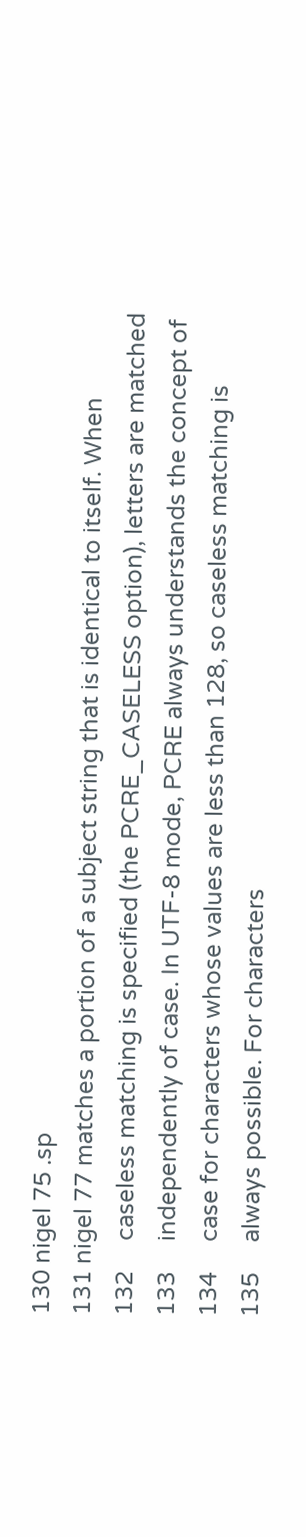130 nigel 75 .sp
131 nigel 77 matches a portion of a subject string that is identical to itself. When
132     caseless matching is specified (the PCRE_CASELESS option), letters are matched
133     independently of case. In UTF-8 mode, PCRE always understands the concept of
134     case for characters whose values are less than 128, so caseless matching is
135     always possible. For characters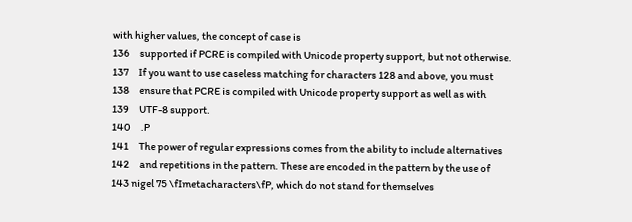with higher values, the concept of case is
136     supported if PCRE is compiled with Unicode property support, but not otherwise.
137     If you want to use caseless matching for characters 128 and above, you must
138     ensure that PCRE is compiled with Unicode property support as well as with
139     UTF-8 support.
140     .P
141     The power of regular expressions comes from the ability to include alternatives
142     and repetitions in the pattern. These are encoded in the pattern by the use of
143 nigel 75 \fImetacharacters\fP, which do not stand for themselves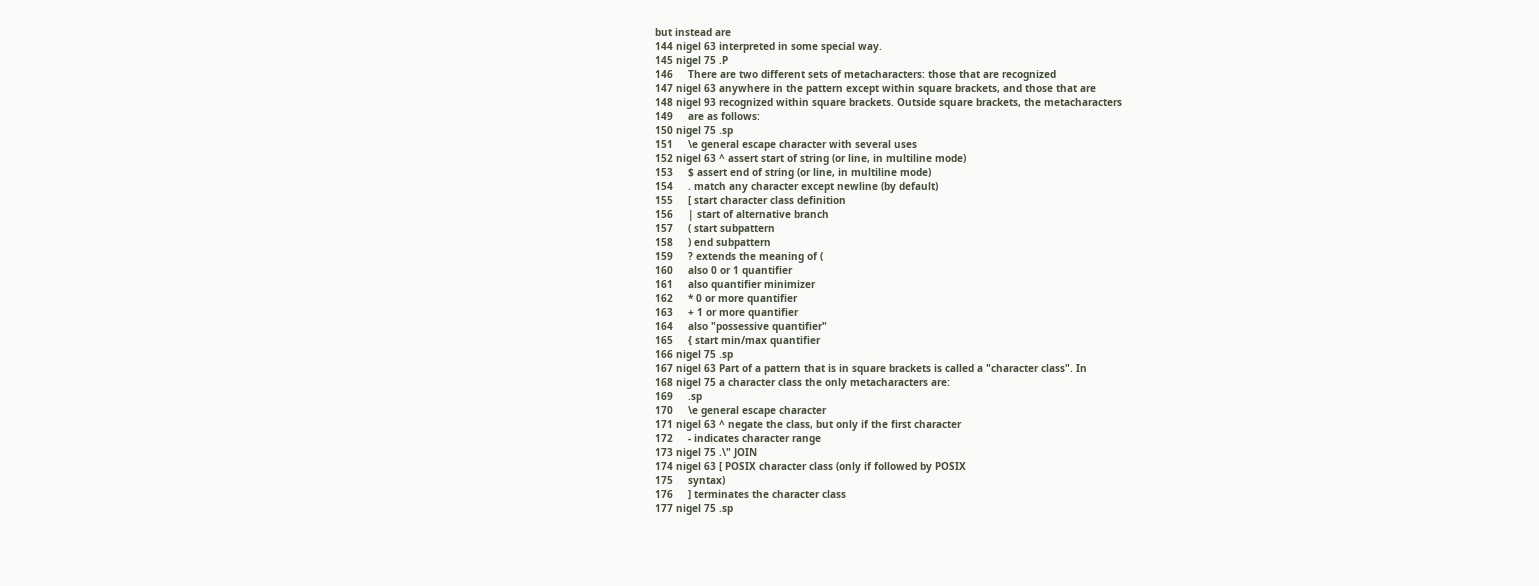but instead are
144 nigel 63 interpreted in some special way.
145 nigel 75 .P
146     There are two different sets of metacharacters: those that are recognized
147 nigel 63 anywhere in the pattern except within square brackets, and those that are
148 nigel 93 recognized within square brackets. Outside square brackets, the metacharacters
149     are as follows:
150 nigel 75 .sp
151     \e general escape character with several uses
152 nigel 63 ^ assert start of string (or line, in multiline mode)
153     $ assert end of string (or line, in multiline mode)
154     . match any character except newline (by default)
155     [ start character class definition
156     | start of alternative branch
157     ( start subpattern
158     ) end subpattern
159     ? extends the meaning of (
160     also 0 or 1 quantifier
161     also quantifier minimizer
162     * 0 or more quantifier
163     + 1 or more quantifier
164     also "possessive quantifier"
165     { start min/max quantifier
166 nigel 75 .sp
167 nigel 63 Part of a pattern that is in square brackets is called a "character class". In
168 nigel 75 a character class the only metacharacters are:
169     .sp
170     \e general escape character
171 nigel 63 ^ negate the class, but only if the first character
172     - indicates character range
173 nigel 75 .\" JOIN
174 nigel 63 [ POSIX character class (only if followed by POSIX
175     syntax)
176     ] terminates the character class
177 nigel 75 .sp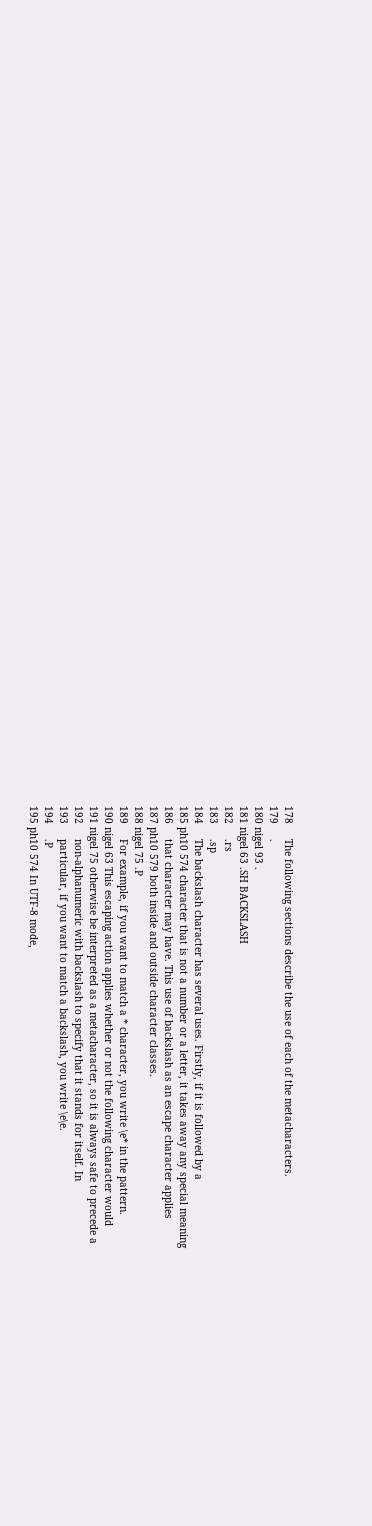178     The following sections describe the use of each of the metacharacters.
179     .
180 nigel 93 .
181 nigel 63 .SH BACKSLASH
182     .rs
183     .sp
184     The backslash character has several uses. Firstly, if it is followed by a
185 ph10 574 character that is not a number or a letter, it takes away any special meaning
186     that character may have. This use of backslash as an escape character applies
187 ph10 579 both inside and outside character classes.
188 nigel 75 .P
189     For example, if you want to match a * character, you write \e* in the pattern.
190 nigel 63 This escaping action applies whether or not the following character would
191 nigel 75 otherwise be interpreted as a metacharacter, so it is always safe to precede a
192     non-alphanumeric with backslash to specify that it stands for itself. In
193     particular, if you want to match a backslash, you write \e\e.
194     .P
195 ph10 574 In UTF-8 mode,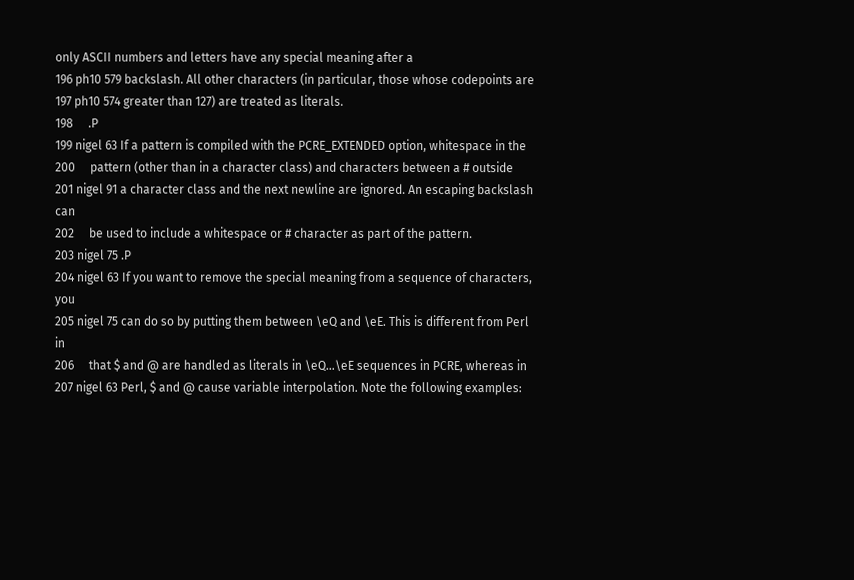only ASCII numbers and letters have any special meaning after a
196 ph10 579 backslash. All other characters (in particular, those whose codepoints are
197 ph10 574 greater than 127) are treated as literals.
198     .P
199 nigel 63 If a pattern is compiled with the PCRE_EXTENDED option, whitespace in the
200     pattern (other than in a character class) and characters between a # outside
201 nigel 91 a character class and the next newline are ignored. An escaping backslash can
202     be used to include a whitespace or # character as part of the pattern.
203 nigel 75 .P
204 nigel 63 If you want to remove the special meaning from a sequence of characters, you
205 nigel 75 can do so by putting them between \eQ and \eE. This is different from Perl in
206     that $ and @ are handled as literals in \eQ...\eE sequences in PCRE, whereas in
207 nigel 63 Perl, $ and @ cause variable interpolation. Note the following examples: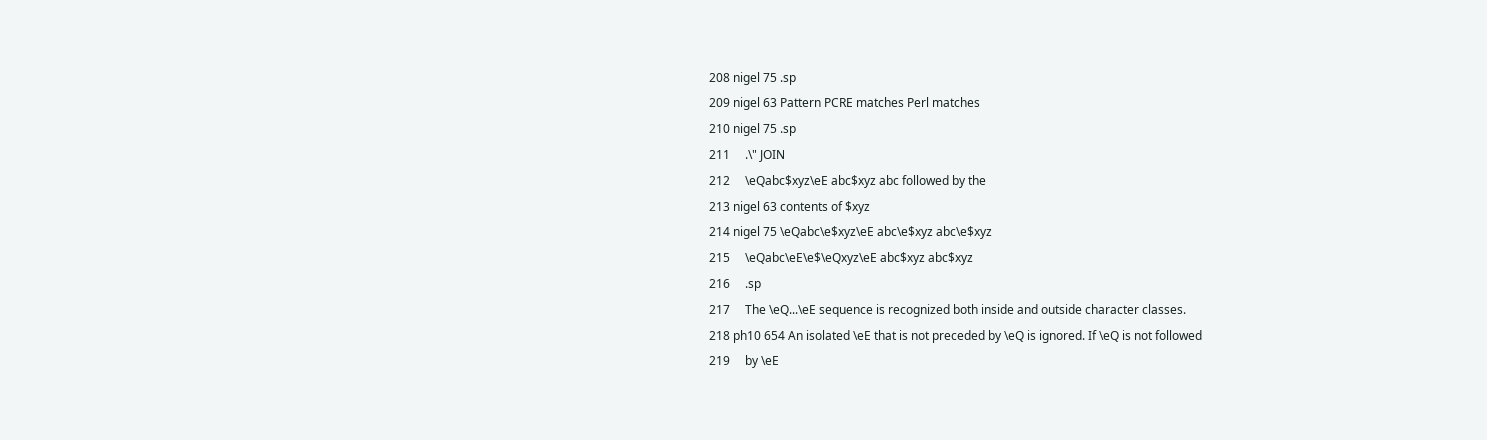208 nigel 75 .sp
209 nigel 63 Pattern PCRE matches Perl matches
210 nigel 75 .sp
211     .\" JOIN
212     \eQabc$xyz\eE abc$xyz abc followed by the
213 nigel 63 contents of $xyz
214 nigel 75 \eQabc\e$xyz\eE abc\e$xyz abc\e$xyz
215     \eQabc\eE\e$\eQxyz\eE abc$xyz abc$xyz
216     .sp
217     The \eQ...\eE sequence is recognized both inside and outside character classes.
218 ph10 654 An isolated \eE that is not preceded by \eQ is ignored. If \eQ is not followed
219     by \eE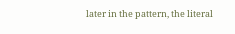later in the pattern, the literal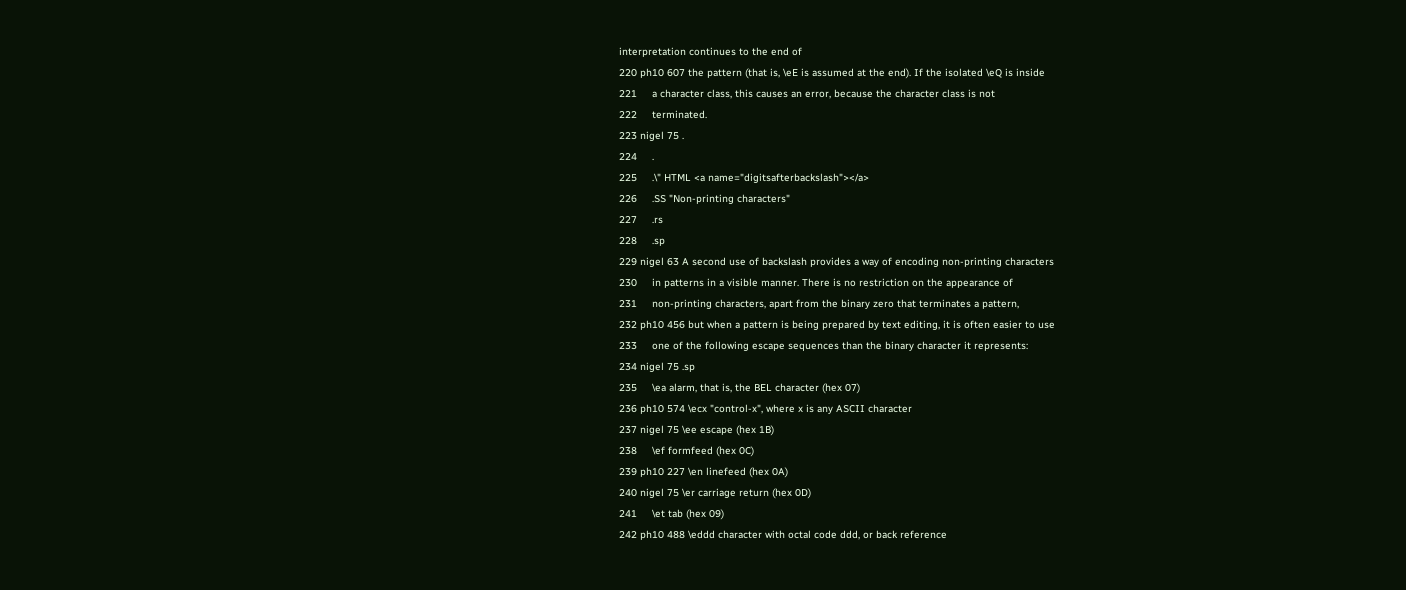interpretation continues to the end of
220 ph10 607 the pattern (that is, \eE is assumed at the end). If the isolated \eQ is inside
221     a character class, this causes an error, because the character class is not
222     terminated.
223 nigel 75 .
224     .
225     .\" HTML <a name="digitsafterbackslash"></a>
226     .SS "Non-printing characters"
227     .rs
228     .sp
229 nigel 63 A second use of backslash provides a way of encoding non-printing characters
230     in patterns in a visible manner. There is no restriction on the appearance of
231     non-printing characters, apart from the binary zero that terminates a pattern,
232 ph10 456 but when a pattern is being prepared by text editing, it is often easier to use
233     one of the following escape sequences than the binary character it represents:
234 nigel 75 .sp
235     \ea alarm, that is, the BEL character (hex 07)
236 ph10 574 \ecx "control-x", where x is any ASCII character
237 nigel 75 \ee escape (hex 1B)
238     \ef formfeed (hex 0C)
239 ph10 227 \en linefeed (hex 0A)
240 nigel 75 \er carriage return (hex 0D)
241     \et tab (hex 09)
242 ph10 488 \eddd character with octal code ddd, or back reference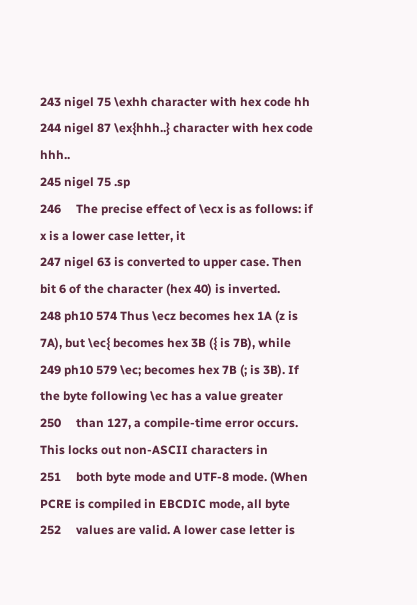243 nigel 75 \exhh character with hex code hh
244 nigel 87 \ex{hhh..} character with hex code hhh..
245 nigel 75 .sp
246     The precise effect of \ecx is as follows: if x is a lower case letter, it
247 nigel 63 is converted to upper case. Then bit 6 of the character (hex 40) is inverted.
248 ph10 574 Thus \ecz becomes hex 1A (z is 7A), but \ec{ becomes hex 3B ({ is 7B), while
249 ph10 579 \ec; becomes hex 7B (; is 3B). If the byte following \ec has a value greater
250     than 127, a compile-time error occurs. This locks out non-ASCII characters in
251     both byte mode and UTF-8 mode. (When PCRE is compiled in EBCDIC mode, all byte
252     values are valid. A lower case letter is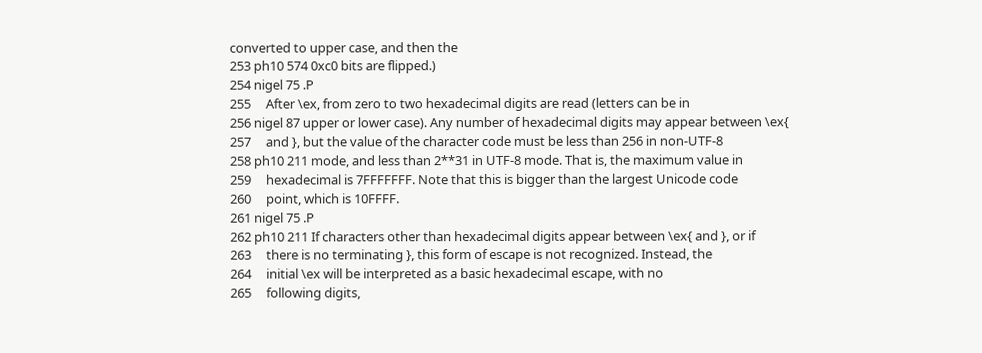converted to upper case, and then the
253 ph10 574 0xc0 bits are flipped.)
254 nigel 75 .P
255     After \ex, from zero to two hexadecimal digits are read (letters can be in
256 nigel 87 upper or lower case). Any number of hexadecimal digits may appear between \ex{
257     and }, but the value of the character code must be less than 256 in non-UTF-8
258 ph10 211 mode, and less than 2**31 in UTF-8 mode. That is, the maximum value in
259     hexadecimal is 7FFFFFFF. Note that this is bigger than the largest Unicode code
260     point, which is 10FFFF.
261 nigel 75 .P
262 ph10 211 If characters other than hexadecimal digits appear between \ex{ and }, or if
263     there is no terminating }, this form of escape is not recognized. Instead, the
264     initial \ex will be interpreted as a basic hexadecimal escape, with no
265     following digits,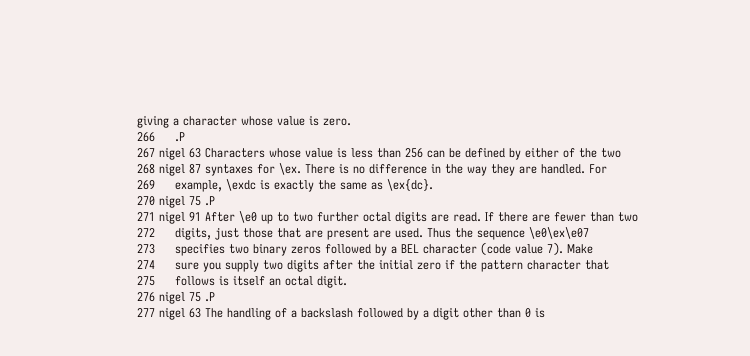giving a character whose value is zero.
266     .P
267 nigel 63 Characters whose value is less than 256 can be defined by either of the two
268 nigel 87 syntaxes for \ex. There is no difference in the way they are handled. For
269     example, \exdc is exactly the same as \ex{dc}.
270 nigel 75 .P
271 nigel 91 After \e0 up to two further octal digits are read. If there are fewer than two
272     digits, just those that are present are used. Thus the sequence \e0\ex\e07
273     specifies two binary zeros followed by a BEL character (code value 7). Make
274     sure you supply two digits after the initial zero if the pattern character that
275     follows is itself an octal digit.
276 nigel 75 .P
277 nigel 63 The handling of a backslash followed by a digit other than 0 is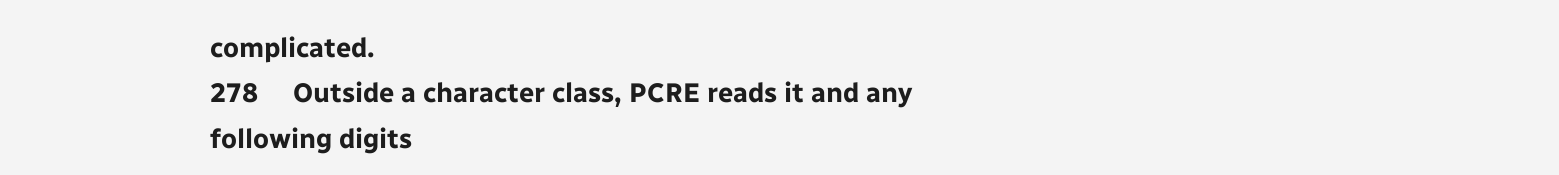complicated.
278     Outside a character class, PCRE reads it and any following digits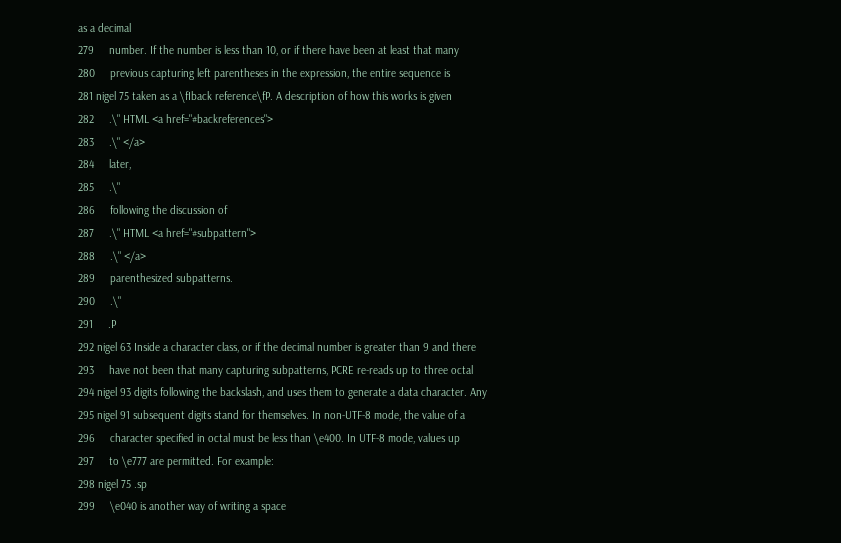as a decimal
279     number. If the number is less than 10, or if there have been at least that many
280     previous capturing left parentheses in the expression, the entire sequence is
281 nigel 75 taken as a \fIback reference\fP. A description of how this works is given
282     .\" HTML <a href="#backreferences">
283     .\" </a>
284     later,
285     .\"
286     following the discussion of
287     .\" HTML <a href="#subpattern">
288     .\" </a>
289     parenthesized subpatterns.
290     .\"
291     .P
292 nigel 63 Inside a character class, or if the decimal number is greater than 9 and there
293     have not been that many capturing subpatterns, PCRE re-reads up to three octal
294 nigel 93 digits following the backslash, and uses them to generate a data character. Any
295 nigel 91 subsequent digits stand for themselves. In non-UTF-8 mode, the value of a
296     character specified in octal must be less than \e400. In UTF-8 mode, values up
297     to \e777 are permitted. For example:
298 nigel 75 .sp
299     \e040 is another way of writing a space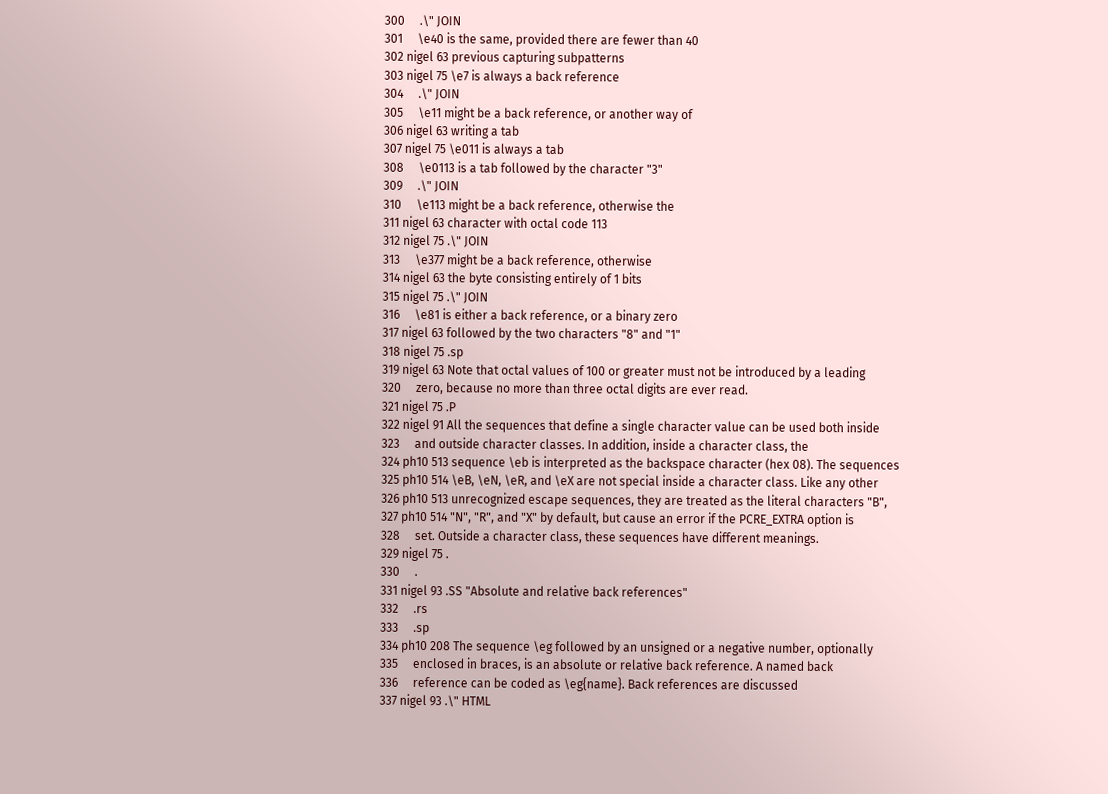300     .\" JOIN
301     \e40 is the same, provided there are fewer than 40
302 nigel 63 previous capturing subpatterns
303 nigel 75 \e7 is always a back reference
304     .\" JOIN
305     \e11 might be a back reference, or another way of
306 nigel 63 writing a tab
307 nigel 75 \e011 is always a tab
308     \e0113 is a tab followed by the character "3"
309     .\" JOIN
310     \e113 might be a back reference, otherwise the
311 nigel 63 character with octal code 113
312 nigel 75 .\" JOIN
313     \e377 might be a back reference, otherwise
314 nigel 63 the byte consisting entirely of 1 bits
315 nigel 75 .\" JOIN
316     \e81 is either a back reference, or a binary zero
317 nigel 63 followed by the two characters "8" and "1"
318 nigel 75 .sp
319 nigel 63 Note that octal values of 100 or greater must not be introduced by a leading
320     zero, because no more than three octal digits are ever read.
321 nigel 75 .P
322 nigel 91 All the sequences that define a single character value can be used both inside
323     and outside character classes. In addition, inside a character class, the
324 ph10 513 sequence \eb is interpreted as the backspace character (hex 08). The sequences
325 ph10 514 \eB, \eN, \eR, and \eX are not special inside a character class. Like any other
326 ph10 513 unrecognized escape sequences, they are treated as the literal characters "B",
327 ph10 514 "N", "R", and "X" by default, but cause an error if the PCRE_EXTRA option is
328     set. Outside a character class, these sequences have different meanings.
329 nigel 75 .
330     .
331 nigel 93 .SS "Absolute and relative back references"
332     .rs
333     .sp
334 ph10 208 The sequence \eg followed by an unsigned or a negative number, optionally
335     enclosed in braces, is an absolute or relative back reference. A named back
336     reference can be coded as \eg{name}. Back references are discussed
337 nigel 93 .\" HTML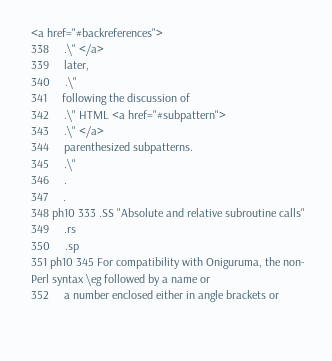<a href="#backreferences">
338     .\" </a>
339     later,
340     .\"
341     following the discussion of
342     .\" HTML <a href="#subpattern">
343     .\" </a>
344     parenthesized subpatterns.
345     .\"
346     .
347     .
348 ph10 333 .SS "Absolute and relative subroutine calls"
349     .rs
350     .sp
351 ph10 345 For compatibility with Oniguruma, the non-Perl syntax \eg followed by a name or
352     a number enclosed either in angle brackets or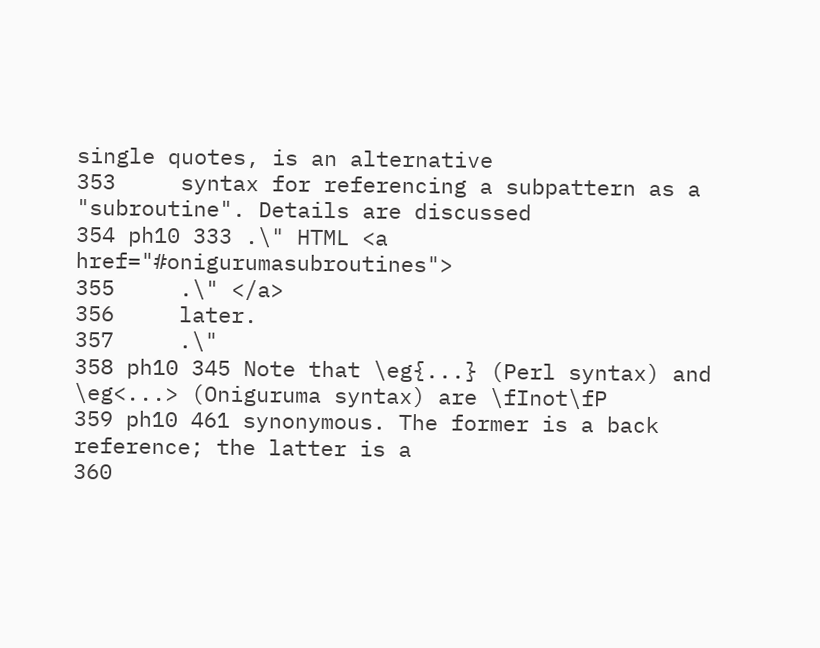single quotes, is an alternative
353     syntax for referencing a subpattern as a "subroutine". Details are discussed
354 ph10 333 .\" HTML <a href="#onigurumasubroutines">
355     .\" </a>
356     later.
357     .\"
358 ph10 345 Note that \eg{...} (Perl syntax) and \eg<...> (Oniguruma syntax) are \fInot\fP
359 ph10 461 synonymous. The former is a back reference; the latter is a
360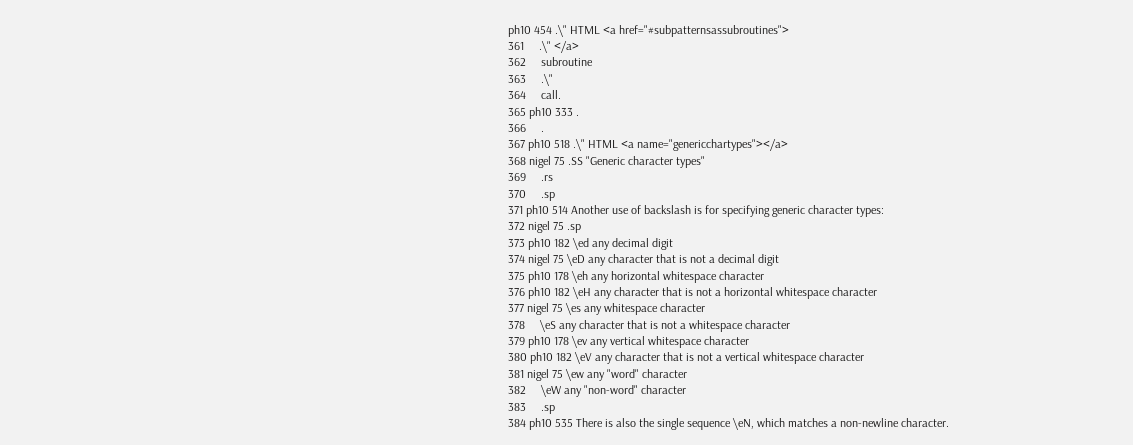ph10 454 .\" HTML <a href="#subpatternsassubroutines">
361     .\" </a>
362     subroutine
363     .\"
364     call.
365 ph10 333 .
366     .
367 ph10 518 .\" HTML <a name="genericchartypes"></a>
368 nigel 75 .SS "Generic character types"
369     .rs
370     .sp
371 ph10 514 Another use of backslash is for specifying generic character types:
372 nigel 75 .sp
373 ph10 182 \ed any decimal digit
374 nigel 75 \eD any character that is not a decimal digit
375 ph10 178 \eh any horizontal whitespace character
376 ph10 182 \eH any character that is not a horizontal whitespace character
377 nigel 75 \es any whitespace character
378     \eS any character that is not a whitespace character
379 ph10 178 \ev any vertical whitespace character
380 ph10 182 \eV any character that is not a vertical whitespace character
381 nigel 75 \ew any "word" character
382     \eW any "non-word" character
383     .sp
384 ph10 535 There is also the single sequence \eN, which matches a non-newline character.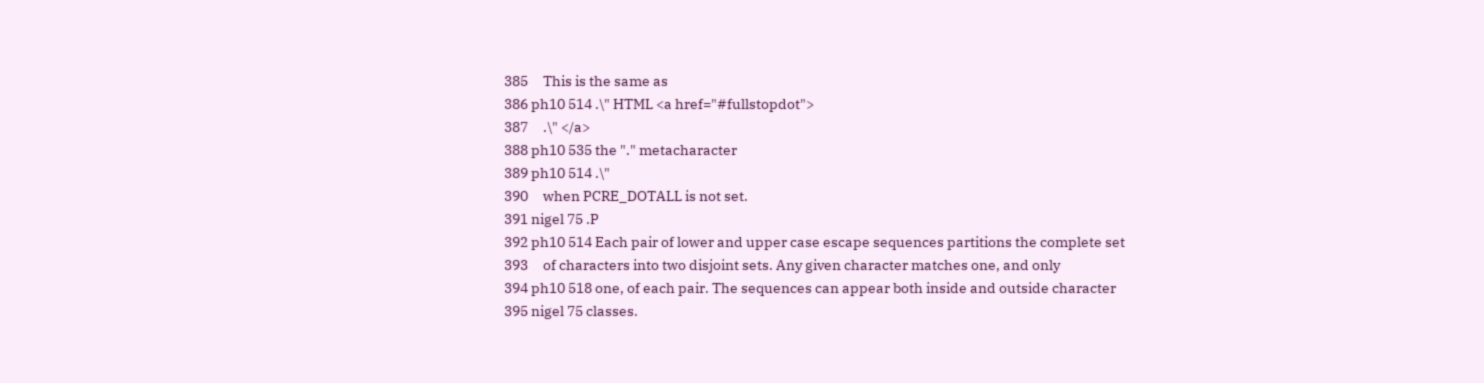385     This is the same as
386 ph10 514 .\" HTML <a href="#fullstopdot">
387     .\" </a>
388 ph10 535 the "." metacharacter
389 ph10 514 .\"
390     when PCRE_DOTALL is not set.
391 nigel 75 .P
392 ph10 514 Each pair of lower and upper case escape sequences partitions the complete set
393     of characters into two disjoint sets. Any given character matches one, and only
394 ph10 518 one, of each pair. The sequences can appear both inside and outside character
395 nigel 75 classes.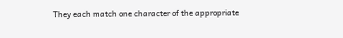They each match one character of the appropriate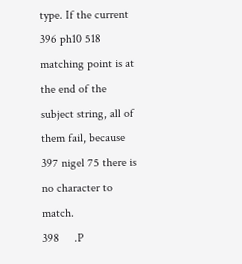type. If the current
396 ph10 518 matching point is at the end of the subject string, all of them fail, because
397 nigel 75 there is no character to match.
398     .P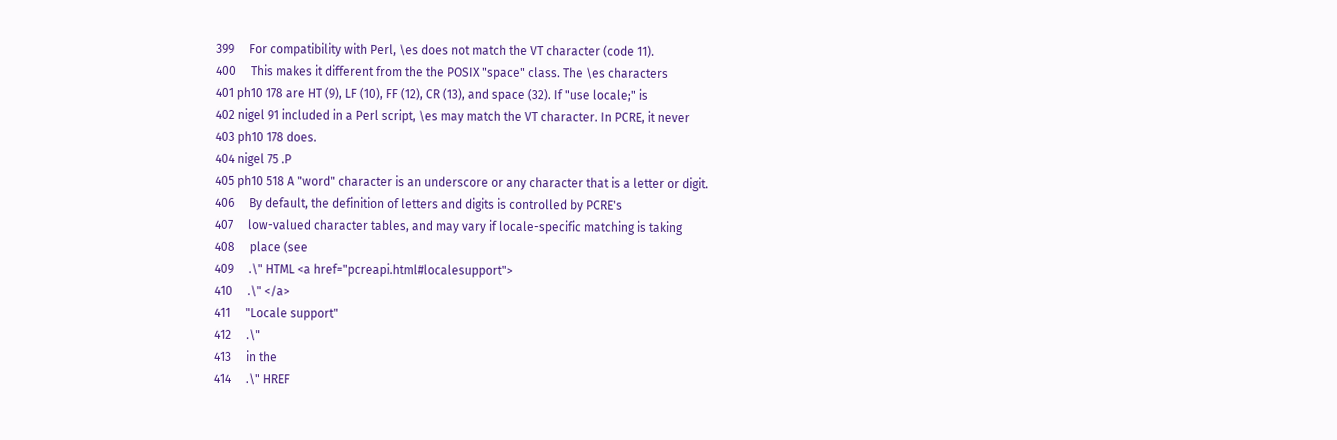399     For compatibility with Perl, \es does not match the VT character (code 11).
400     This makes it different from the the POSIX "space" class. The \es characters
401 ph10 178 are HT (9), LF (10), FF (12), CR (13), and space (32). If "use locale;" is
402 nigel 91 included in a Perl script, \es may match the VT character. In PCRE, it never
403 ph10 178 does.
404 nigel 75 .P
405 ph10 518 A "word" character is an underscore or any character that is a letter or digit.
406     By default, the definition of letters and digits is controlled by PCRE's
407     low-valued character tables, and may vary if locale-specific matching is taking
408     place (see
409     .\" HTML <a href="pcreapi.html#localesupport">
410     .\" </a>
411     "Locale support"
412     .\"
413     in the
414     .\" HREF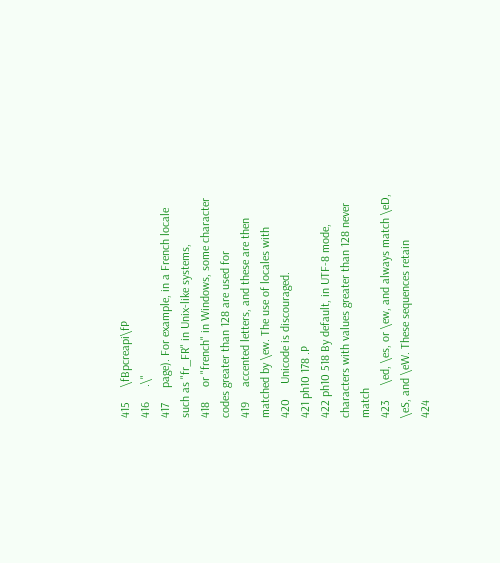415     \fBpcreapi\fP
416     .\"
417     page). For example, in a French locale such as "fr_FR" in Unix-like systems,
418     or "french" in Windows, some character codes greater than 128 are used for
419     accented letters, and these are then matched by \ew. The use of locales with
420     Unicode is discouraged.
421 ph10 178 .P
422 ph10 518 By default, in UTF-8 mode, characters with values greater than 128 never match
423     \ed, \es, or \ew, and always match \eD, \eS, and \eW. These sequences retain
424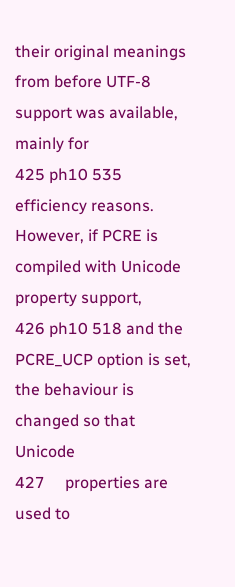their original meanings from before UTF-8 support was available, mainly for
425 ph10 535 efficiency reasons. However, if PCRE is compiled with Unicode property support,
426 ph10 518 and the PCRE_UCP option is set, the behaviour is changed so that Unicode
427     properties are used to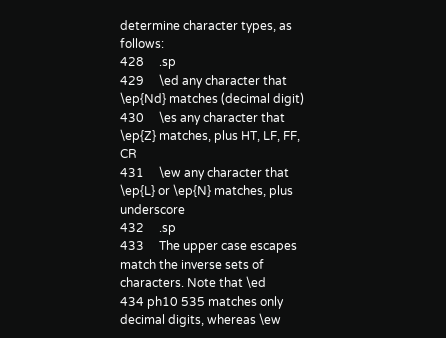determine character types, as follows:
428     .sp
429     \ed any character that \ep{Nd} matches (decimal digit)
430     \es any character that \ep{Z} matches, plus HT, LF, FF, CR
431     \ew any character that \ep{L} or \ep{N} matches, plus underscore
432     .sp
433     The upper case escapes match the inverse sets of characters. Note that \ed
434 ph10 535 matches only decimal digits, whereas \ew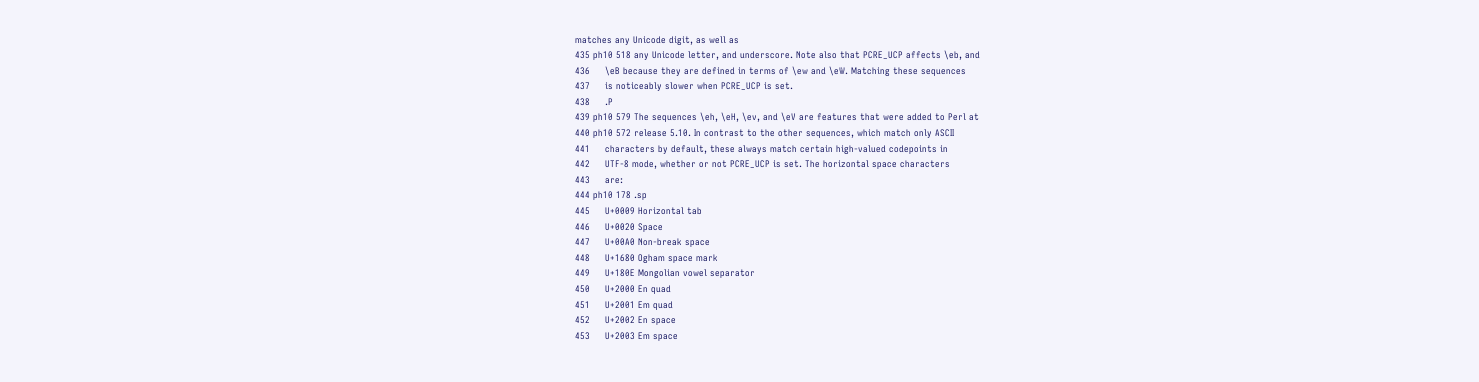matches any Unicode digit, as well as
435 ph10 518 any Unicode letter, and underscore. Note also that PCRE_UCP affects \eb, and
436     \eB because they are defined in terms of \ew and \eW. Matching these sequences
437     is noticeably slower when PCRE_UCP is set.
438     .P
439 ph10 579 The sequences \eh, \eH, \ev, and \eV are features that were added to Perl at
440 ph10 572 release 5.10. In contrast to the other sequences, which match only ASCII
441     characters by default, these always match certain high-valued codepoints in
442     UTF-8 mode, whether or not PCRE_UCP is set. The horizontal space characters
443     are:
444 ph10 178 .sp
445     U+0009 Horizontal tab
446     U+0020 Space
447     U+00A0 Non-break space
448     U+1680 Ogham space mark
449     U+180E Mongolian vowel separator
450     U+2000 En quad
451     U+2001 Em quad
452     U+2002 En space
453     U+2003 Em space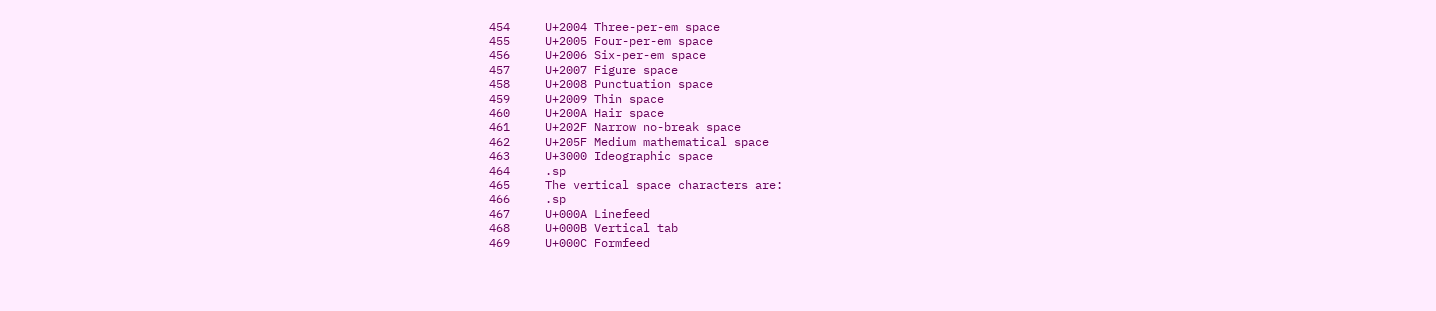454     U+2004 Three-per-em space
455     U+2005 Four-per-em space
456     U+2006 Six-per-em space
457     U+2007 Figure space
458     U+2008 Punctuation space
459     U+2009 Thin space
460     U+200A Hair space
461     U+202F Narrow no-break space
462     U+205F Medium mathematical space
463     U+3000 Ideographic space
464     .sp
465     The vertical space characters are:
466     .sp
467     U+000A Linefeed
468     U+000B Vertical tab
469     U+000C Formfeed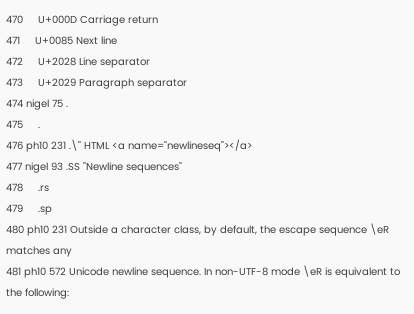470     U+000D Carriage return
471     U+0085 Next line
472     U+2028 Line separator
473     U+2029 Paragraph separator
474 nigel 75 .
475     .
476 ph10 231 .\" HTML <a name="newlineseq"></a>
477 nigel 93 .SS "Newline sequences"
478     .rs
479     .sp
480 ph10 231 Outside a character class, by default, the escape sequence \eR matches any
481 ph10 572 Unicode newline sequence. In non-UTF-8 mode \eR is equivalent to the following: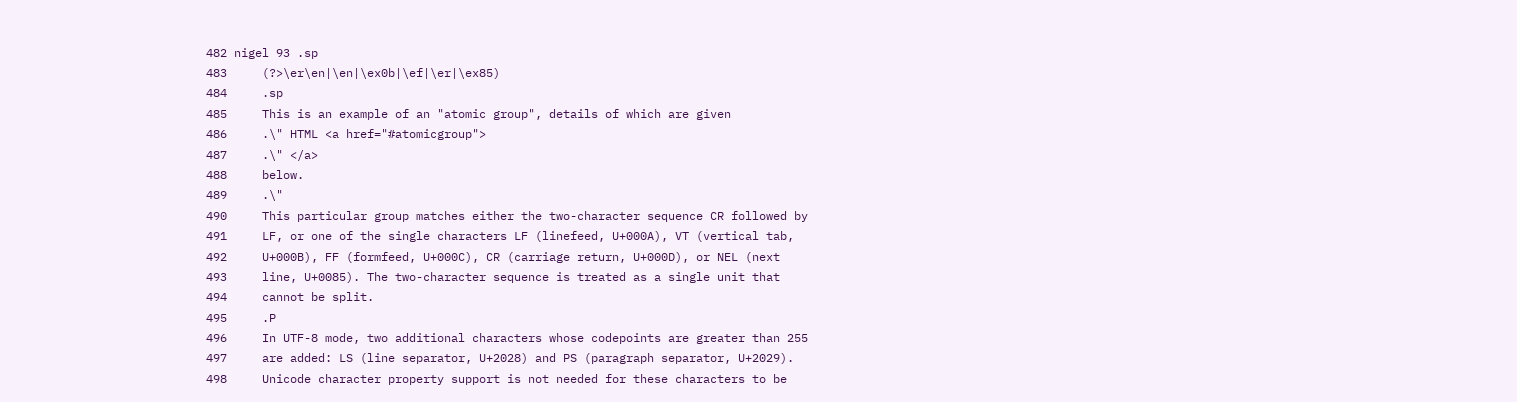482 nigel 93 .sp
483     (?>\er\en|\en|\ex0b|\ef|\er|\ex85)
484     .sp
485     This is an example of an "atomic group", details of which are given
486     .\" HTML <a href="#atomicgroup">
487     .\" </a>
488     below.
489     .\"
490     This particular group matches either the two-character sequence CR followed by
491     LF, or one of the single characters LF (linefeed, U+000A), VT (vertical tab,
492     U+000B), FF (formfeed, U+000C), CR (carriage return, U+000D), or NEL (next
493     line, U+0085). The two-character sequence is treated as a single unit that
494     cannot be split.
495     .P
496     In UTF-8 mode, two additional characters whose codepoints are greater than 255
497     are added: LS (line separator, U+2028) and PS (paragraph separator, U+2029).
498     Unicode character property support is not needed for these characters to be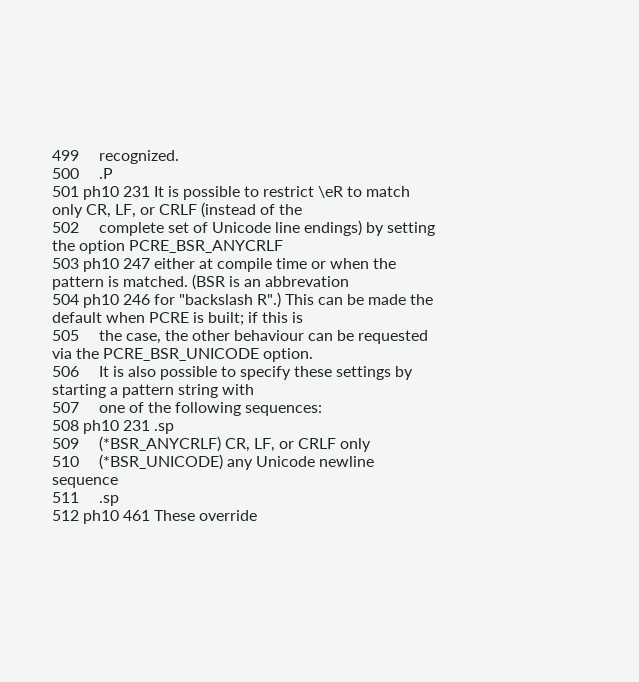499     recognized.
500     .P
501 ph10 231 It is possible to restrict \eR to match only CR, LF, or CRLF (instead of the
502     complete set of Unicode line endings) by setting the option PCRE_BSR_ANYCRLF
503 ph10 247 either at compile time or when the pattern is matched. (BSR is an abbrevation
504 ph10 246 for "backslash R".) This can be made the default when PCRE is built; if this is
505     the case, the other behaviour can be requested via the PCRE_BSR_UNICODE option.
506     It is also possible to specify these settings by starting a pattern string with
507     one of the following sequences:
508 ph10 231 .sp
509     (*BSR_ANYCRLF) CR, LF, or CRLF only
510     (*BSR_UNICODE) any Unicode newline sequence
511     .sp
512 ph10 461 These override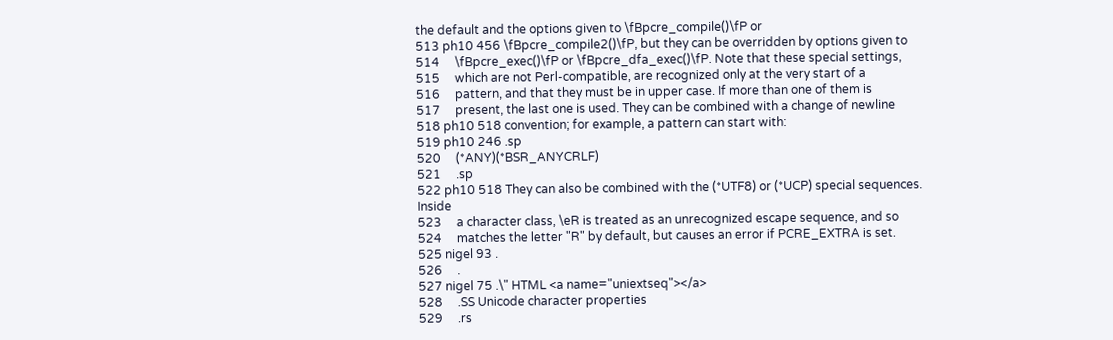the default and the options given to \fBpcre_compile()\fP or
513 ph10 456 \fBpcre_compile2()\fP, but they can be overridden by options given to
514     \fBpcre_exec()\fP or \fBpcre_dfa_exec()\fP. Note that these special settings,
515     which are not Perl-compatible, are recognized only at the very start of a
516     pattern, and that they must be in upper case. If more than one of them is
517     present, the last one is used. They can be combined with a change of newline
518 ph10 518 convention; for example, a pattern can start with:
519 ph10 246 .sp
520     (*ANY)(*BSR_ANYCRLF)
521     .sp
522 ph10 518 They can also be combined with the (*UTF8) or (*UCP) special sequences. Inside
523     a character class, \eR is treated as an unrecognized escape sequence, and so
524     matches the letter "R" by default, but causes an error if PCRE_EXTRA is set.
525 nigel 93 .
526     .
527 nigel 75 .\" HTML <a name="uniextseq"></a>
528     .SS Unicode character properties
529     .rs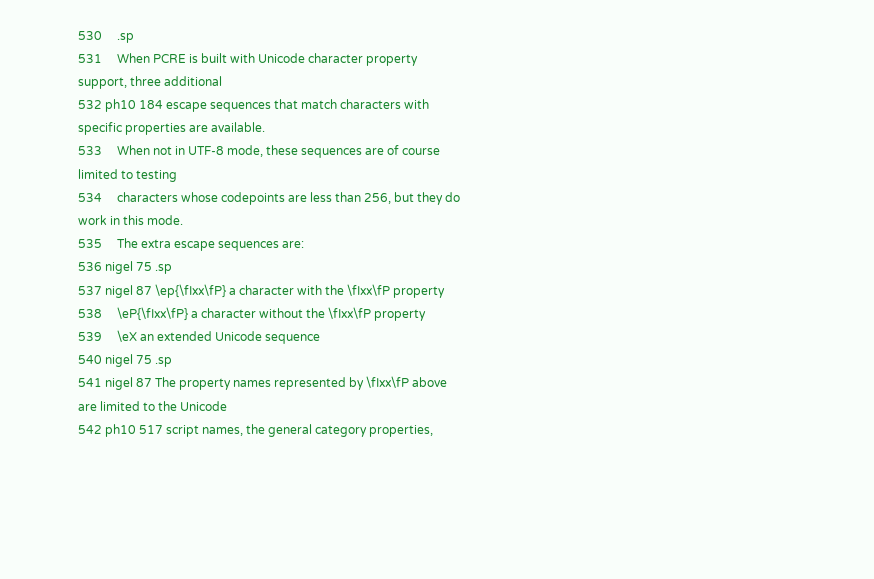530     .sp
531     When PCRE is built with Unicode character property support, three additional
532 ph10 184 escape sequences that match characters with specific properties are available.
533     When not in UTF-8 mode, these sequences are of course limited to testing
534     characters whose codepoints are less than 256, but they do work in this mode.
535     The extra escape sequences are:
536 nigel 75 .sp
537 nigel 87 \ep{\fIxx\fP} a character with the \fIxx\fP property
538     \eP{\fIxx\fP} a character without the \fIxx\fP property
539     \eX an extended Unicode sequence
540 nigel 75 .sp
541 nigel 87 The property names represented by \fIxx\fP above are limited to the Unicode
542 ph10 517 script names, the general category properties,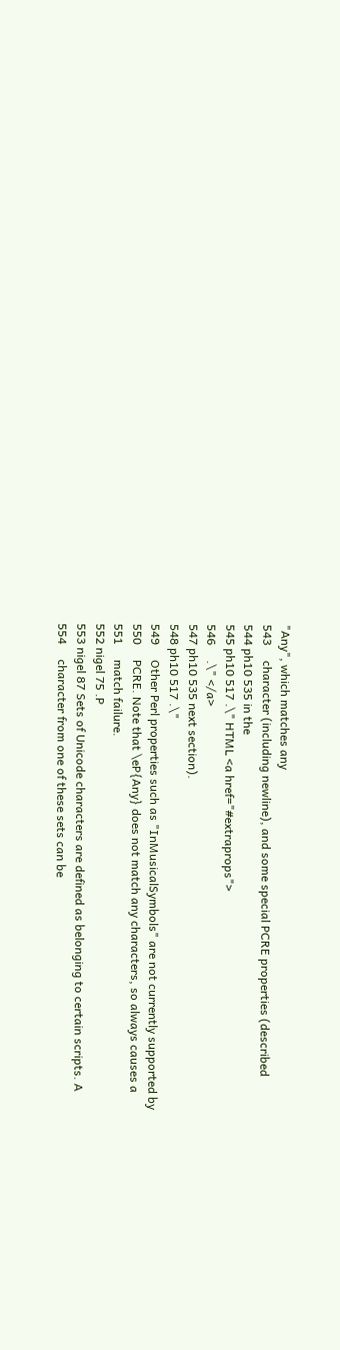"Any", which matches any
543     character (including newline), and some special PCRE properties (described
544 ph10 535 in the
545 ph10 517 .\" HTML <a href="#extraprops">
546     .\" </a>
547 ph10 535 next section).
548 ph10 517 .\"
549     Other Perl properties such as "InMusicalSymbols" are not currently supported by
550     PCRE. Note that \eP{Any} does not match any characters, so always causes a
551     match failure.
552 nigel 75 .P
553 nigel 87 Sets of Unicode characters are defined as belonging to certain scripts. A
554     character from one of these sets can be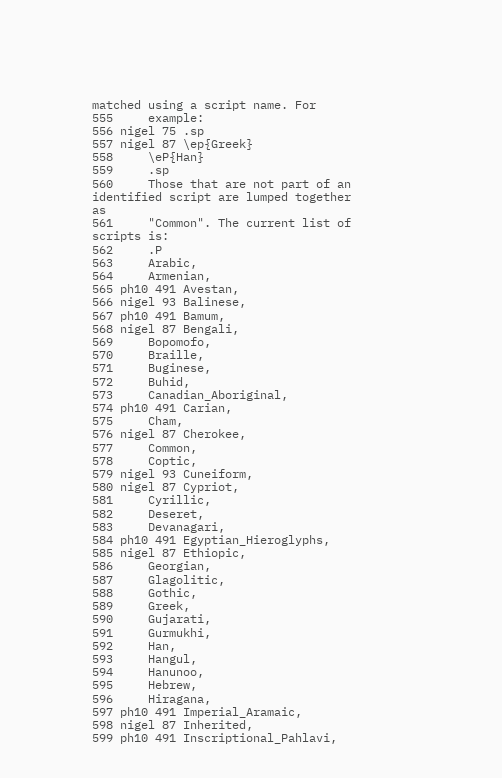matched using a script name. For
555     example:
556 nigel 75 .sp
557 nigel 87 \ep{Greek}
558     \eP{Han}
559     .sp
560     Those that are not part of an identified script are lumped together as
561     "Common". The current list of scripts is:
562     .P
563     Arabic,
564     Armenian,
565 ph10 491 Avestan,
566 nigel 93 Balinese,
567 ph10 491 Bamum,
568 nigel 87 Bengali,
569     Bopomofo,
570     Braille,
571     Buginese,
572     Buhid,
573     Canadian_Aboriginal,
574 ph10 491 Carian,
575     Cham,
576 nigel 87 Cherokee,
577     Common,
578     Coptic,
579 nigel 93 Cuneiform,
580 nigel 87 Cypriot,
581     Cyrillic,
582     Deseret,
583     Devanagari,
584 ph10 491 Egyptian_Hieroglyphs,
585 nigel 87 Ethiopic,
586     Georgian,
587     Glagolitic,
588     Gothic,
589     Greek,
590     Gujarati,
591     Gurmukhi,
592     Han,
593     Hangul,
594     Hanunoo,
595     Hebrew,
596     Hiragana,
597 ph10 491 Imperial_Aramaic,
598 nigel 87 Inherited,
599 ph10 491 Inscriptional_Pahlavi,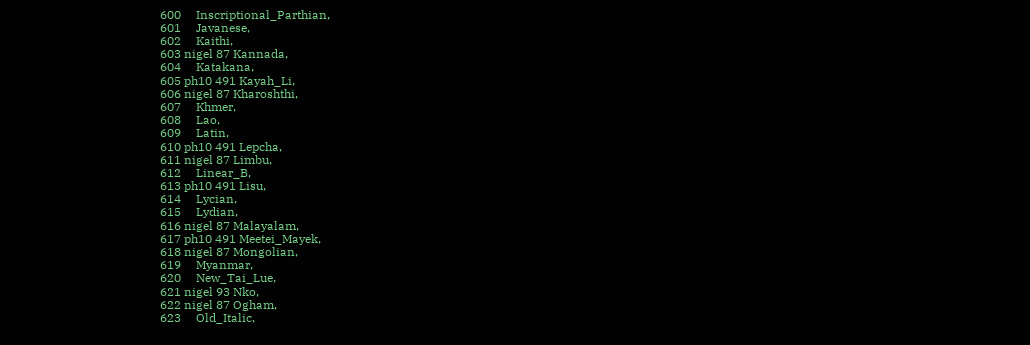600     Inscriptional_Parthian,
601     Javanese,
602     Kaithi,
603 nigel 87 Kannada,
604     Katakana,
605 ph10 491 Kayah_Li,
606 nigel 87 Kharoshthi,
607     Khmer,
608     Lao,
609     Latin,
610 ph10 491 Lepcha,
611 nigel 87 Limbu,
612     Linear_B,
613 ph10 491 Lisu,
614     Lycian,
615     Lydian,
616 nigel 87 Malayalam,
617 ph10 491 Meetei_Mayek,
618 nigel 87 Mongolian,
619     Myanmar,
620     New_Tai_Lue,
621 nigel 93 Nko,
622 nigel 87 Ogham,
623     Old_Italic,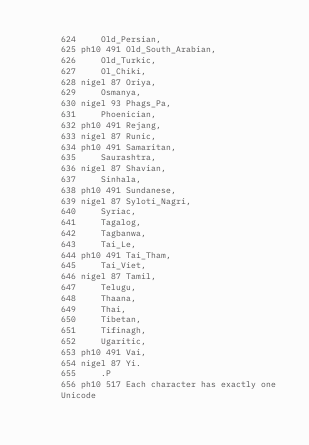624     Old_Persian,
625 ph10 491 Old_South_Arabian,
626     Old_Turkic,
627     Ol_Chiki,
628 nigel 87 Oriya,
629     Osmanya,
630 nigel 93 Phags_Pa,
631     Phoenician,
632 ph10 491 Rejang,
633 nigel 87 Runic,
634 ph10 491 Samaritan,
635     Saurashtra,
636 nigel 87 Shavian,
637     Sinhala,
638 ph10 491 Sundanese,
639 nigel 87 Syloti_Nagri,
640     Syriac,
641     Tagalog,
642     Tagbanwa,
643     Tai_Le,
644 ph10 491 Tai_Tham,
645     Tai_Viet,
646 nigel 87 Tamil,
647     Telugu,
648     Thaana,
649     Thai,
650     Tibetan,
651     Tifinagh,
652     Ugaritic,
653 ph10 491 Vai,
654 nigel 87 Yi.
655     .P
656 ph10 517 Each character has exactly one Unicode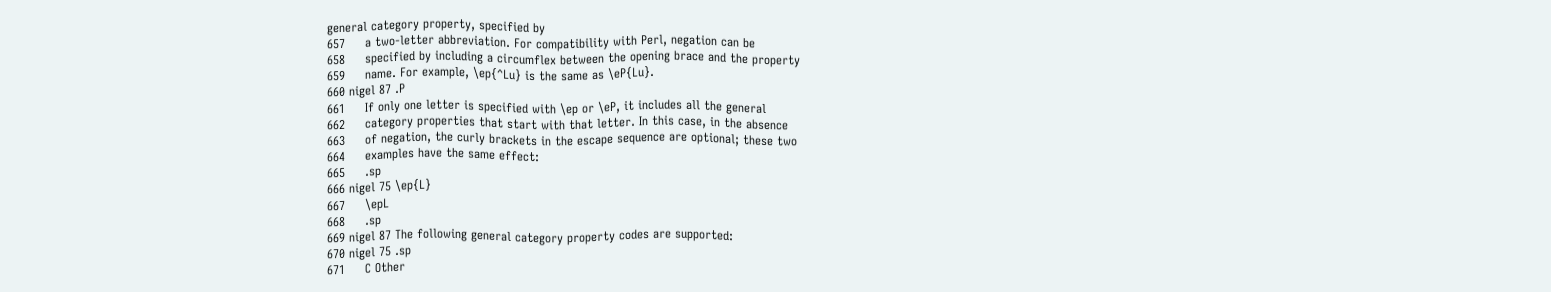general category property, specified by
657     a two-letter abbreviation. For compatibility with Perl, negation can be
658     specified by including a circumflex between the opening brace and the property
659     name. For example, \ep{^Lu} is the same as \eP{Lu}.
660 nigel 87 .P
661     If only one letter is specified with \ep or \eP, it includes all the general
662     category properties that start with that letter. In this case, in the absence
663     of negation, the curly brackets in the escape sequence are optional; these two
664     examples have the same effect:
665     .sp
666 nigel 75 \ep{L}
667     \epL
668     .sp
669 nigel 87 The following general category property codes are supported:
670 nigel 75 .sp
671     C Other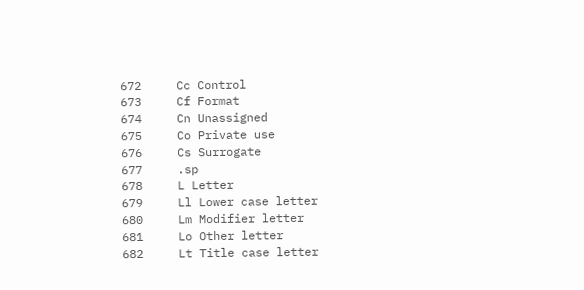672     Cc Control
673     Cf Format
674     Cn Unassigned
675     Co Private use
676     Cs Surrogate
677     .sp
678     L Letter
679     Ll Lower case letter
680     Lm Modifier letter
681     Lo Other letter
682     Lt Title case letter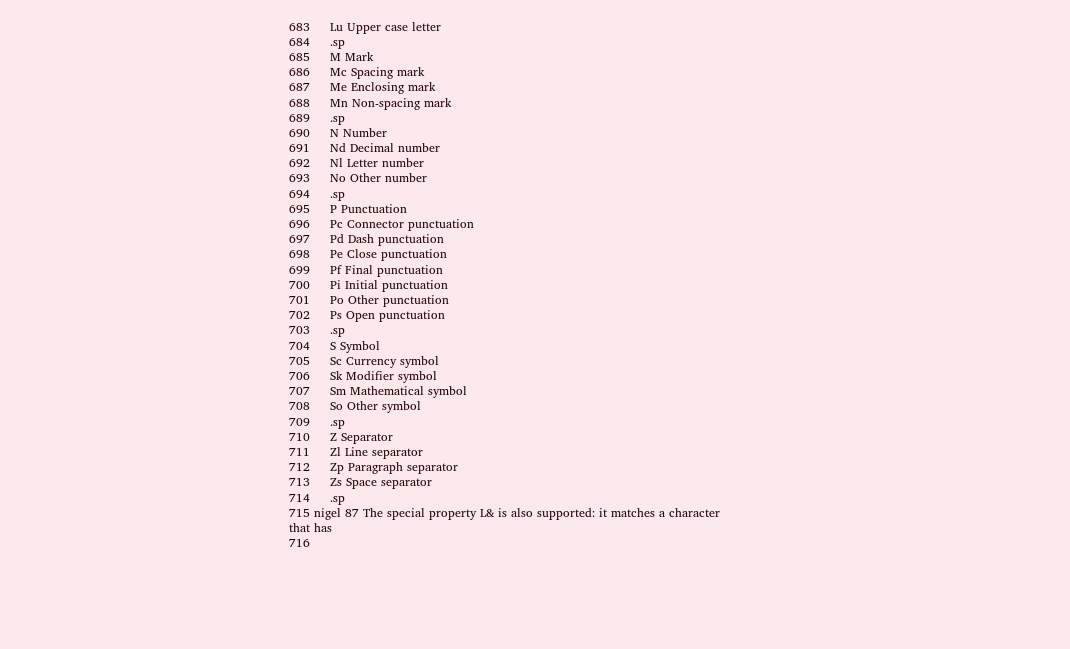683     Lu Upper case letter
684     .sp
685     M Mark
686     Mc Spacing mark
687     Me Enclosing mark
688     Mn Non-spacing mark
689     .sp
690     N Number
691     Nd Decimal number
692     Nl Letter number
693     No Other number
694     .sp
695     P Punctuation
696     Pc Connector punctuation
697     Pd Dash punctuation
698     Pe Close punctuation
699     Pf Final punctuation
700     Pi Initial punctuation
701     Po Other punctuation
702     Ps Open punctuation
703     .sp
704     S Symbol
705     Sc Currency symbol
706     Sk Modifier symbol
707     Sm Mathematical symbol
708     So Other symbol
709     .sp
710     Z Separator
711     Zl Line separator
712     Zp Paragraph separator
713     Zs Space separator
714     .sp
715 nigel 87 The special property L& is also supported: it matches a character that has
716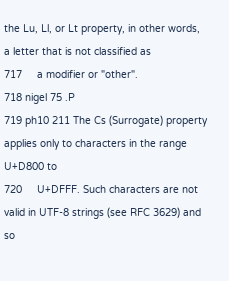the Lu, Ll, or Lt property, in other words, a letter that is not classified as
717     a modifier or "other".
718 nigel 75 .P
719 ph10 211 The Cs (Surrogate) property applies only to characters in the range U+D800 to
720     U+DFFF. Such characters are not valid in UTF-8 strings (see RFC 3629) and so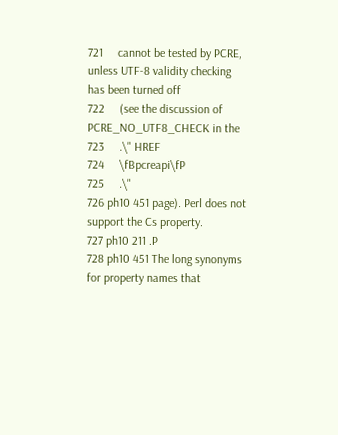721     cannot be tested by PCRE, unless UTF-8 validity checking has been turned off
722     (see the discussion of PCRE_NO_UTF8_CHECK in the
723     .\" HREF
724     \fBpcreapi\fP
725     .\"
726 ph10 451 page). Perl does not support the Cs property.
727 ph10 211 .P
728 ph10 451 The long synonyms for property names that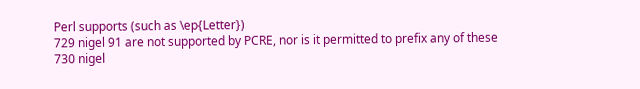Perl supports (such as \ep{Letter})
729 nigel 91 are not supported by PCRE, nor is it permitted to prefix any of these
730 nigel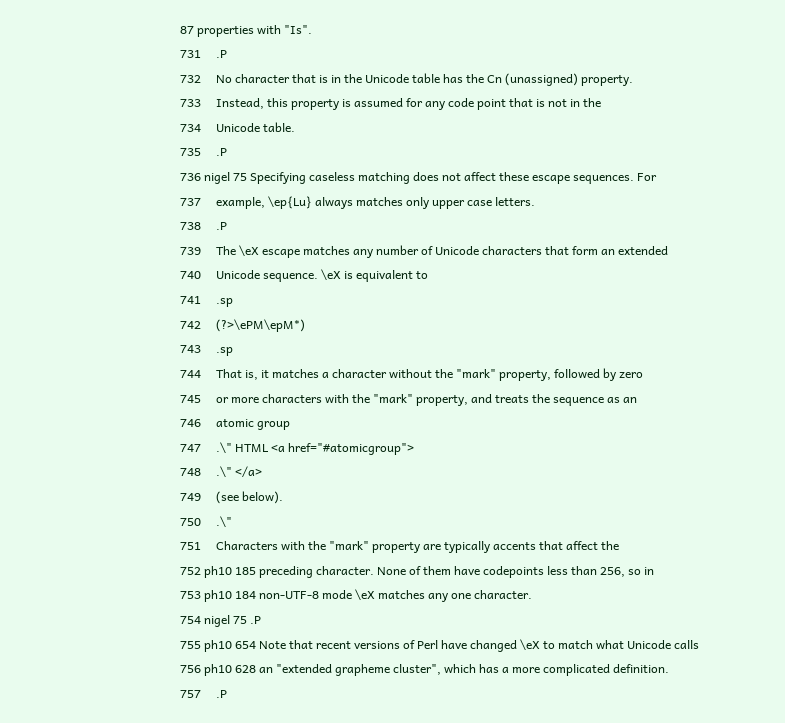87 properties with "Is".
731     .P
732     No character that is in the Unicode table has the Cn (unassigned) property.
733     Instead, this property is assumed for any code point that is not in the
734     Unicode table.
735     .P
736 nigel 75 Specifying caseless matching does not affect these escape sequences. For
737     example, \ep{Lu} always matches only upper case letters.
738     .P
739     The \eX escape matches any number of Unicode characters that form an extended
740     Unicode sequence. \eX is equivalent to
741     .sp
742     (?>\ePM\epM*)
743     .sp
744     That is, it matches a character without the "mark" property, followed by zero
745     or more characters with the "mark" property, and treats the sequence as an
746     atomic group
747     .\" HTML <a href="#atomicgroup">
748     .\" </a>
749     (see below).
750     .\"
751     Characters with the "mark" property are typically accents that affect the
752 ph10 185 preceding character. None of them have codepoints less than 256, so in
753 ph10 184 non-UTF-8 mode \eX matches any one character.
754 nigel 75 .P
755 ph10 654 Note that recent versions of Perl have changed \eX to match what Unicode calls
756 ph10 628 an "extended grapheme cluster", which has a more complicated definition.
757     .P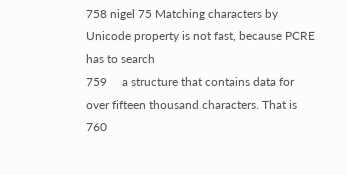758 nigel 75 Matching characters by Unicode property is not fast, because PCRE has to search
759     a structure that contains data for over fifteen thousand characters. That is
760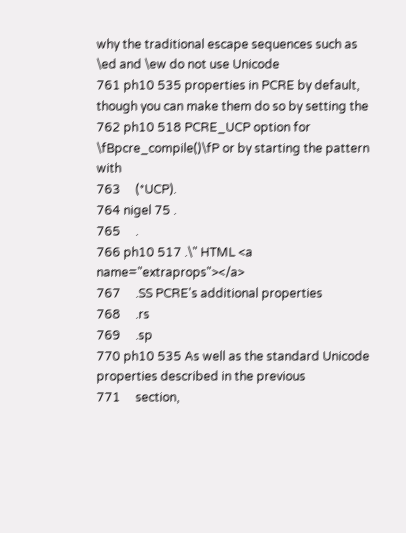why the traditional escape sequences such as \ed and \ew do not use Unicode
761 ph10 535 properties in PCRE by default, though you can make them do so by setting the
762 ph10 518 PCRE_UCP option for \fBpcre_compile()\fP or by starting the pattern with
763     (*UCP).
764 nigel 75 .
765     .
766 ph10 517 .\" HTML <a name="extraprops"></a>
767     .SS PCRE's additional properties
768     .rs
769     .sp
770 ph10 535 As well as the standard Unicode properties described in the previous
771     section,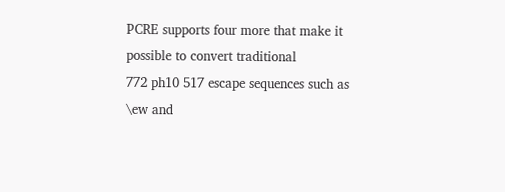PCRE supports four more that make it possible to convert traditional
772 ph10 517 escape sequences such as \ew and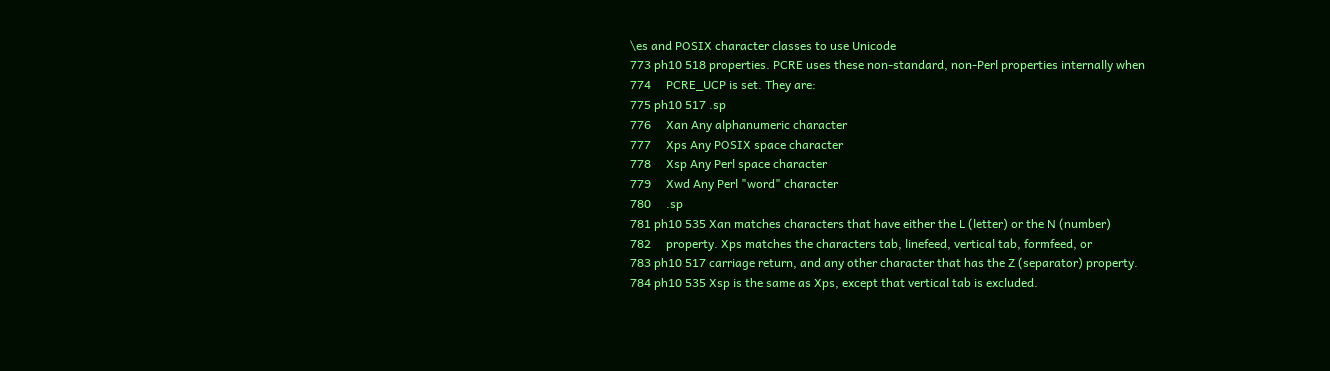\es and POSIX character classes to use Unicode
773 ph10 518 properties. PCRE uses these non-standard, non-Perl properties internally when
774     PCRE_UCP is set. They are:
775 ph10 517 .sp
776     Xan Any alphanumeric character
777     Xps Any POSIX space character
778     Xsp Any Perl space character
779     Xwd Any Perl "word" character
780     .sp
781 ph10 535 Xan matches characters that have either the L (letter) or the N (number)
782     property. Xps matches the characters tab, linefeed, vertical tab, formfeed, or
783 ph10 517 carriage return, and any other character that has the Z (separator) property.
784 ph10 535 Xsp is the same as Xps, except that vertical tab is excluded.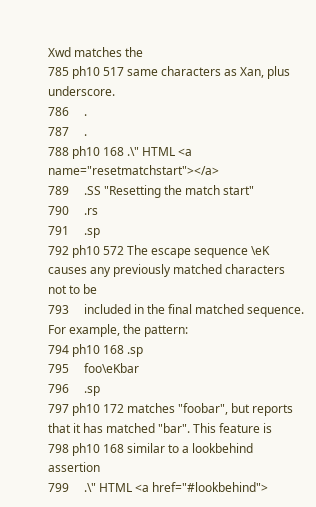Xwd matches the
785 ph10 517 same characters as Xan, plus underscore.
786     .
787     .
788 ph10 168 .\" HTML <a name="resetmatchstart"></a>
789     .SS "Resetting the match start"
790     .rs
791     .sp
792 ph10 572 The escape sequence \eK causes any previously matched characters not to be
793     included in the final matched sequence. For example, the pattern:
794 ph10 168 .sp
795     foo\eKbar
796     .sp
797 ph10 172 matches "foobar", but reports that it has matched "bar". This feature is
798 ph10 168 similar to a lookbehind assertion
799     .\" HTML <a href="#lookbehind">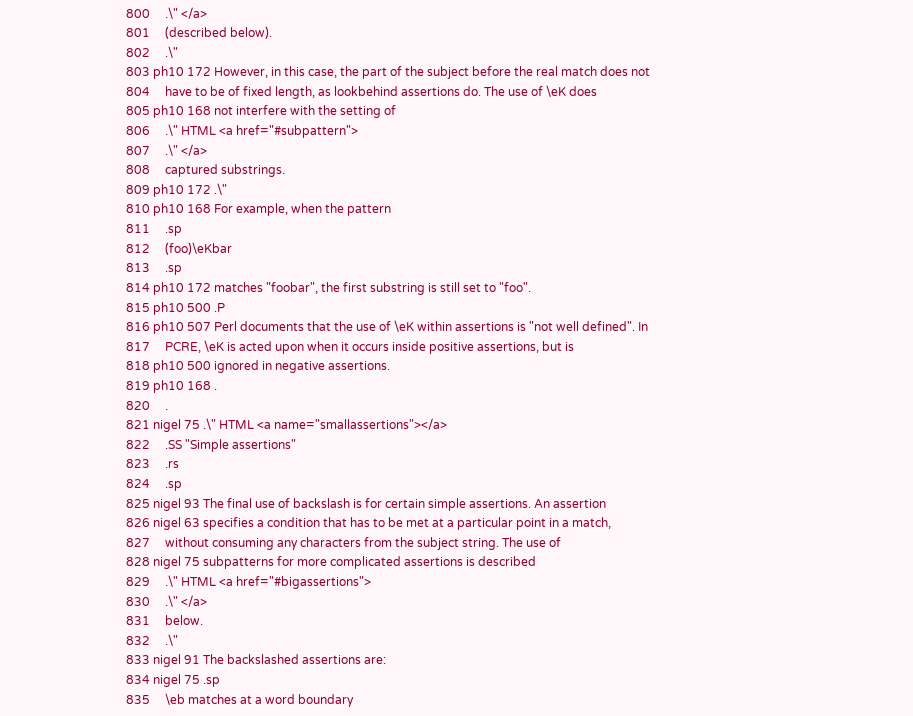800     .\" </a>
801     (described below).
802     .\"
803 ph10 172 However, in this case, the part of the subject before the real match does not
804     have to be of fixed length, as lookbehind assertions do. The use of \eK does
805 ph10 168 not interfere with the setting of
806     .\" HTML <a href="#subpattern">
807     .\" </a>
808     captured substrings.
809 ph10 172 .\"
810 ph10 168 For example, when the pattern
811     .sp
812     (foo)\eKbar
813     .sp
814 ph10 172 matches "foobar", the first substring is still set to "foo".
815 ph10 500 .P
816 ph10 507 Perl documents that the use of \eK within assertions is "not well defined". In
817     PCRE, \eK is acted upon when it occurs inside positive assertions, but is
818 ph10 500 ignored in negative assertions.
819 ph10 168 .
820     .
821 nigel 75 .\" HTML <a name="smallassertions"></a>
822     .SS "Simple assertions"
823     .rs
824     .sp
825 nigel 93 The final use of backslash is for certain simple assertions. An assertion
826 nigel 63 specifies a condition that has to be met at a particular point in a match,
827     without consuming any characters from the subject string. The use of
828 nigel 75 subpatterns for more complicated assertions is described
829     .\" HTML <a href="#bigassertions">
830     .\" </a>
831     below.
832     .\"
833 nigel 91 The backslashed assertions are:
834 nigel 75 .sp
835     \eb matches at a word boundary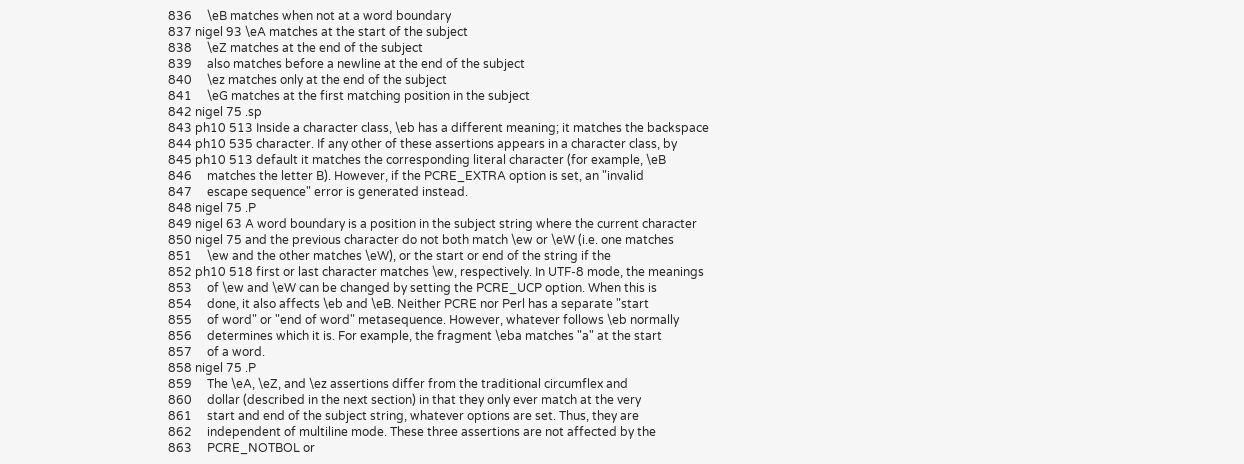836     \eB matches when not at a word boundary
837 nigel 93 \eA matches at the start of the subject
838     \eZ matches at the end of the subject
839     also matches before a newline at the end of the subject
840     \ez matches only at the end of the subject
841     \eG matches at the first matching position in the subject
842 nigel 75 .sp
843 ph10 513 Inside a character class, \eb has a different meaning; it matches the backspace
844 ph10 535 character. If any other of these assertions appears in a character class, by
845 ph10 513 default it matches the corresponding literal character (for example, \eB
846     matches the letter B). However, if the PCRE_EXTRA option is set, an "invalid
847     escape sequence" error is generated instead.
848 nigel 75 .P
849 nigel 63 A word boundary is a position in the subject string where the current character
850 nigel 75 and the previous character do not both match \ew or \eW (i.e. one matches
851     \ew and the other matches \eW), or the start or end of the string if the
852 ph10 518 first or last character matches \ew, respectively. In UTF-8 mode, the meanings
853     of \ew and \eW can be changed by setting the PCRE_UCP option. When this is
854     done, it also affects \eb and \eB. Neither PCRE nor Perl has a separate "start
855     of word" or "end of word" metasequence. However, whatever follows \eb normally
856     determines which it is. For example, the fragment \eba matches "a" at the start
857     of a word.
858 nigel 75 .P
859     The \eA, \eZ, and \ez assertions differ from the traditional circumflex and
860     dollar (described in the next section) in that they only ever match at the very
861     start and end of the subject string, whatever options are set. Thus, they are
862     independent of multiline mode. These three assertions are not affected by the
863     PCRE_NOTBOL or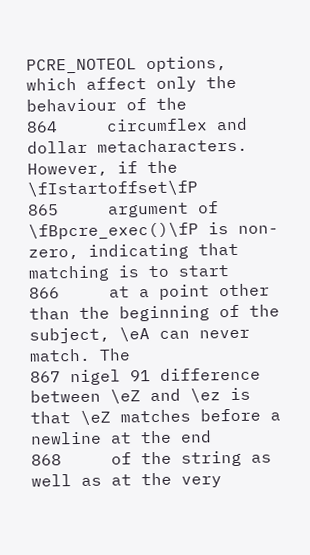PCRE_NOTEOL options, which affect only the behaviour of the
864     circumflex and dollar metacharacters. However, if the \fIstartoffset\fP
865     argument of \fBpcre_exec()\fP is non-zero, indicating that matching is to start
866     at a point other than the beginning of the subject, \eA can never match. The
867 nigel 91 difference between \eZ and \ez is that \eZ matches before a newline at the end
868     of the string as well as at the very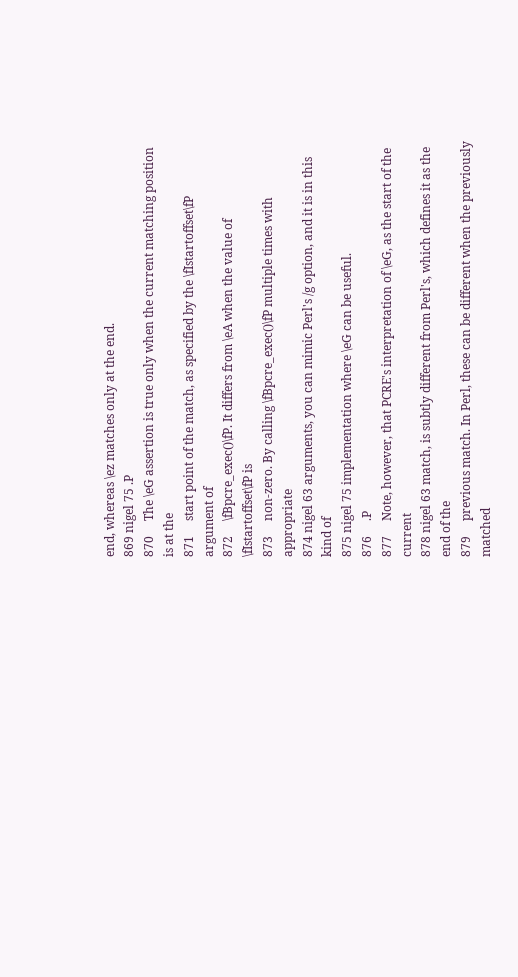end, whereas \ez matches only at the end.
869 nigel 75 .P
870     The \eG assertion is true only when the current matching position is at the
871     start point of the match, as specified by the \fIstartoffset\fP argument of
872     \fBpcre_exec()\fP. It differs from \eA when the value of \fIstartoffset\fP is
873     non-zero. By calling \fBpcre_exec()\fP multiple times with appropriate
874 nigel 63 arguments, you can mimic Perl's /g option, and it is in this kind of
875 nigel 75 implementation where \eG can be useful.
876     .P
877     Note, however, that PCRE's interpretation of \eG, as the start of the current
878 nigel 63 match, is subtly different from Perl's, which defines it as the end of the
879     previous match. In Perl, these can be different when the previously matched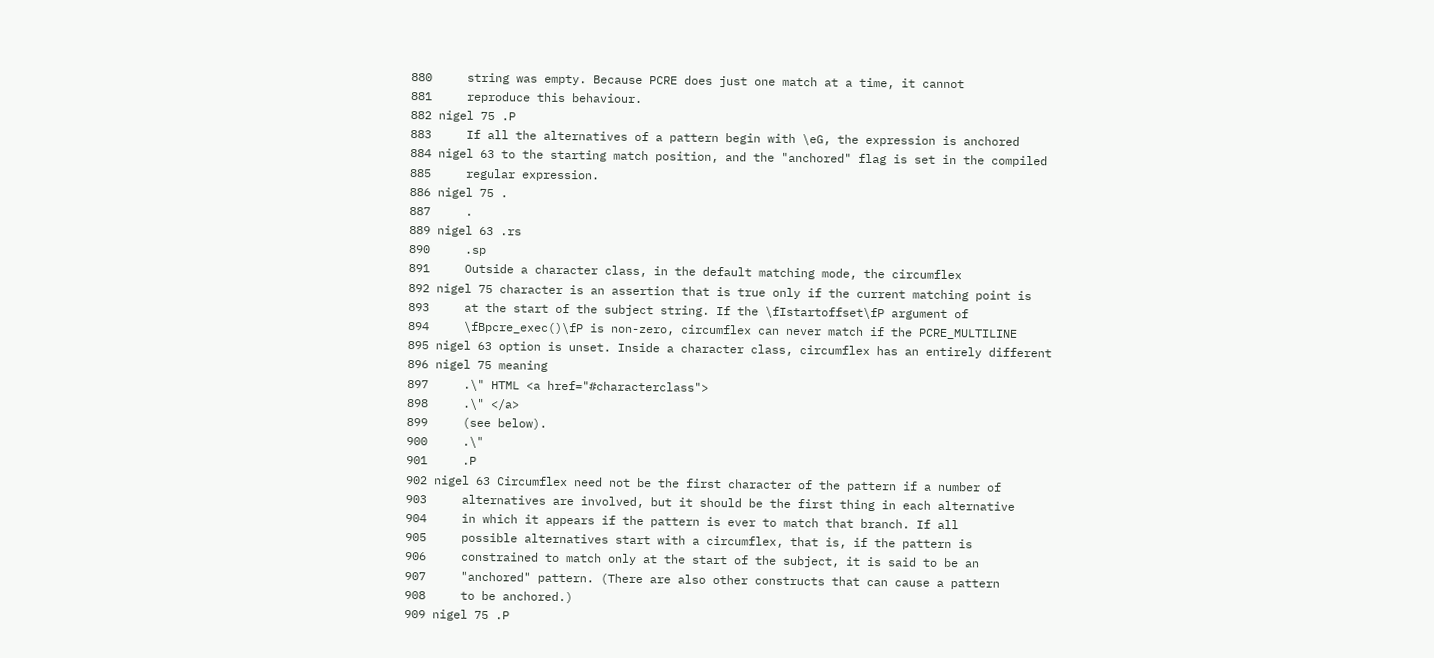880     string was empty. Because PCRE does just one match at a time, it cannot
881     reproduce this behaviour.
882 nigel 75 .P
883     If all the alternatives of a pattern begin with \eG, the expression is anchored
884 nigel 63 to the starting match position, and the "anchored" flag is set in the compiled
885     regular expression.
886 nigel 75 .
887     .
889 nigel 63 .rs
890     .sp
891     Outside a character class, in the default matching mode, the circumflex
892 nigel 75 character is an assertion that is true only if the current matching point is
893     at the start of the subject string. If the \fIstartoffset\fP argument of
894     \fBpcre_exec()\fP is non-zero, circumflex can never match if the PCRE_MULTILINE
895 nigel 63 option is unset. Inside a character class, circumflex has an entirely different
896 nigel 75 meaning
897     .\" HTML <a href="#characterclass">
898     .\" </a>
899     (see below).
900     .\"
901     .P
902 nigel 63 Circumflex need not be the first character of the pattern if a number of
903     alternatives are involved, but it should be the first thing in each alternative
904     in which it appears if the pattern is ever to match that branch. If all
905     possible alternatives start with a circumflex, that is, if the pattern is
906     constrained to match only at the start of the subject, it is said to be an
907     "anchored" pattern. (There are also other constructs that can cause a pattern
908     to be anchored.)
909 nigel 75 .P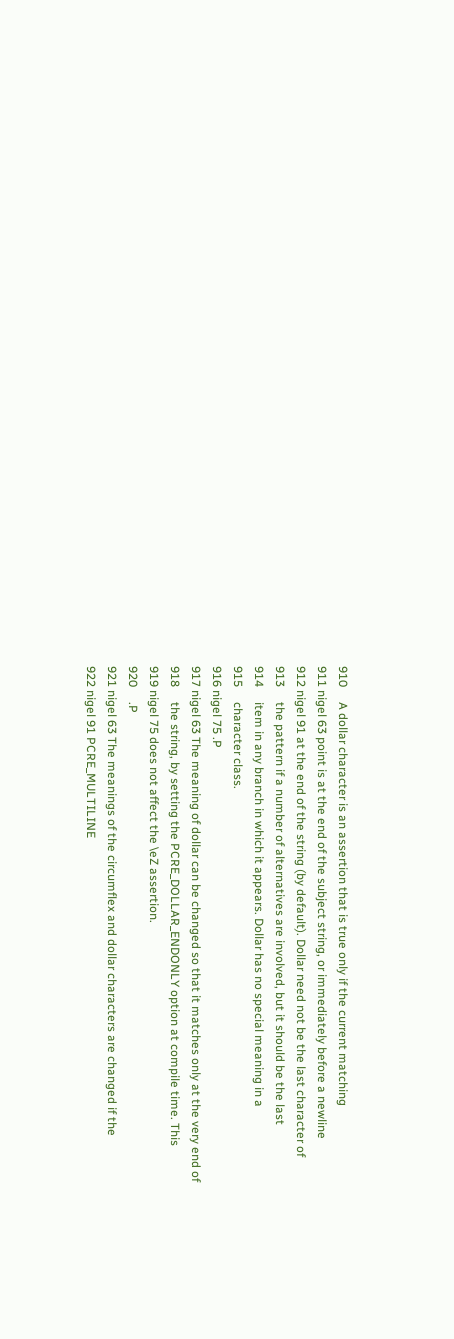910     A dollar character is an assertion that is true only if the current matching
911 nigel 63 point is at the end of the subject string, or immediately before a newline
912 nigel 91 at the end of the string (by default). Dollar need not be the last character of
913     the pattern if a number of alternatives are involved, but it should be the last
914     item in any branch in which it appears. Dollar has no special meaning in a
915     character class.
916 nigel 75 .P
917 nigel 63 The meaning of dollar can be changed so that it matches only at the very end of
918     the string, by setting the PCRE_DOLLAR_ENDONLY option at compile time. This
919 nigel 75 does not affect the \eZ assertion.
920     .P
921 nigel 63 The meanings of the circumflex and dollar characters are changed if the
922 nigel 91 PCRE_MULTILINE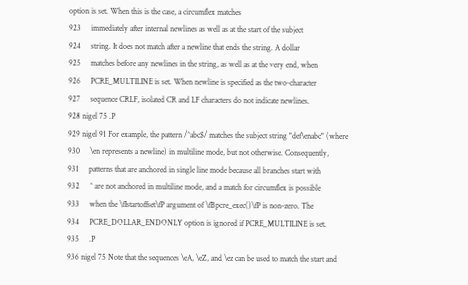option is set. When this is the case, a circumflex matches
923     immediately after internal newlines as well as at the start of the subject
924     string. It does not match after a newline that ends the string. A dollar
925     matches before any newlines in the string, as well as at the very end, when
926     PCRE_MULTILINE is set. When newline is specified as the two-character
927     sequence CRLF, isolated CR and LF characters do not indicate newlines.
928 nigel 75 .P
929 nigel 91 For example, the pattern /^abc$/ matches the subject string "def\enabc" (where
930     \en represents a newline) in multiline mode, but not otherwise. Consequently,
931     patterns that are anchored in single line mode because all branches start with
932     ^ are not anchored in multiline mode, and a match for circumflex is possible
933     when the \fIstartoffset\fP argument of \fBpcre_exec()\fP is non-zero. The
934     PCRE_DOLLAR_ENDONLY option is ignored if PCRE_MULTILINE is set.
935     .P
936 nigel 75 Note that the sequences \eA, \eZ, and \ez can be used to match the start and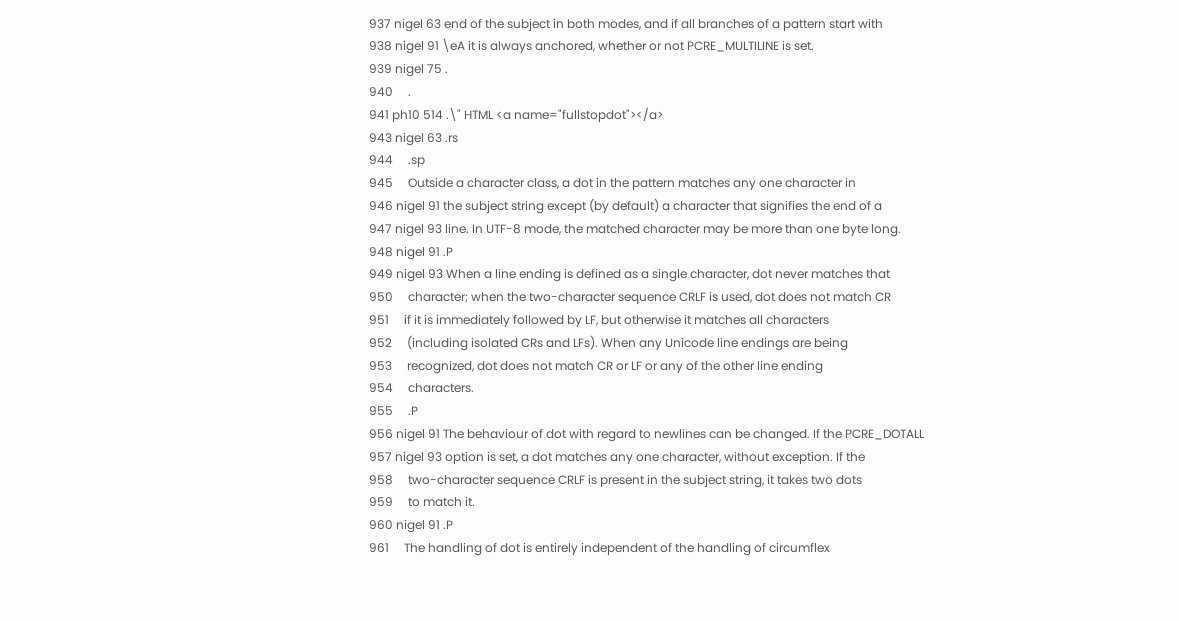937 nigel 63 end of the subject in both modes, and if all branches of a pattern start with
938 nigel 91 \eA it is always anchored, whether or not PCRE_MULTILINE is set.
939 nigel 75 .
940     .
941 ph10 514 .\" HTML <a name="fullstopdot"></a>
943 nigel 63 .rs
944     .sp
945     Outside a character class, a dot in the pattern matches any one character in
946 nigel 91 the subject string except (by default) a character that signifies the end of a
947 nigel 93 line. In UTF-8 mode, the matched character may be more than one byte long.
948 nigel 91 .P
949 nigel 93 When a line ending is defined as a single character, dot never matches that
950     character; when the two-character sequence CRLF is used, dot does not match CR
951     if it is immediately followed by LF, but otherwise it matches all characters
952     (including isolated CRs and LFs). When any Unicode line endings are being
953     recognized, dot does not match CR or LF or any of the other line ending
954     characters.
955     .P
956 nigel 91 The behaviour of dot with regard to newlines can be changed. If the PCRE_DOTALL
957 nigel 93 option is set, a dot matches any one character, without exception. If the
958     two-character sequence CRLF is present in the subject string, it takes two dots
959     to match it.
960 nigel 91 .P
961     The handling of dot is entirely independent of the handling of circumflex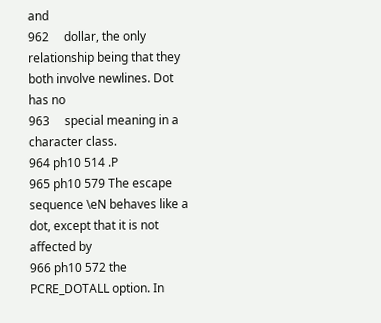and
962     dollar, the only relationship being that they both involve newlines. Dot has no
963     special meaning in a character class.
964 ph10 514 .P
965 ph10 579 The escape sequence \eN behaves like a dot, except that it is not affected by
966 ph10 572 the PCRE_DOTALL option. In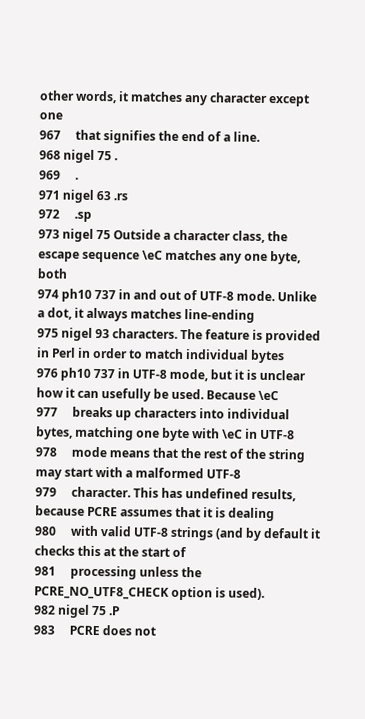other words, it matches any character except one
967     that signifies the end of a line.
968 nigel 75 .
969     .
971 nigel 63 .rs
972     .sp
973 nigel 75 Outside a character class, the escape sequence \eC matches any one byte, both
974 ph10 737 in and out of UTF-8 mode. Unlike a dot, it always matches line-ending
975 nigel 93 characters. The feature is provided in Perl in order to match individual bytes
976 ph10 737 in UTF-8 mode, but it is unclear how it can usefully be used. Because \eC
977     breaks up characters into individual bytes, matching one byte with \eC in UTF-8
978     mode means that the rest of the string may start with a malformed UTF-8
979     character. This has undefined results, because PCRE assumes that it is dealing
980     with valid UTF-8 strings (and by default it checks this at the start of
981     processing unless the PCRE_NO_UTF8_CHECK option is used).
982 nigel 75 .P
983     PCRE does not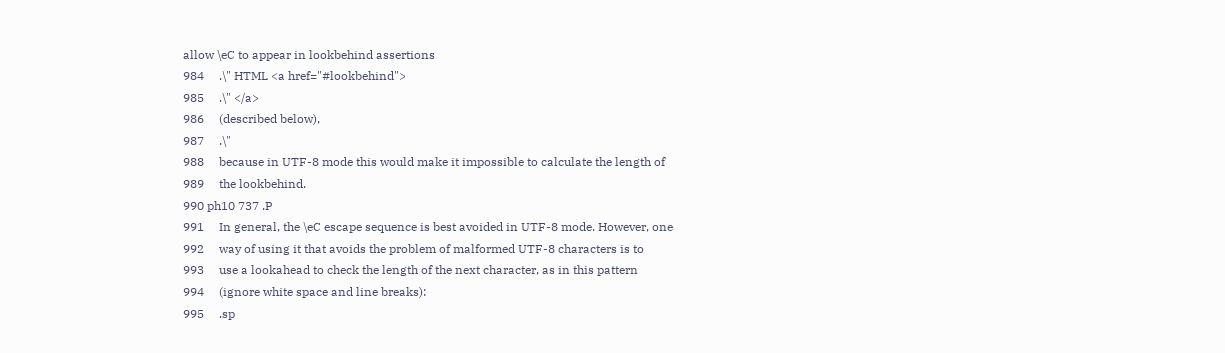allow \eC to appear in lookbehind assertions
984     .\" HTML <a href="#lookbehind">
985     .\" </a>
986     (described below),
987     .\"
988     because in UTF-8 mode this would make it impossible to calculate the length of
989     the lookbehind.
990 ph10 737 .P
991     In general, the \eC escape sequence is best avoided in UTF-8 mode. However, one
992     way of using it that avoids the problem of malformed UTF-8 characters is to
993     use a lookahead to check the length of the next character, as in this pattern
994     (ignore white space and line breaks):
995     .sp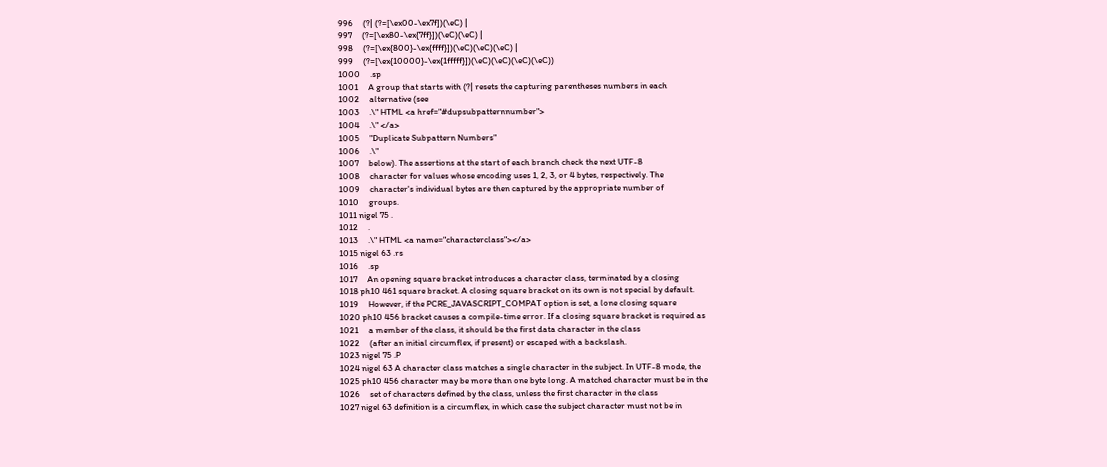996     (?| (?=[\ex00-\ex7f])(\eC) |
997     (?=[\ex80-\ex{7ff}])(\eC)(\eC) |
998     (?=[\ex{800}-\ex{ffff}])(\eC)(\eC)(\eC) |
999     (?=[\ex{10000}-\ex{1fffff}])(\eC)(\eC)(\eC)(\eC))
1000     .sp
1001     A group that starts with (?| resets the capturing parentheses numbers in each
1002     alternative (see
1003     .\" HTML <a href="#dupsubpatternnumber">
1004     .\" </a>
1005     "Duplicate Subpattern Numbers"
1006     .\"
1007     below). The assertions at the start of each branch check the next UTF-8
1008     character for values whose encoding uses 1, 2, 3, or 4 bytes, respectively. The
1009     character's individual bytes are then captured by the appropriate number of
1010     groups.
1011 nigel 75 .
1012     .
1013     .\" HTML <a name="characterclass"></a>
1015 nigel 63 .rs
1016     .sp
1017     An opening square bracket introduces a character class, terminated by a closing
1018 ph10 461 square bracket. A closing square bracket on its own is not special by default.
1019     However, if the PCRE_JAVASCRIPT_COMPAT option is set, a lone closing square
1020 ph10 456 bracket causes a compile-time error. If a closing square bracket is required as
1021     a member of the class, it should be the first data character in the class
1022     (after an initial circumflex, if present) or escaped with a backslash.
1023 nigel 75 .P
1024 nigel 63 A character class matches a single character in the subject. In UTF-8 mode, the
1025 ph10 456 character may be more than one byte long. A matched character must be in the
1026     set of characters defined by the class, unless the first character in the class
1027 nigel 63 definition is a circumflex, in which case the subject character must not be in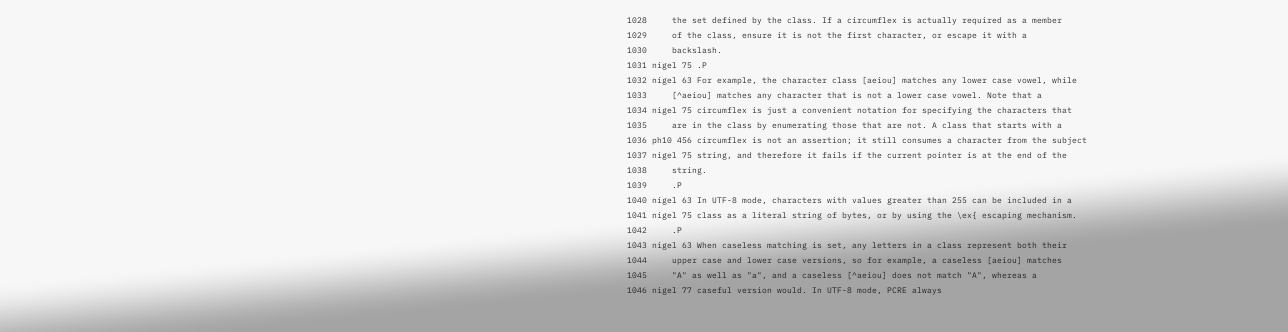1028     the set defined by the class. If a circumflex is actually required as a member
1029     of the class, ensure it is not the first character, or escape it with a
1030     backslash.
1031 nigel 75 .P
1032 nigel 63 For example, the character class [aeiou] matches any lower case vowel, while
1033     [^aeiou] matches any character that is not a lower case vowel. Note that a
1034 nigel 75 circumflex is just a convenient notation for specifying the characters that
1035     are in the class by enumerating those that are not. A class that starts with a
1036 ph10 456 circumflex is not an assertion; it still consumes a character from the subject
1037 nigel 75 string, and therefore it fails if the current pointer is at the end of the
1038     string.
1039     .P
1040 nigel 63 In UTF-8 mode, characters with values greater than 255 can be included in a
1041 nigel 75 class as a literal string of bytes, or by using the \ex{ escaping mechanism.
1042     .P
1043 nigel 63 When caseless matching is set, any letters in a class represent both their
1044     upper case and lower case versions, so for example, a caseless [aeiou] matches
1045     "A" as well as "a", and a caseless [^aeiou] does not match "A", whereas a
1046 nigel 77 caseful version would. In UTF-8 mode, PCRE always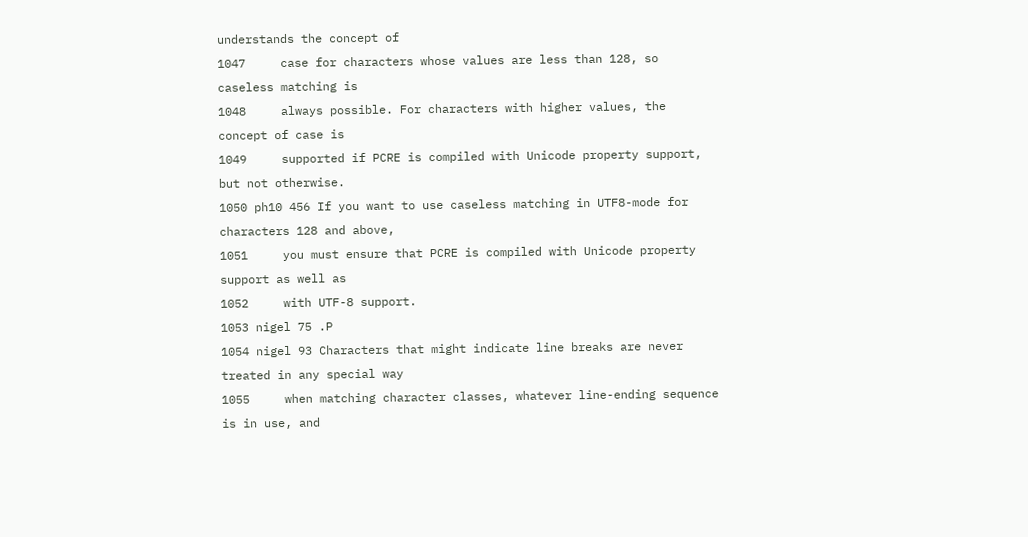understands the concept of
1047     case for characters whose values are less than 128, so caseless matching is
1048     always possible. For characters with higher values, the concept of case is
1049     supported if PCRE is compiled with Unicode property support, but not otherwise.
1050 ph10 456 If you want to use caseless matching in UTF8-mode for characters 128 and above,
1051     you must ensure that PCRE is compiled with Unicode property support as well as
1052     with UTF-8 support.
1053 nigel 75 .P
1054 nigel 93 Characters that might indicate line breaks are never treated in any special way
1055     when matching character classes, whatever line-ending sequence is in use, and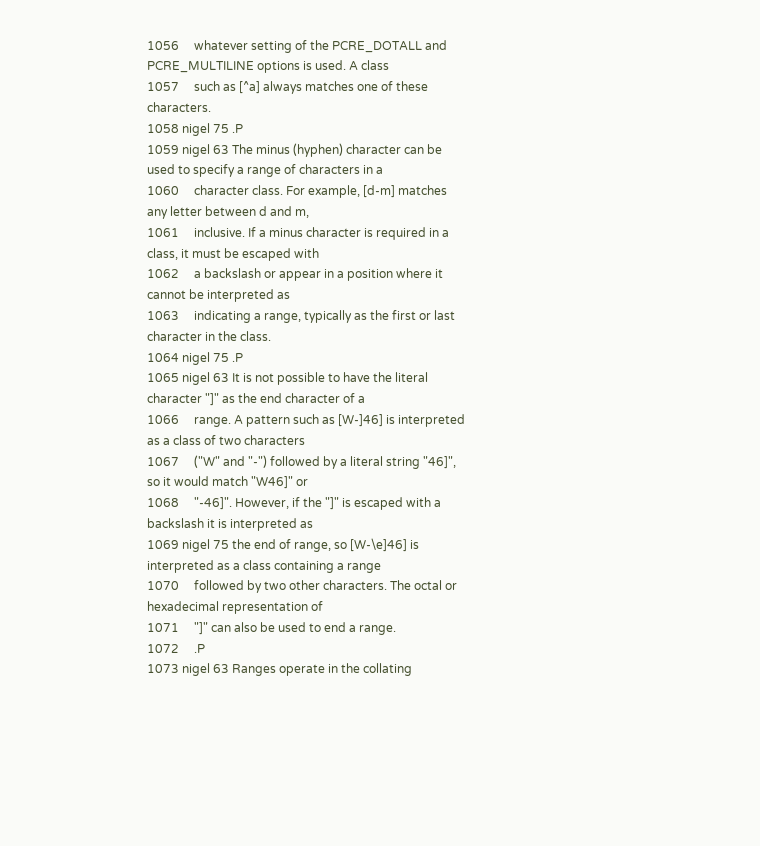1056     whatever setting of the PCRE_DOTALL and PCRE_MULTILINE options is used. A class
1057     such as [^a] always matches one of these characters.
1058 nigel 75 .P
1059 nigel 63 The minus (hyphen) character can be used to specify a range of characters in a
1060     character class. For example, [d-m] matches any letter between d and m,
1061     inclusive. If a minus character is required in a class, it must be escaped with
1062     a backslash or appear in a position where it cannot be interpreted as
1063     indicating a range, typically as the first or last character in the class.
1064 nigel 75 .P
1065 nigel 63 It is not possible to have the literal character "]" as the end character of a
1066     range. A pattern such as [W-]46] is interpreted as a class of two characters
1067     ("W" and "-") followed by a literal string "46]", so it would match "W46]" or
1068     "-46]". However, if the "]" is escaped with a backslash it is interpreted as
1069 nigel 75 the end of range, so [W-\e]46] is interpreted as a class containing a range
1070     followed by two other characters. The octal or hexadecimal representation of
1071     "]" can also be used to end a range.
1072     .P
1073 nigel 63 Ranges operate in the collating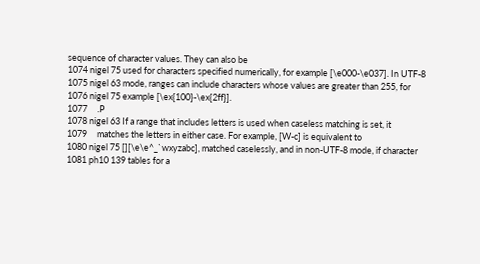sequence of character values. They can also be
1074 nigel 75 used for characters specified numerically, for example [\e000-\e037]. In UTF-8
1075 nigel 63 mode, ranges can include characters whose values are greater than 255, for
1076 nigel 75 example [\ex{100}-\ex{2ff}].
1077     .P
1078 nigel 63 If a range that includes letters is used when caseless matching is set, it
1079     matches the letters in either case. For example, [W-c] is equivalent to
1080 nigel 75 [][\e\e^_`wxyzabc], matched caselessly, and in non-UTF-8 mode, if character
1081 ph10 139 tables for a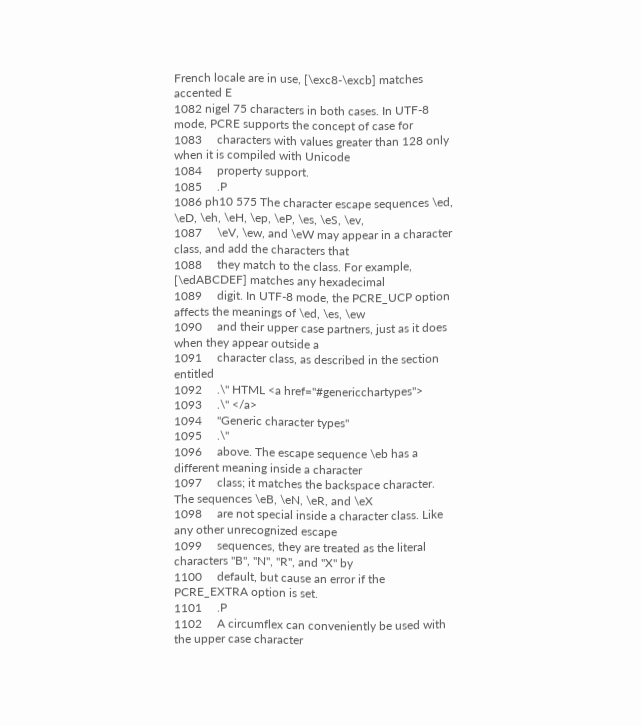French locale are in use, [\exc8-\excb] matches accented E
1082 nigel 75 characters in both cases. In UTF-8 mode, PCRE supports the concept of case for
1083     characters with values greater than 128 only when it is compiled with Unicode
1084     property support.
1085     .P
1086 ph10 575 The character escape sequences \ed, \eD, \eh, \eH, \ep, \eP, \es, \eS, \ev,
1087     \eV, \ew, and \eW may appear in a character class, and add the characters that
1088     they match to the class. For example, [\edABCDEF] matches any hexadecimal
1089     digit. In UTF-8 mode, the PCRE_UCP option affects the meanings of \ed, \es, \ew
1090     and their upper case partners, just as it does when they appear outside a
1091     character class, as described in the section entitled
1092     .\" HTML <a href="#genericchartypes">
1093     .\" </a>
1094     "Generic character types"
1095     .\"
1096     above. The escape sequence \eb has a different meaning inside a character
1097     class; it matches the backspace character. The sequences \eB, \eN, \eR, and \eX
1098     are not special inside a character class. Like any other unrecognized escape
1099     sequences, they are treated as the literal characters "B", "N", "R", and "X" by
1100     default, but cause an error if the PCRE_EXTRA option is set.
1101     .P
1102     A circumflex can conveniently be used with the upper case character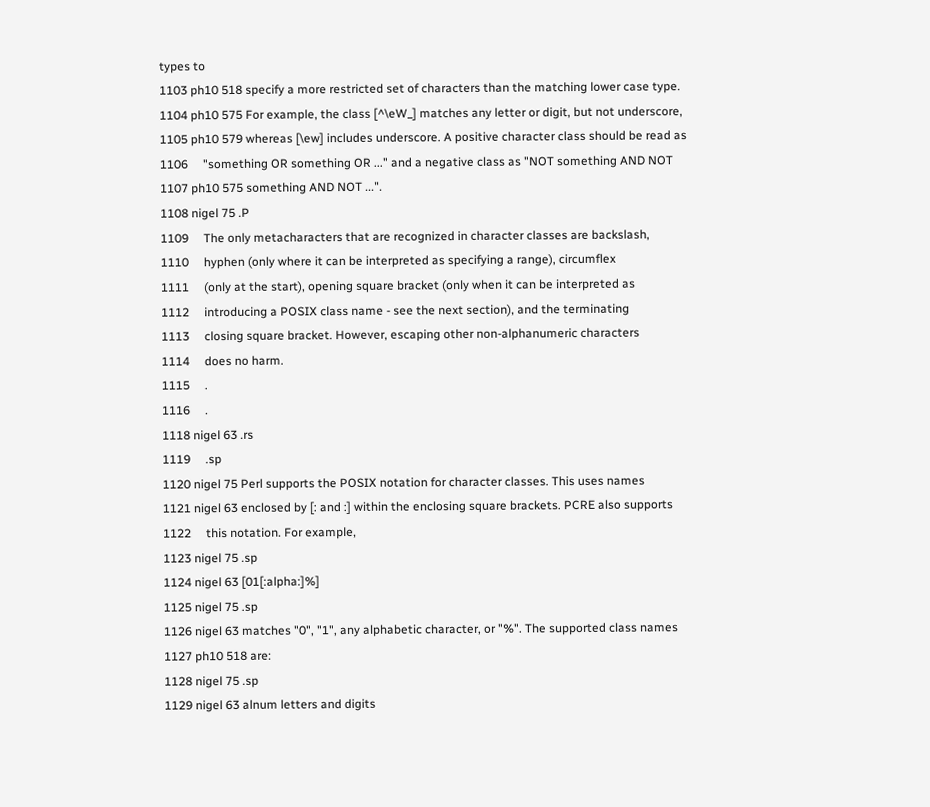types to
1103 ph10 518 specify a more restricted set of characters than the matching lower case type.
1104 ph10 575 For example, the class [^\eW_] matches any letter or digit, but not underscore,
1105 ph10 579 whereas [\ew] includes underscore. A positive character class should be read as
1106     "something OR something OR ..." and a negative class as "NOT something AND NOT
1107 ph10 575 something AND NOT ...".
1108 nigel 75 .P
1109     The only metacharacters that are recognized in character classes are backslash,
1110     hyphen (only where it can be interpreted as specifying a range), circumflex
1111     (only at the start), opening square bracket (only when it can be interpreted as
1112     introducing a POSIX class name - see the next section), and the terminating
1113     closing square bracket. However, escaping other non-alphanumeric characters
1114     does no harm.
1115     .
1116     .
1118 nigel 63 .rs
1119     .sp
1120 nigel 75 Perl supports the POSIX notation for character classes. This uses names
1121 nigel 63 enclosed by [: and :] within the enclosing square brackets. PCRE also supports
1122     this notation. For example,
1123 nigel 75 .sp
1124 nigel 63 [01[:alpha:]%]
1125 nigel 75 .sp
1126 nigel 63 matches "0", "1", any alphabetic character, or "%". The supported class names
1127 ph10 518 are:
1128 nigel 75 .sp
1129 nigel 63 alnum letters and digits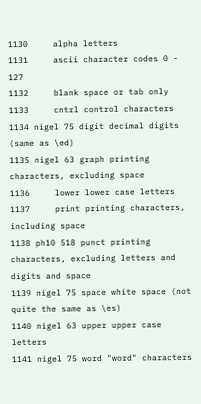1130     alpha letters
1131     ascii character codes 0 - 127
1132     blank space or tab only
1133     cntrl control characters
1134 nigel 75 digit decimal digits (same as \ed)
1135 nigel 63 graph printing characters, excluding space
1136     lower lower case letters
1137     print printing characters, including space
1138 ph10 518 punct printing characters, excluding letters and digits and space
1139 nigel 75 space white space (not quite the same as \es)
1140 nigel 63 upper upper case letters
1141 nigel 75 word "word" characters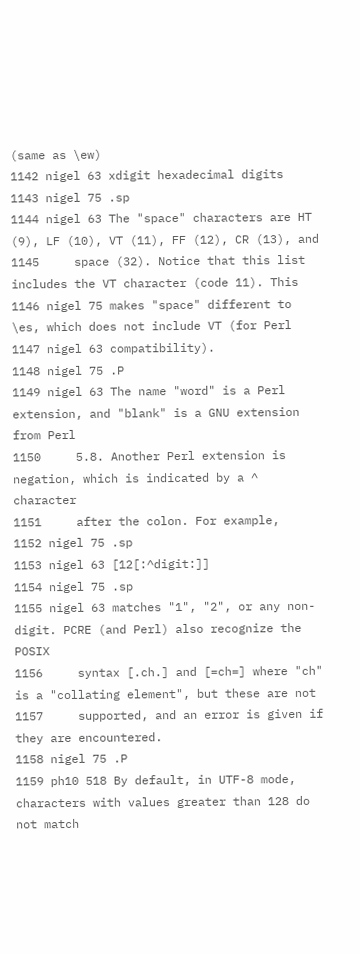(same as \ew)
1142 nigel 63 xdigit hexadecimal digits
1143 nigel 75 .sp
1144 nigel 63 The "space" characters are HT (9), LF (10), VT (11), FF (12), CR (13), and
1145     space (32). Notice that this list includes the VT character (code 11). This
1146 nigel 75 makes "space" different to \es, which does not include VT (for Perl
1147 nigel 63 compatibility).
1148 nigel 75 .P
1149 nigel 63 The name "word" is a Perl extension, and "blank" is a GNU extension from Perl
1150     5.8. Another Perl extension is negation, which is indicated by a ^ character
1151     after the colon. For example,
1152 nigel 75 .sp
1153 nigel 63 [12[:^digit:]]
1154 nigel 75 .sp
1155 nigel 63 matches "1", "2", or any non-digit. PCRE (and Perl) also recognize the POSIX
1156     syntax [.ch.] and [=ch=] where "ch" is a "collating element", but these are not
1157     supported, and an error is given if they are encountered.
1158 nigel 75 .P
1159 ph10 518 By default, in UTF-8 mode, characters with values greater than 128 do not match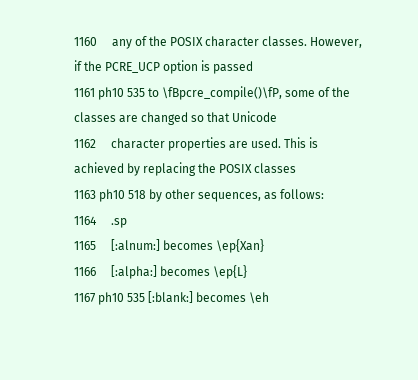1160     any of the POSIX character classes. However, if the PCRE_UCP option is passed
1161 ph10 535 to \fBpcre_compile()\fP, some of the classes are changed so that Unicode
1162     character properties are used. This is achieved by replacing the POSIX classes
1163 ph10 518 by other sequences, as follows:
1164     .sp
1165     [:alnum:] becomes \ep{Xan}
1166     [:alpha:] becomes \ep{L}
1167 ph10 535 [:blank:] becomes \eh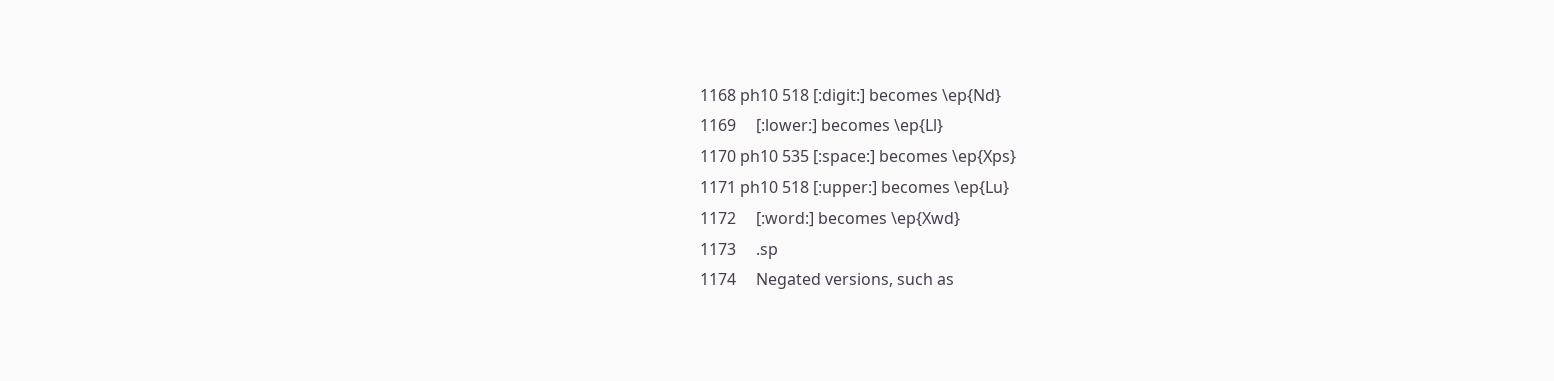1168 ph10 518 [:digit:] becomes \ep{Nd}
1169     [:lower:] becomes \ep{Ll}
1170 ph10 535 [:space:] becomes \ep{Xps}
1171 ph10 518 [:upper:] becomes \ep{Lu}
1172     [:word:] becomes \ep{Xwd}
1173     .sp
1174     Negated versions, such as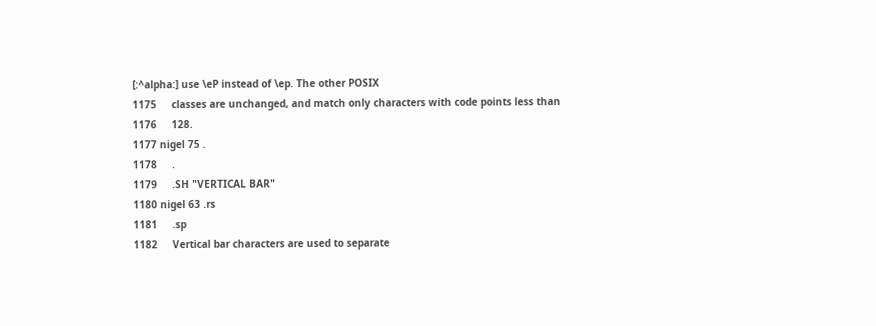[:^alpha:] use \eP instead of \ep. The other POSIX
1175     classes are unchanged, and match only characters with code points less than
1176     128.
1177 nigel 75 .
1178     .
1179     .SH "VERTICAL BAR"
1180 nigel 63 .rs
1181     .sp
1182     Vertical bar characters are used to separate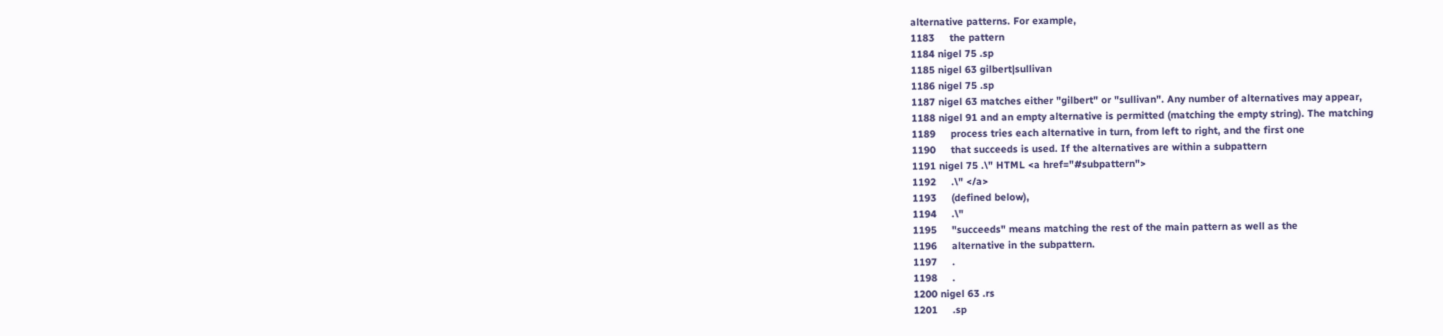alternative patterns. For example,
1183     the pattern
1184 nigel 75 .sp
1185 nigel 63 gilbert|sullivan
1186 nigel 75 .sp
1187 nigel 63 matches either "gilbert" or "sullivan". Any number of alternatives may appear,
1188 nigel 91 and an empty alternative is permitted (matching the empty string). The matching
1189     process tries each alternative in turn, from left to right, and the first one
1190     that succeeds is used. If the alternatives are within a subpattern
1191 nigel 75 .\" HTML <a href="#subpattern">
1192     .\" </a>
1193     (defined below),
1194     .\"
1195     "succeeds" means matching the rest of the main pattern as well as the
1196     alternative in the subpattern.
1197     .
1198     .
1200 nigel 63 .rs
1201     .sp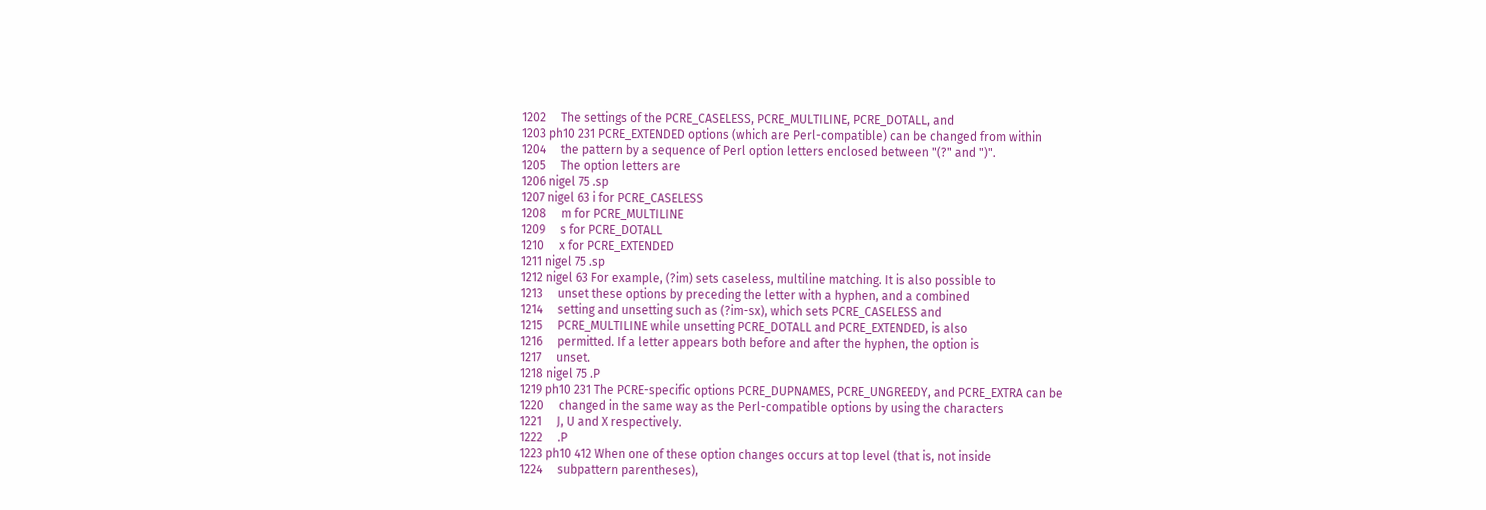1202     The settings of the PCRE_CASELESS, PCRE_MULTILINE, PCRE_DOTALL, and
1203 ph10 231 PCRE_EXTENDED options (which are Perl-compatible) can be changed from within
1204     the pattern by a sequence of Perl option letters enclosed between "(?" and ")".
1205     The option letters are
1206 nigel 75 .sp
1207 nigel 63 i for PCRE_CASELESS
1208     m for PCRE_MULTILINE
1209     s for PCRE_DOTALL
1210     x for PCRE_EXTENDED
1211 nigel 75 .sp
1212 nigel 63 For example, (?im) sets caseless, multiline matching. It is also possible to
1213     unset these options by preceding the letter with a hyphen, and a combined
1214     setting and unsetting such as (?im-sx), which sets PCRE_CASELESS and
1215     PCRE_MULTILINE while unsetting PCRE_DOTALL and PCRE_EXTENDED, is also
1216     permitted. If a letter appears both before and after the hyphen, the option is
1217     unset.
1218 nigel 75 .P
1219 ph10 231 The PCRE-specific options PCRE_DUPNAMES, PCRE_UNGREEDY, and PCRE_EXTRA can be
1220     changed in the same way as the Perl-compatible options by using the characters
1221     J, U and X respectively.
1222     .P
1223 ph10 412 When one of these option changes occurs at top level (that is, not inside
1224     subpattern parentheses),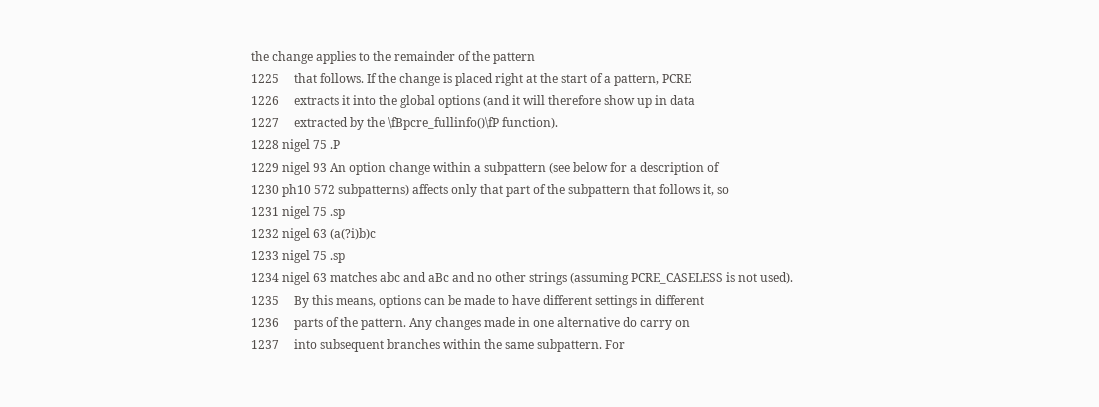the change applies to the remainder of the pattern
1225     that follows. If the change is placed right at the start of a pattern, PCRE
1226     extracts it into the global options (and it will therefore show up in data
1227     extracted by the \fBpcre_fullinfo()\fP function).
1228 nigel 75 .P
1229 nigel 93 An option change within a subpattern (see below for a description of
1230 ph10 572 subpatterns) affects only that part of the subpattern that follows it, so
1231 nigel 75 .sp
1232 nigel 63 (a(?i)b)c
1233 nigel 75 .sp
1234 nigel 63 matches abc and aBc and no other strings (assuming PCRE_CASELESS is not used).
1235     By this means, options can be made to have different settings in different
1236     parts of the pattern. Any changes made in one alternative do carry on
1237     into subsequent branches within the same subpattern. For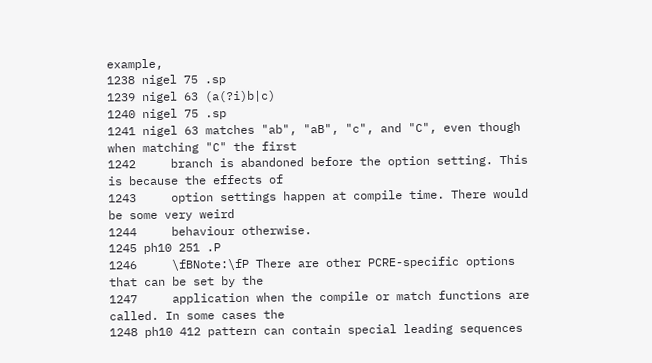example,
1238 nigel 75 .sp
1239 nigel 63 (a(?i)b|c)
1240 nigel 75 .sp
1241 nigel 63 matches "ab", "aB", "c", and "C", even though when matching "C" the first
1242     branch is abandoned before the option setting. This is because the effects of
1243     option settings happen at compile time. There would be some very weird
1244     behaviour otherwise.
1245 ph10 251 .P
1246     \fBNote:\fP There are other PCRE-specific options that can be set by the
1247     application when the compile or match functions are called. In some cases the
1248 ph10 412 pattern can contain special leading sequences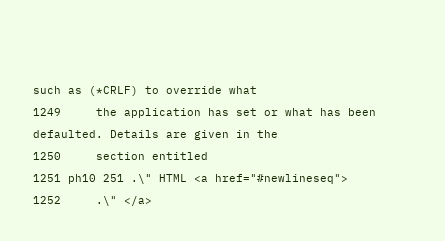such as (*CRLF) to override what
1249     the application has set or what has been defaulted. Details are given in the
1250     section entitled
1251 ph10 251 .\" HTML <a href="#newlineseq">
1252     .\" </a>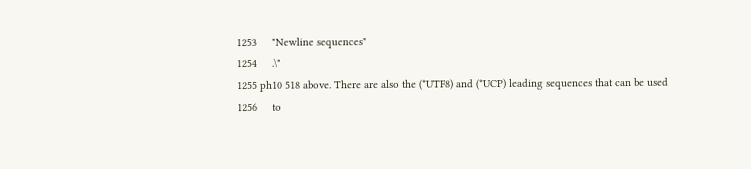1253     "Newline sequences"
1254     .\"
1255 ph10 518 above. There are also the (*UTF8) and (*UCP) leading sequences that can be used
1256     to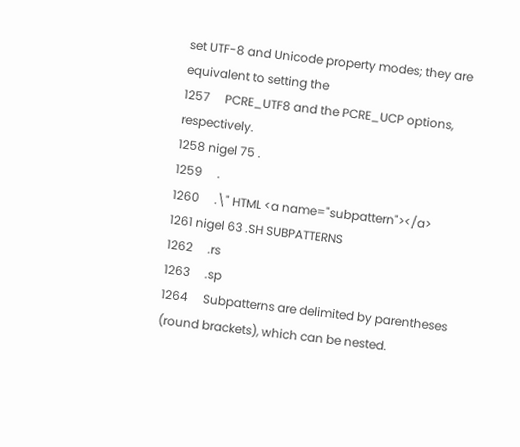set UTF-8 and Unicode property modes; they are equivalent to setting the
1257     PCRE_UTF8 and the PCRE_UCP options, respectively.
1258 nigel 75 .
1259     .
1260     .\" HTML <a name="subpattern"></a>
1261 nigel 63 .SH SUBPATTERNS
1262     .rs
1263     .sp
1264     Subpatterns are delimited by parentheses (round brackets), which can be nested.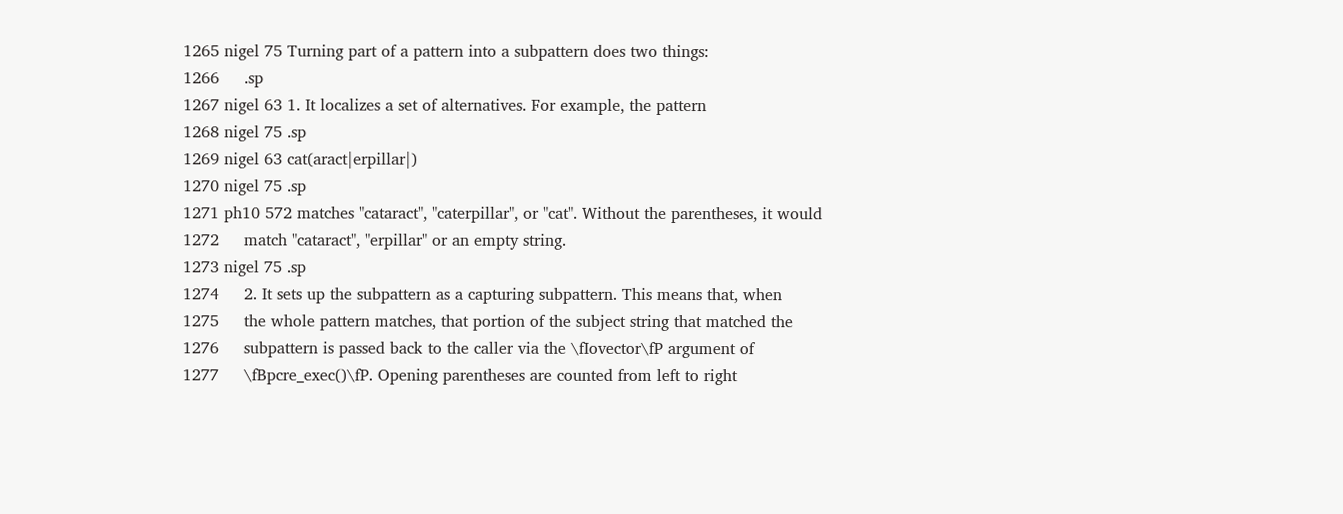1265 nigel 75 Turning part of a pattern into a subpattern does two things:
1266     .sp
1267 nigel 63 1. It localizes a set of alternatives. For example, the pattern
1268 nigel 75 .sp
1269 nigel 63 cat(aract|erpillar|)
1270 nigel 75 .sp
1271 ph10 572 matches "cataract", "caterpillar", or "cat". Without the parentheses, it would
1272     match "cataract", "erpillar" or an empty string.
1273 nigel 75 .sp
1274     2. It sets up the subpattern as a capturing subpattern. This means that, when
1275     the whole pattern matches, that portion of the subject string that matched the
1276     subpattern is passed back to the caller via the \fIovector\fP argument of
1277     \fBpcre_exec()\fP. Opening parentheses are counted from left to right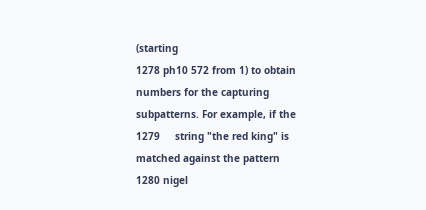(starting
1278 ph10 572 from 1) to obtain numbers for the capturing subpatterns. For example, if the
1279     string "the red king" is matched against the pattern
1280 nigel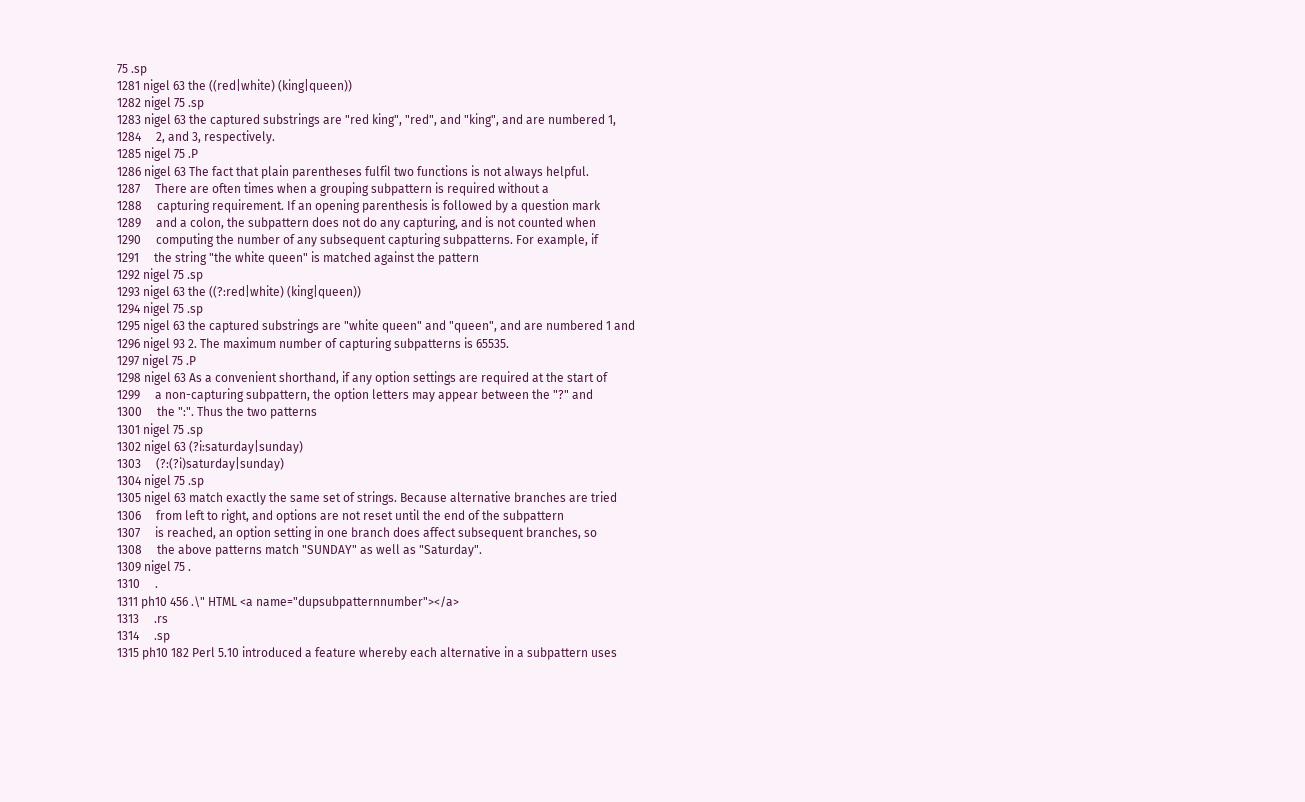75 .sp
1281 nigel 63 the ((red|white) (king|queen))
1282 nigel 75 .sp
1283 nigel 63 the captured substrings are "red king", "red", and "king", and are numbered 1,
1284     2, and 3, respectively.
1285 nigel 75 .P
1286 nigel 63 The fact that plain parentheses fulfil two functions is not always helpful.
1287     There are often times when a grouping subpattern is required without a
1288     capturing requirement. If an opening parenthesis is followed by a question mark
1289     and a colon, the subpattern does not do any capturing, and is not counted when
1290     computing the number of any subsequent capturing subpatterns. For example, if
1291     the string "the white queen" is matched against the pattern
1292 nigel 75 .sp
1293 nigel 63 the ((?:red|white) (king|queen))
1294 nigel 75 .sp
1295 nigel 63 the captured substrings are "white queen" and "queen", and are numbered 1 and
1296 nigel 93 2. The maximum number of capturing subpatterns is 65535.
1297 nigel 75 .P
1298 nigel 63 As a convenient shorthand, if any option settings are required at the start of
1299     a non-capturing subpattern, the option letters may appear between the "?" and
1300     the ":". Thus the two patterns
1301 nigel 75 .sp
1302 nigel 63 (?i:saturday|sunday)
1303     (?:(?i)saturday|sunday)
1304 nigel 75 .sp
1305 nigel 63 match exactly the same set of strings. Because alternative branches are tried
1306     from left to right, and options are not reset until the end of the subpattern
1307     is reached, an option setting in one branch does affect subsequent branches, so
1308     the above patterns match "SUNDAY" as well as "Saturday".
1309 nigel 75 .
1310     .
1311 ph10 456 .\" HTML <a name="dupsubpatternnumber"></a>
1313     .rs
1314     .sp
1315 ph10 182 Perl 5.10 introduced a feature whereby each alternative in a subpattern uses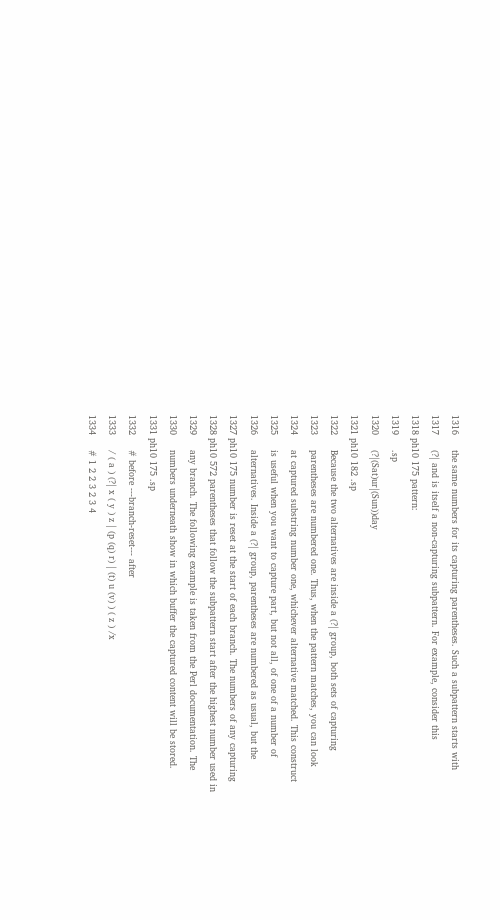1316     the same numbers for its capturing parentheses. Such a subpattern starts with
1317     (?| and is itself a non-capturing subpattern. For example, consider this
1318 ph10 175 pattern:
1319     .sp
1320     (?|(Sat)ur|(Sun))day
1321 ph10 182 .sp
1322     Because the two alternatives are inside a (?| group, both sets of capturing
1323     parentheses are numbered one. Thus, when the pattern matches, you can look
1324     at captured substring number one, whichever alternative matched. This construct
1325     is useful when you want to capture part, but not all, of one of a number of
1326     alternatives. Inside a (?| group, parentheses are numbered as usual, but the
1327 ph10 175 number is reset at the start of each branch. The numbers of any capturing
1328 ph10 572 parentheses that follow the subpattern start after the highest number used in
1329     any branch. The following example is taken from the Perl documentation. The
1330     numbers underneath show in which buffer the captured content will be stored.
1331 ph10 175 .sp
1332     # before ---branch-reset--- after
1333     / ( a ) (?| x ( y ) z | (p (q) r) | (t) u (v) ) ( z ) /x
1334     # 1 2 2 3 2 3 4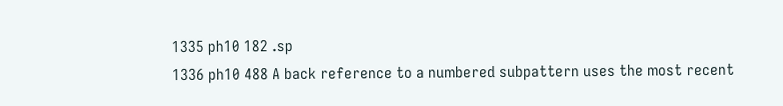1335 ph10 182 .sp
1336 ph10 488 A back reference to a numbered subpattern uses the most recent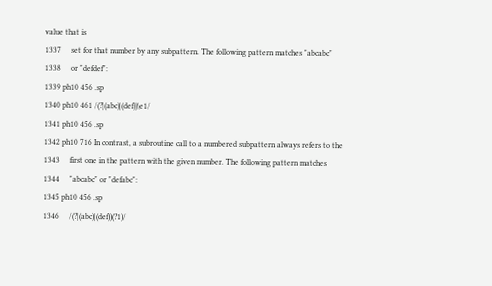value that is
1337     set for that number by any subpattern. The following pattern matches "abcabc"
1338     or "defdef":
1339 ph10 456 .sp
1340 ph10 461 /(?|(abc)|(def))\e1/
1341 ph10 456 .sp
1342 ph10 716 In contrast, a subroutine call to a numbered subpattern always refers to the
1343     first one in the pattern with the given number. The following pattern matches
1344     "abcabc" or "defabc":
1345 ph10 456 .sp
1346     /(?|(abc)|(def))(?1)/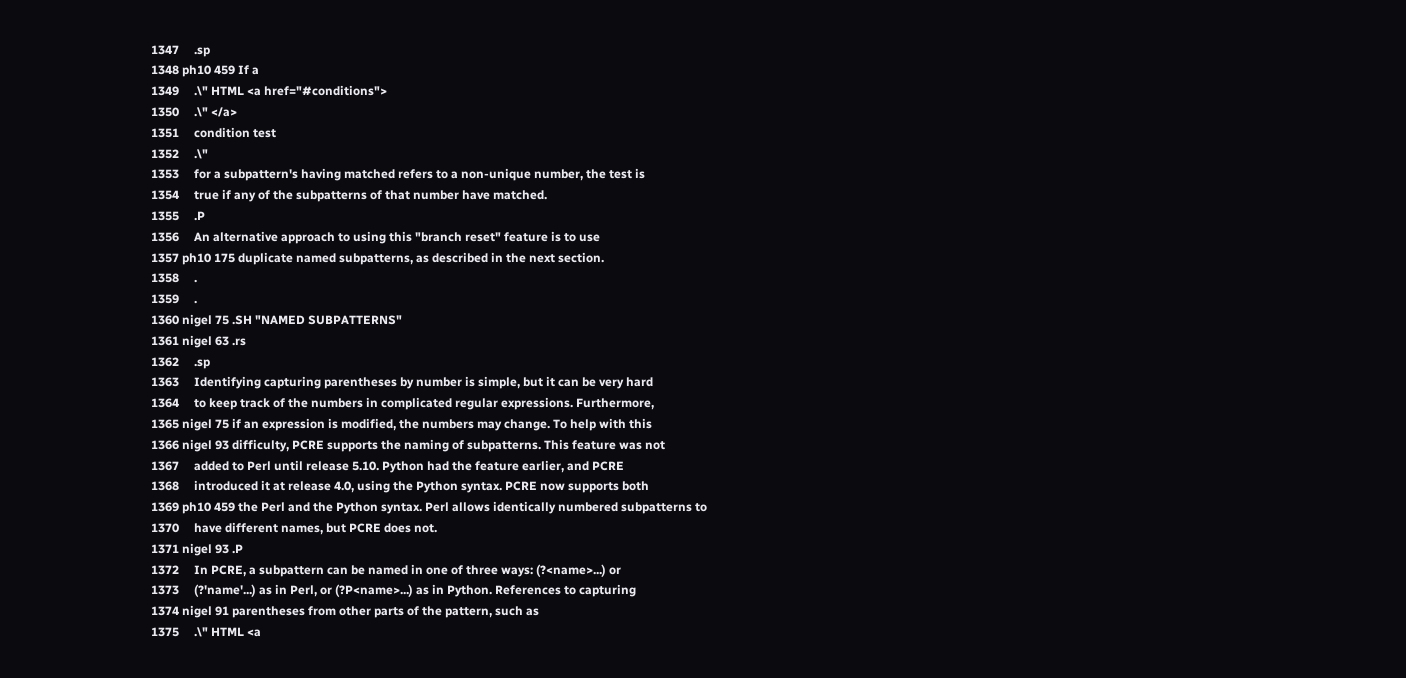1347     .sp
1348 ph10 459 If a
1349     .\" HTML <a href="#conditions">
1350     .\" </a>
1351     condition test
1352     .\"
1353     for a subpattern's having matched refers to a non-unique number, the test is
1354     true if any of the subpatterns of that number have matched.
1355     .P
1356     An alternative approach to using this "branch reset" feature is to use
1357 ph10 175 duplicate named subpatterns, as described in the next section.
1358     .
1359     .
1360 nigel 75 .SH "NAMED SUBPATTERNS"
1361 nigel 63 .rs
1362     .sp
1363     Identifying capturing parentheses by number is simple, but it can be very hard
1364     to keep track of the numbers in complicated regular expressions. Furthermore,
1365 nigel 75 if an expression is modified, the numbers may change. To help with this
1366 nigel 93 difficulty, PCRE supports the naming of subpatterns. This feature was not
1367     added to Perl until release 5.10. Python had the feature earlier, and PCRE
1368     introduced it at release 4.0, using the Python syntax. PCRE now supports both
1369 ph10 459 the Perl and the Python syntax. Perl allows identically numbered subpatterns to
1370     have different names, but PCRE does not.
1371 nigel 93 .P
1372     In PCRE, a subpattern can be named in one of three ways: (?<name>...) or
1373     (?'name'...) as in Perl, or (?P<name>...) as in Python. References to capturing
1374 nigel 91 parentheses from other parts of the pattern, such as
1375     .\" HTML <a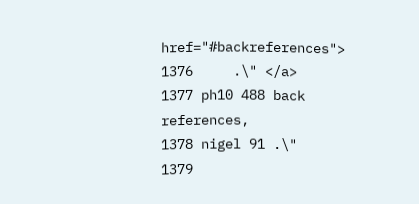href="#backreferences">
1376     .\" </a>
1377 ph10 488 back references,
1378 nigel 91 .\"
1379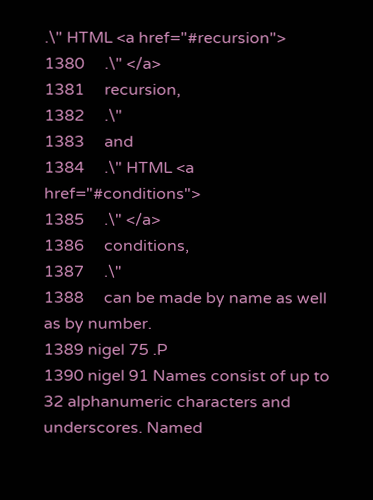.\" HTML <a href="#recursion">
1380     .\" </a>
1381     recursion,
1382     .\"
1383     and
1384     .\" HTML <a href="#conditions">
1385     .\" </a>
1386     conditions,
1387     .\"
1388     can be made by name as well as by number.
1389 nigel 75 .P
1390 nigel 91 Names consist of up to 32 alphanumeric characters and underscores. Named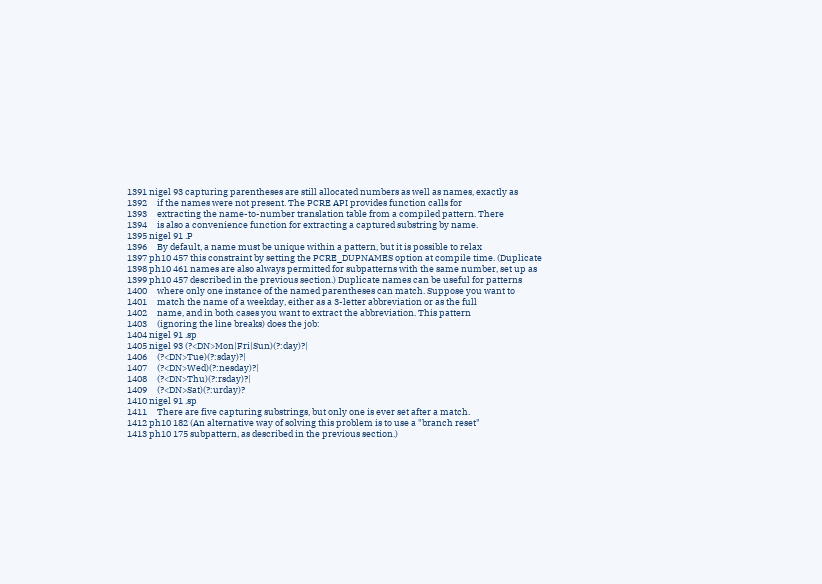1391 nigel 93 capturing parentheses are still allocated numbers as well as names, exactly as
1392     if the names were not present. The PCRE API provides function calls for
1393     extracting the name-to-number translation table from a compiled pattern. There
1394     is also a convenience function for extracting a captured substring by name.
1395 nigel 91 .P
1396     By default, a name must be unique within a pattern, but it is possible to relax
1397 ph10 457 this constraint by setting the PCRE_DUPNAMES option at compile time. (Duplicate
1398 ph10 461 names are also always permitted for subpatterns with the same number, set up as
1399 ph10 457 described in the previous section.) Duplicate names can be useful for patterns
1400     where only one instance of the named parentheses can match. Suppose you want to
1401     match the name of a weekday, either as a 3-letter abbreviation or as the full
1402     name, and in both cases you want to extract the abbreviation. This pattern
1403     (ignoring the line breaks) does the job:
1404 nigel 91 .sp
1405 nigel 93 (?<DN>Mon|Fri|Sun)(?:day)?|
1406     (?<DN>Tue)(?:sday)?|
1407     (?<DN>Wed)(?:nesday)?|
1408     (?<DN>Thu)(?:rsday)?|
1409     (?<DN>Sat)(?:urday)?
1410 nigel 91 .sp
1411     There are five capturing substrings, but only one is ever set after a match.
1412 ph10 182 (An alternative way of solving this problem is to use a "branch reset"
1413 ph10 175 subpattern, as described in the previous section.)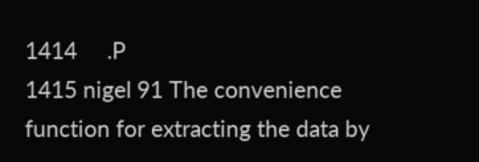1414     .P
1415 nigel 91 The convenience function for extracting the data by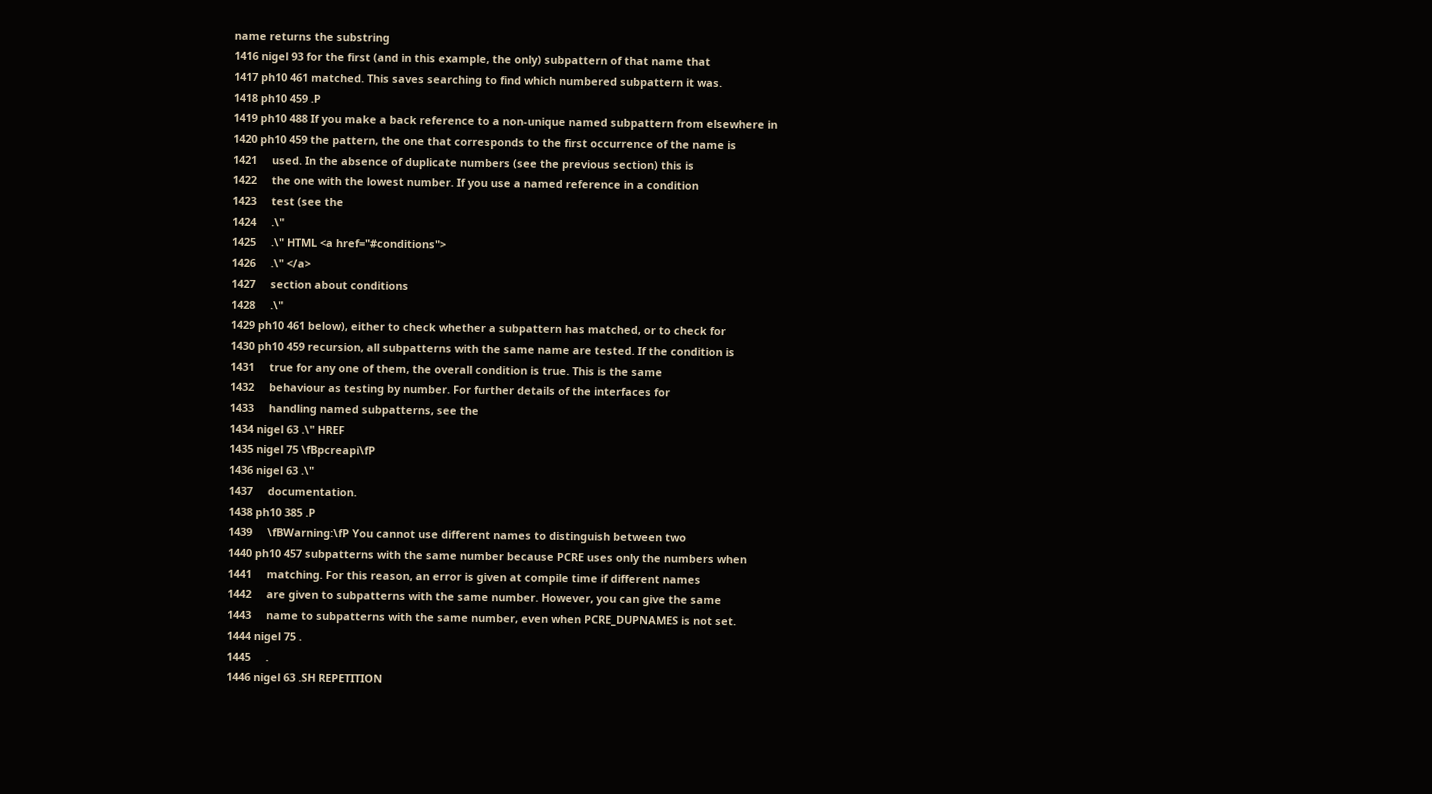name returns the substring
1416 nigel 93 for the first (and in this example, the only) subpattern of that name that
1417 ph10 461 matched. This saves searching to find which numbered subpattern it was.
1418 ph10 459 .P
1419 ph10 488 If you make a back reference to a non-unique named subpattern from elsewhere in
1420 ph10 459 the pattern, the one that corresponds to the first occurrence of the name is
1421     used. In the absence of duplicate numbers (see the previous section) this is
1422     the one with the lowest number. If you use a named reference in a condition
1423     test (see the
1424     .\"
1425     .\" HTML <a href="#conditions">
1426     .\" </a>
1427     section about conditions
1428     .\"
1429 ph10 461 below), either to check whether a subpattern has matched, or to check for
1430 ph10 459 recursion, all subpatterns with the same name are tested. If the condition is
1431     true for any one of them, the overall condition is true. This is the same
1432     behaviour as testing by number. For further details of the interfaces for
1433     handling named subpatterns, see the
1434 nigel 63 .\" HREF
1435 nigel 75 \fBpcreapi\fP
1436 nigel 63 .\"
1437     documentation.
1438 ph10 385 .P
1439     \fBWarning:\fP You cannot use different names to distinguish between two
1440 ph10 457 subpatterns with the same number because PCRE uses only the numbers when
1441     matching. For this reason, an error is given at compile time if different names
1442     are given to subpatterns with the same number. However, you can give the same
1443     name to subpatterns with the same number, even when PCRE_DUPNAMES is not set.
1444 nigel 75 .
1445     .
1446 nigel 63 .SH REPETITION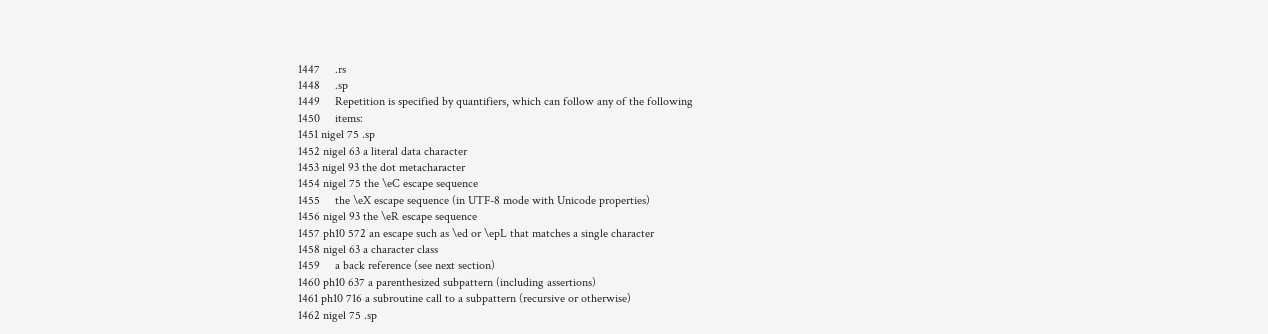1447     .rs
1448     .sp
1449     Repetition is specified by quantifiers, which can follow any of the following
1450     items:
1451 nigel 75 .sp
1452 nigel 63 a literal data character
1453 nigel 93 the dot metacharacter
1454 nigel 75 the \eC escape sequence
1455     the \eX escape sequence (in UTF-8 mode with Unicode properties)
1456 nigel 93 the \eR escape sequence
1457 ph10 572 an escape such as \ed or \epL that matches a single character
1458 nigel 63 a character class
1459     a back reference (see next section)
1460 ph10 637 a parenthesized subpattern (including assertions)
1461 ph10 716 a subroutine call to a subpattern (recursive or otherwise)
1462 nigel 75 .sp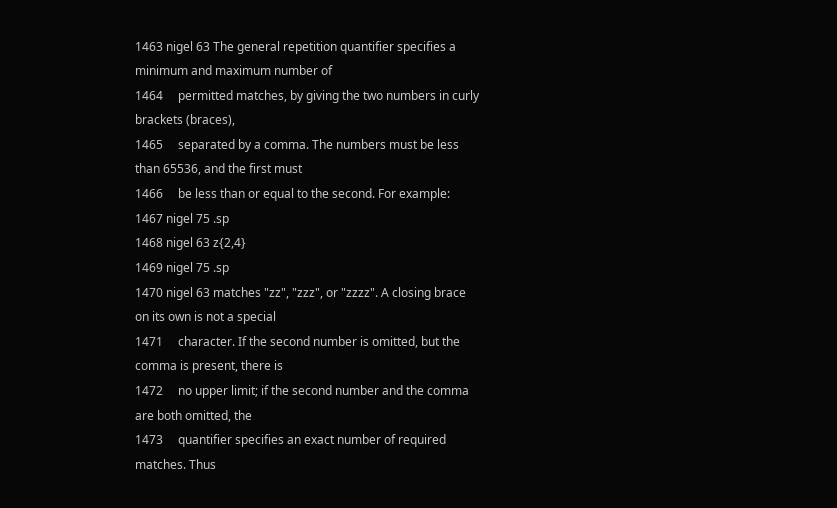1463 nigel 63 The general repetition quantifier specifies a minimum and maximum number of
1464     permitted matches, by giving the two numbers in curly brackets (braces),
1465     separated by a comma. The numbers must be less than 65536, and the first must
1466     be less than or equal to the second. For example:
1467 nigel 75 .sp
1468 nigel 63 z{2,4}
1469 nigel 75 .sp
1470 nigel 63 matches "zz", "zzz", or "zzzz". A closing brace on its own is not a special
1471     character. If the second number is omitted, but the comma is present, there is
1472     no upper limit; if the second number and the comma are both omitted, the
1473     quantifier specifies an exact number of required matches. Thus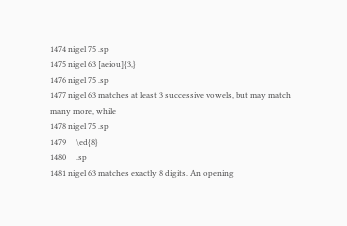1474 nigel 75 .sp
1475 nigel 63 [aeiou]{3,}
1476 nigel 75 .sp
1477 nigel 63 matches at least 3 successive vowels, but may match many more, while
1478 nigel 75 .sp
1479     \ed{8}
1480     .sp
1481 nigel 63 matches exactly 8 digits. An opening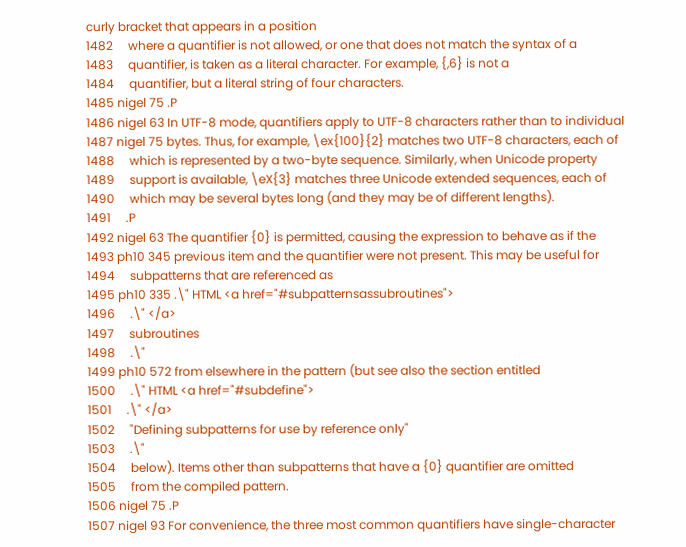curly bracket that appears in a position
1482     where a quantifier is not allowed, or one that does not match the syntax of a
1483     quantifier, is taken as a literal character. For example, {,6} is not a
1484     quantifier, but a literal string of four characters.
1485 nigel 75 .P
1486 nigel 63 In UTF-8 mode, quantifiers apply to UTF-8 characters rather than to individual
1487 nigel 75 bytes. Thus, for example, \ex{100}{2} matches two UTF-8 characters, each of
1488     which is represented by a two-byte sequence. Similarly, when Unicode property
1489     support is available, \eX{3} matches three Unicode extended sequences, each of
1490     which may be several bytes long (and they may be of different lengths).
1491     .P
1492 nigel 63 The quantifier {0} is permitted, causing the expression to behave as if the
1493 ph10 345 previous item and the quantifier were not present. This may be useful for
1494     subpatterns that are referenced as
1495 ph10 335 .\" HTML <a href="#subpatternsassubroutines">
1496     .\" </a>
1497     subroutines
1498     .\"
1499 ph10 572 from elsewhere in the pattern (but see also the section entitled
1500     .\" HTML <a href="#subdefine">
1501     .\" </a>
1502     "Defining subpatterns for use by reference only"
1503     .\"
1504     below). Items other than subpatterns that have a {0} quantifier are omitted
1505     from the compiled pattern.
1506 nigel 75 .P
1507 nigel 93 For convenience, the three most common quantifiers have single-character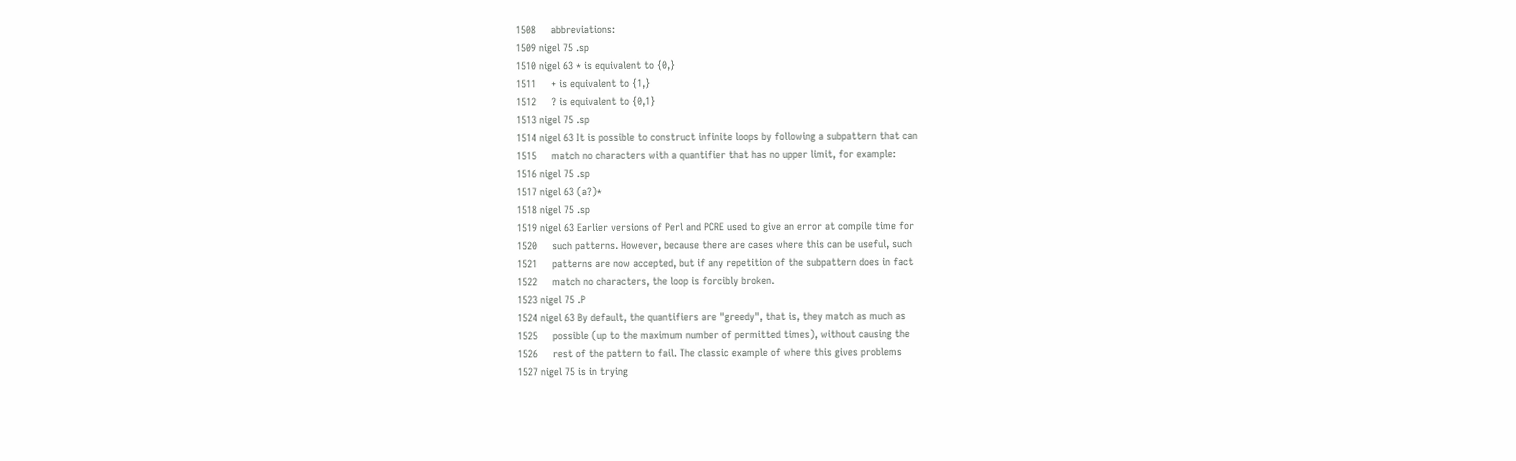1508     abbreviations:
1509 nigel 75 .sp
1510 nigel 63 * is equivalent to {0,}
1511     + is equivalent to {1,}
1512     ? is equivalent to {0,1}
1513 nigel 75 .sp
1514 nigel 63 It is possible to construct infinite loops by following a subpattern that can
1515     match no characters with a quantifier that has no upper limit, for example:
1516 nigel 75 .sp
1517 nigel 63 (a?)*
1518 nigel 75 .sp
1519 nigel 63 Earlier versions of Perl and PCRE used to give an error at compile time for
1520     such patterns. However, because there are cases where this can be useful, such
1521     patterns are now accepted, but if any repetition of the subpattern does in fact
1522     match no characters, the loop is forcibly broken.
1523 nigel 75 .P
1524 nigel 63 By default, the quantifiers are "greedy", that is, they match as much as
1525     possible (up to the maximum number of permitted times), without causing the
1526     rest of the pattern to fail. The classic example of where this gives problems
1527 nigel 75 is in trying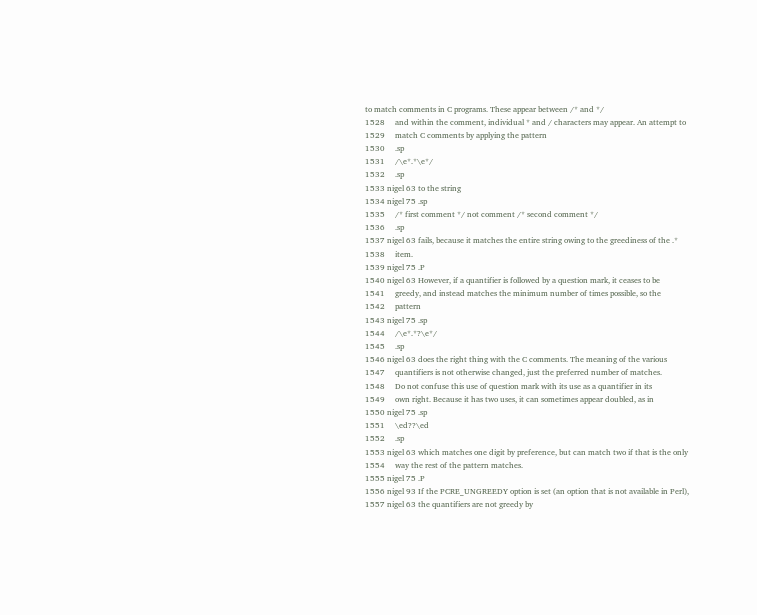to match comments in C programs. These appear between /* and */
1528     and within the comment, individual * and / characters may appear. An attempt to
1529     match C comments by applying the pattern
1530     .sp
1531     /\e*.*\e*/
1532     .sp
1533 nigel 63 to the string
1534 nigel 75 .sp
1535     /* first comment */ not comment /* second comment */
1536     .sp
1537 nigel 63 fails, because it matches the entire string owing to the greediness of the .*
1538     item.
1539 nigel 75 .P
1540 nigel 63 However, if a quantifier is followed by a question mark, it ceases to be
1541     greedy, and instead matches the minimum number of times possible, so the
1542     pattern
1543 nigel 75 .sp
1544     /\e*.*?\e*/
1545     .sp
1546 nigel 63 does the right thing with the C comments. The meaning of the various
1547     quantifiers is not otherwise changed, just the preferred number of matches.
1548     Do not confuse this use of question mark with its use as a quantifier in its
1549     own right. Because it has two uses, it can sometimes appear doubled, as in
1550 nigel 75 .sp
1551     \ed??\ed
1552     .sp
1553 nigel 63 which matches one digit by preference, but can match two if that is the only
1554     way the rest of the pattern matches.
1555 nigel 75 .P
1556 nigel 93 If the PCRE_UNGREEDY option is set (an option that is not available in Perl),
1557 nigel 63 the quantifiers are not greedy by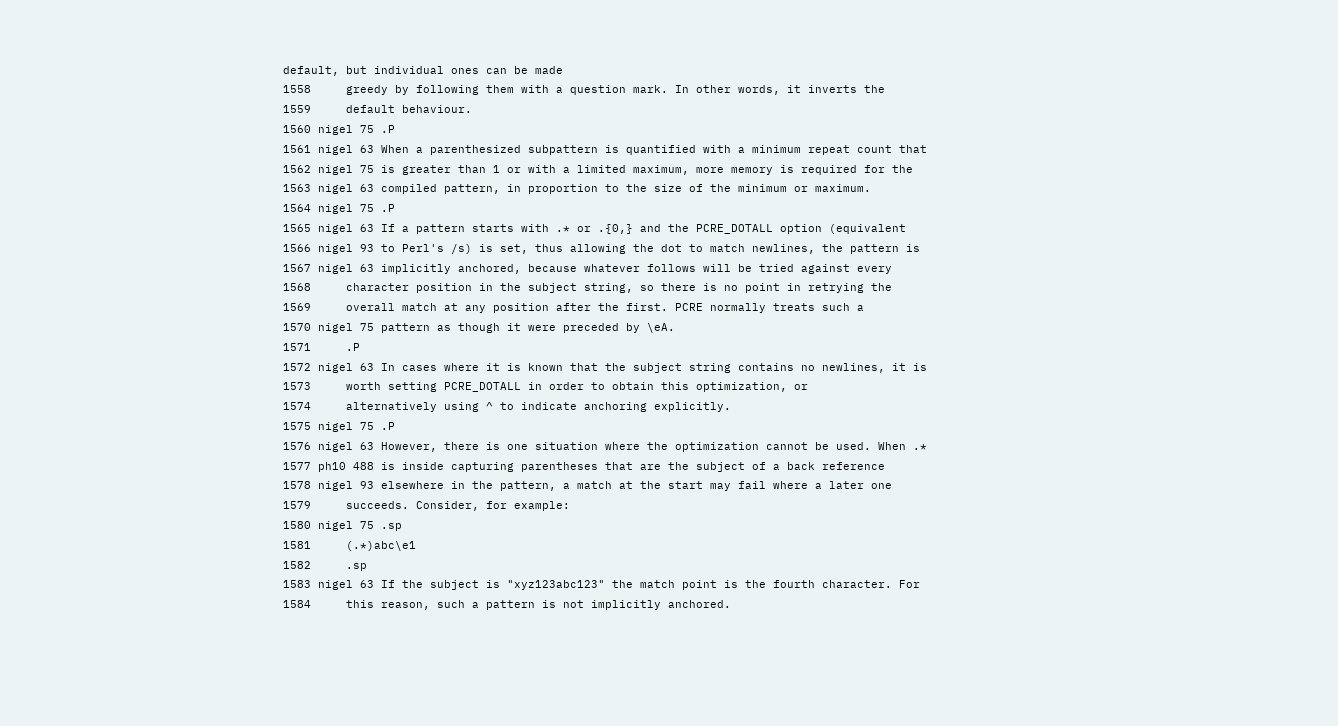default, but individual ones can be made
1558     greedy by following them with a question mark. In other words, it inverts the
1559     default behaviour.
1560 nigel 75 .P
1561 nigel 63 When a parenthesized subpattern is quantified with a minimum repeat count that
1562 nigel 75 is greater than 1 or with a limited maximum, more memory is required for the
1563 nigel 63 compiled pattern, in proportion to the size of the minimum or maximum.
1564 nigel 75 .P
1565 nigel 63 If a pattern starts with .* or .{0,} and the PCRE_DOTALL option (equivalent
1566 nigel 93 to Perl's /s) is set, thus allowing the dot to match newlines, the pattern is
1567 nigel 63 implicitly anchored, because whatever follows will be tried against every
1568     character position in the subject string, so there is no point in retrying the
1569     overall match at any position after the first. PCRE normally treats such a
1570 nigel 75 pattern as though it were preceded by \eA.
1571     .P
1572 nigel 63 In cases where it is known that the subject string contains no newlines, it is
1573     worth setting PCRE_DOTALL in order to obtain this optimization, or
1574     alternatively using ^ to indicate anchoring explicitly.
1575 nigel 75 .P
1576 nigel 63 However, there is one situation where the optimization cannot be used. When .*
1577 ph10 488 is inside capturing parentheses that are the subject of a back reference
1578 nigel 93 elsewhere in the pattern, a match at the start may fail where a later one
1579     succeeds. Consider, for example:
1580 nigel 75 .sp
1581     (.*)abc\e1
1582     .sp
1583 nigel 63 If the subject is "xyz123abc123" the match point is the fourth character. For
1584     this reason, such a pattern is not implicitly anchored.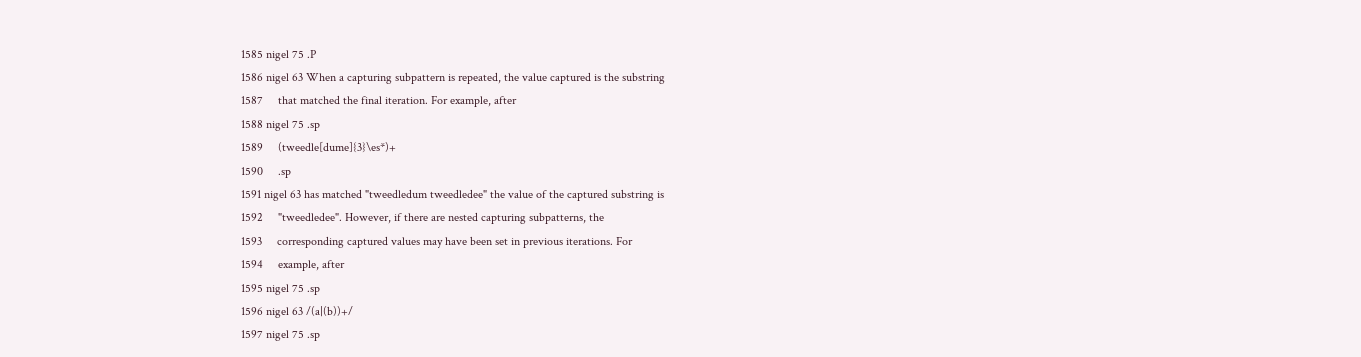1585 nigel 75 .P
1586 nigel 63 When a capturing subpattern is repeated, the value captured is the substring
1587     that matched the final iteration. For example, after
1588 nigel 75 .sp
1589     (tweedle[dume]{3}\es*)+
1590     .sp
1591 nigel 63 has matched "tweedledum tweedledee" the value of the captured substring is
1592     "tweedledee". However, if there are nested capturing subpatterns, the
1593     corresponding captured values may have been set in previous iterations. For
1594     example, after
1595 nigel 75 .sp
1596 nigel 63 /(a|(b))+/
1597 nigel 75 .sp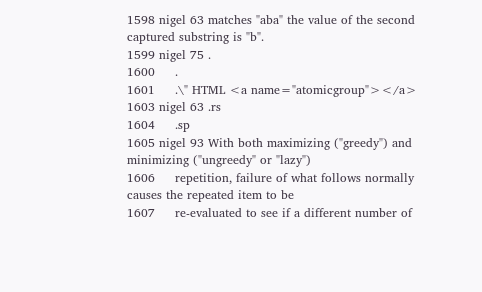1598 nigel 63 matches "aba" the value of the second captured substring is "b".
1599 nigel 75 .
1600     .
1601     .\" HTML <a name="atomicgroup"></a>
1603 nigel 63 .rs
1604     .sp
1605 nigel 93 With both maximizing ("greedy") and minimizing ("ungreedy" or "lazy")
1606     repetition, failure of what follows normally causes the repeated item to be
1607     re-evaluated to see if a different number of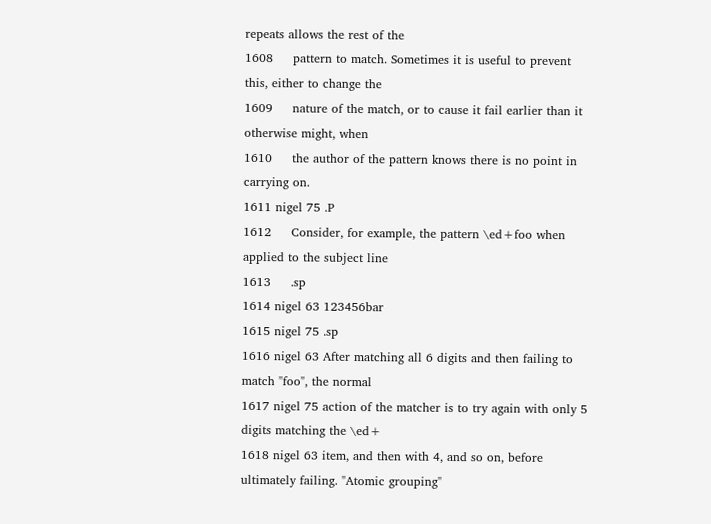repeats allows the rest of the
1608     pattern to match. Sometimes it is useful to prevent this, either to change the
1609     nature of the match, or to cause it fail earlier than it otherwise might, when
1610     the author of the pattern knows there is no point in carrying on.
1611 nigel 75 .P
1612     Consider, for example, the pattern \ed+foo when applied to the subject line
1613     .sp
1614 nigel 63 123456bar
1615 nigel 75 .sp
1616 nigel 63 After matching all 6 digits and then failing to match "foo", the normal
1617 nigel 75 action of the matcher is to try again with only 5 digits matching the \ed+
1618 nigel 63 item, and then with 4, and so on, before ultimately failing. "Atomic grouping"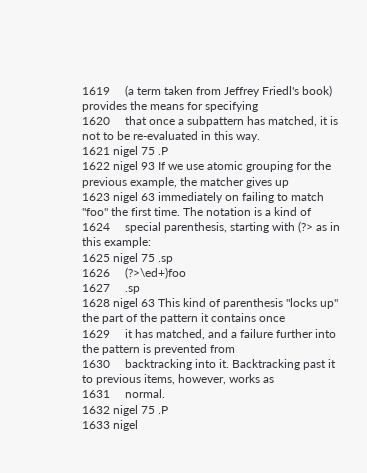1619     (a term taken from Jeffrey Friedl's book) provides the means for specifying
1620     that once a subpattern has matched, it is not to be re-evaluated in this way.
1621 nigel 75 .P
1622 nigel 93 If we use atomic grouping for the previous example, the matcher gives up
1623 nigel 63 immediately on failing to match "foo" the first time. The notation is a kind of
1624     special parenthesis, starting with (?> as in this example:
1625 nigel 75 .sp
1626     (?>\ed+)foo
1627     .sp
1628 nigel 63 This kind of parenthesis "locks up" the part of the pattern it contains once
1629     it has matched, and a failure further into the pattern is prevented from
1630     backtracking into it. Backtracking past it to previous items, however, works as
1631     normal.
1632 nigel 75 .P
1633 nigel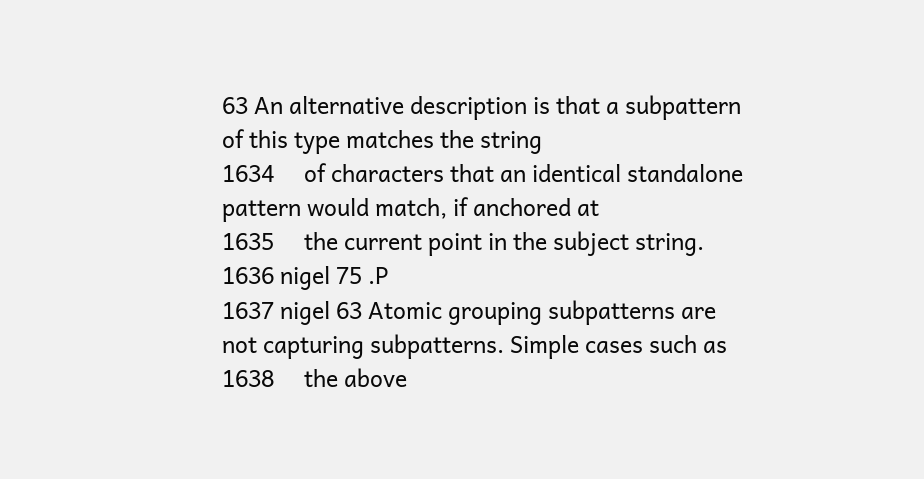63 An alternative description is that a subpattern of this type matches the string
1634     of characters that an identical standalone pattern would match, if anchored at
1635     the current point in the subject string.
1636 nigel 75 .P
1637 nigel 63 Atomic grouping subpatterns are not capturing subpatterns. Simple cases such as
1638     the above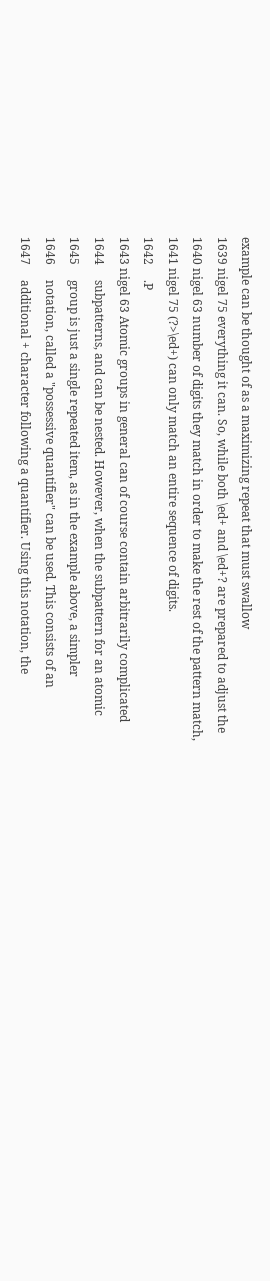example can be thought of as a maximizing repeat that must swallow
1639 nigel 75 everything it can. So, while both \ed+ and \ed+? are prepared to adjust the
1640 nigel 63 number of digits they match in order to make the rest of the pattern match,
1641 nigel 75 (?>\ed+) can only match an entire sequence of digits.
1642     .P
1643 nigel 63 Atomic groups in general can of course contain arbitrarily complicated
1644     subpatterns, and can be nested. However, when the subpattern for an atomic
1645     group is just a single repeated item, as in the example above, a simpler
1646     notation, called a "possessive quantifier" can be used. This consists of an
1647     additional + character following a quantifier. Using this notation, the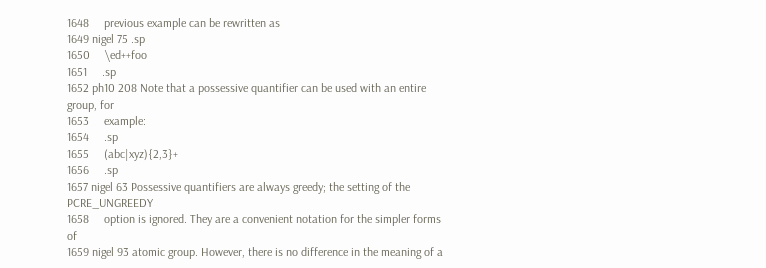1648     previous example can be rewritten as
1649 nigel 75 .sp
1650     \ed++foo
1651     .sp
1652 ph10 208 Note that a possessive quantifier can be used with an entire group, for
1653     example:
1654     .sp
1655     (abc|xyz){2,3}+
1656     .sp
1657 nigel 63 Possessive quantifiers are always greedy; the setting of the PCRE_UNGREEDY
1658     option is ignored. They are a convenient notation for the simpler forms of
1659 nigel 93 atomic group. However, there is no difference in the meaning of a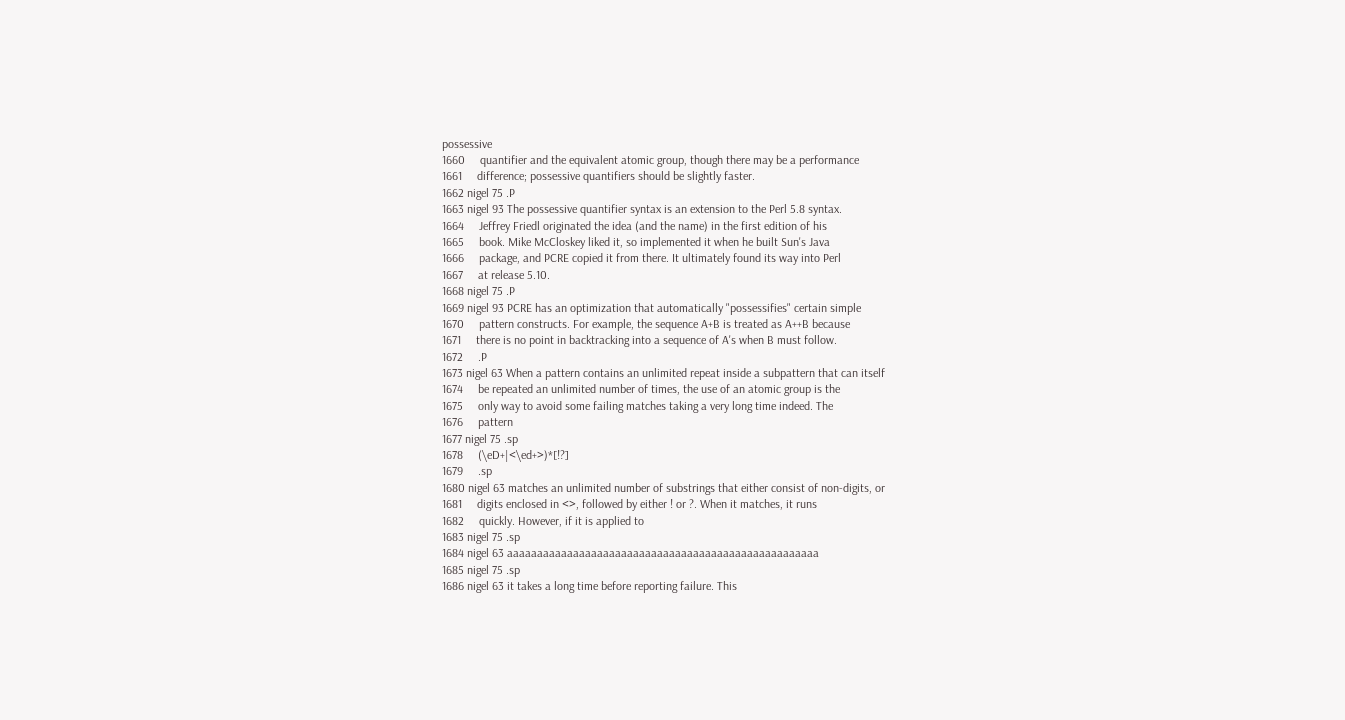possessive
1660     quantifier and the equivalent atomic group, though there may be a performance
1661     difference; possessive quantifiers should be slightly faster.
1662 nigel 75 .P
1663 nigel 93 The possessive quantifier syntax is an extension to the Perl 5.8 syntax.
1664     Jeffrey Friedl originated the idea (and the name) in the first edition of his
1665     book. Mike McCloskey liked it, so implemented it when he built Sun's Java
1666     package, and PCRE copied it from there. It ultimately found its way into Perl
1667     at release 5.10.
1668 nigel 75 .P
1669 nigel 93 PCRE has an optimization that automatically "possessifies" certain simple
1670     pattern constructs. For example, the sequence A+B is treated as A++B because
1671     there is no point in backtracking into a sequence of A's when B must follow.
1672     .P
1673 nigel 63 When a pattern contains an unlimited repeat inside a subpattern that can itself
1674     be repeated an unlimited number of times, the use of an atomic group is the
1675     only way to avoid some failing matches taking a very long time indeed. The
1676     pattern
1677 nigel 75 .sp
1678     (\eD+|<\ed+>)*[!?]
1679     .sp
1680 nigel 63 matches an unlimited number of substrings that either consist of non-digits, or
1681     digits enclosed in <>, followed by either ! or ?. When it matches, it runs
1682     quickly. However, if it is applied to
1683 nigel 75 .sp
1684 nigel 63 aaaaaaaaaaaaaaaaaaaaaaaaaaaaaaaaaaaaaaaaaaaaaaaaaaaa
1685 nigel 75 .sp
1686 nigel 63 it takes a long time before reporting failure. This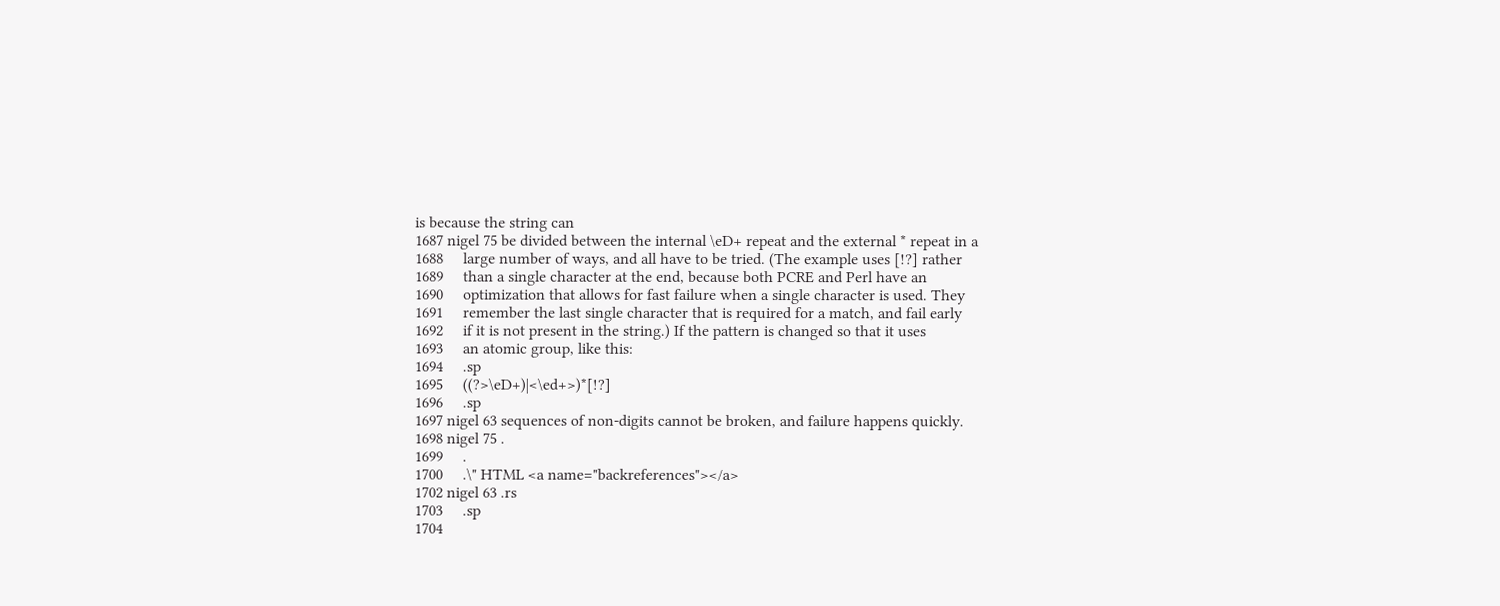is because the string can
1687 nigel 75 be divided between the internal \eD+ repeat and the external * repeat in a
1688     large number of ways, and all have to be tried. (The example uses [!?] rather
1689     than a single character at the end, because both PCRE and Perl have an
1690     optimization that allows for fast failure when a single character is used. They
1691     remember the last single character that is required for a match, and fail early
1692     if it is not present in the string.) If the pattern is changed so that it uses
1693     an atomic group, like this:
1694     .sp
1695     ((?>\eD+)|<\ed+>)*[!?]
1696     .sp
1697 nigel 63 sequences of non-digits cannot be broken, and failure happens quickly.
1698 nigel 75 .
1699     .
1700     .\" HTML <a name="backreferences"></a>
1702 nigel 63 .rs
1703     .sp
1704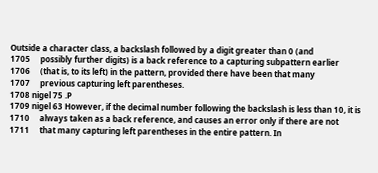Outside a character class, a backslash followed by a digit greater than 0 (and
1705     possibly further digits) is a back reference to a capturing subpattern earlier
1706     (that is, to its left) in the pattern, provided there have been that many
1707     previous capturing left parentheses.
1708 nigel 75 .P
1709 nigel 63 However, if the decimal number following the backslash is less than 10, it is
1710     always taken as a back reference, and causes an error only if there are not
1711     that many capturing left parentheses in the entire pattern. In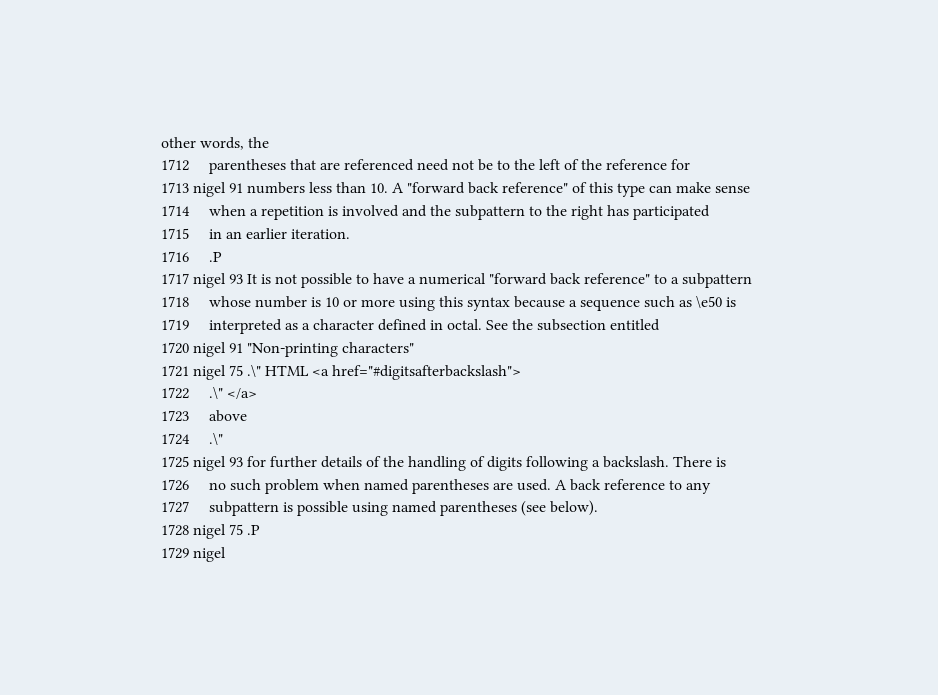other words, the
1712     parentheses that are referenced need not be to the left of the reference for
1713 nigel 91 numbers less than 10. A "forward back reference" of this type can make sense
1714     when a repetition is involved and the subpattern to the right has participated
1715     in an earlier iteration.
1716     .P
1717 nigel 93 It is not possible to have a numerical "forward back reference" to a subpattern
1718     whose number is 10 or more using this syntax because a sequence such as \e50 is
1719     interpreted as a character defined in octal. See the subsection entitled
1720 nigel 91 "Non-printing characters"
1721 nigel 75 .\" HTML <a href="#digitsafterbackslash">
1722     .\" </a>
1723     above
1724     .\"
1725 nigel 93 for further details of the handling of digits following a backslash. There is
1726     no such problem when named parentheses are used. A back reference to any
1727     subpattern is possible using named parentheses (see below).
1728 nigel 75 .P
1729 nigel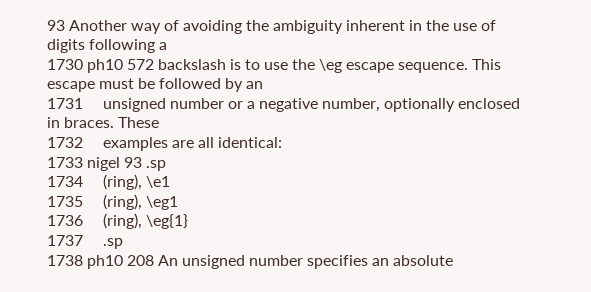93 Another way of avoiding the ambiguity inherent in the use of digits following a
1730 ph10 572 backslash is to use the \eg escape sequence. This escape must be followed by an
1731     unsigned number or a negative number, optionally enclosed in braces. These
1732     examples are all identical:
1733 nigel 93 .sp
1734     (ring), \e1
1735     (ring), \eg1
1736     (ring), \eg{1}
1737     .sp
1738 ph10 208 An unsigned number specifies an absolute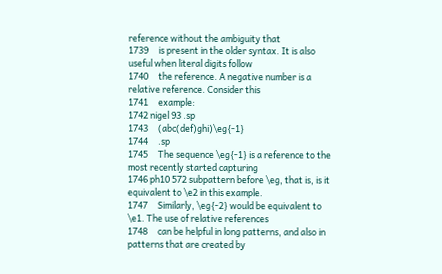reference without the ambiguity that
1739     is present in the older syntax. It is also useful when literal digits follow
1740     the reference. A negative number is a relative reference. Consider this
1741     example:
1742 nigel 93 .sp
1743     (abc(def)ghi)\eg{-1}
1744     .sp
1745     The sequence \eg{-1} is a reference to the most recently started capturing
1746 ph10 572 subpattern before \eg, that is, is it equivalent to \e2 in this example.
1747     Similarly, \eg{-2} would be equivalent to \e1. The use of relative references
1748     can be helpful in long patterns, and also in patterns that are created by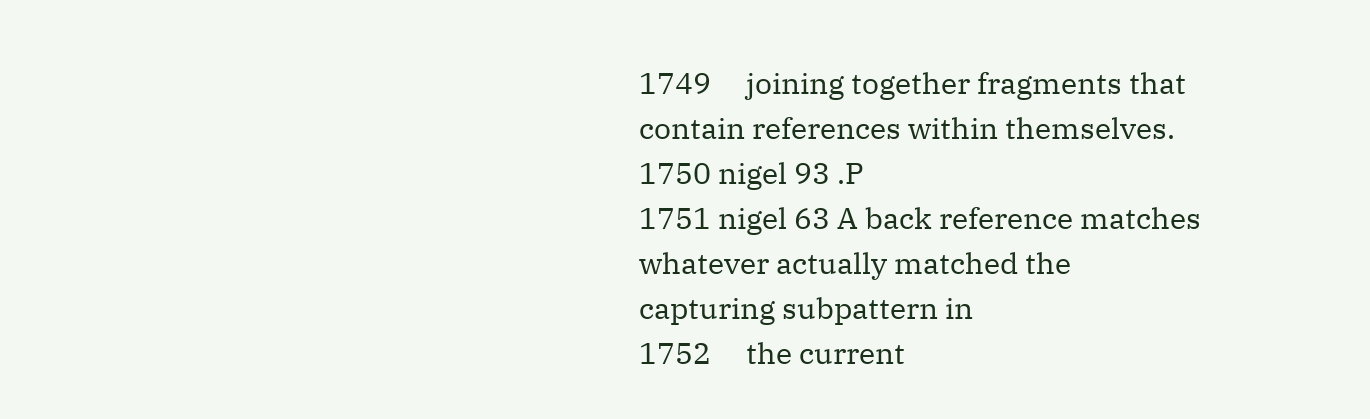1749     joining together fragments that contain references within themselves.
1750 nigel 93 .P
1751 nigel 63 A back reference matches whatever actually matched the capturing subpattern in
1752     the current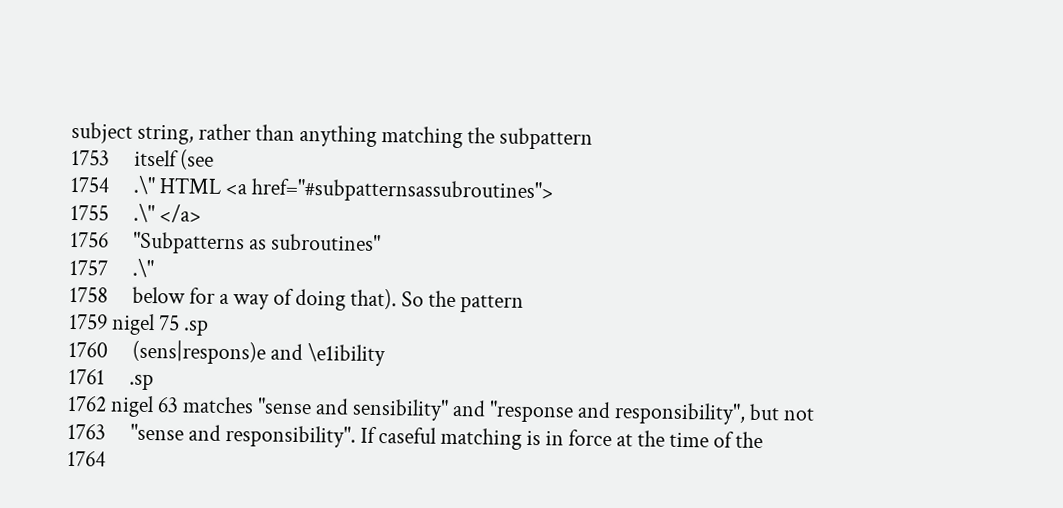subject string, rather than anything matching the subpattern
1753     itself (see
1754     .\" HTML <a href="#subpatternsassubroutines">
1755     .\" </a>
1756     "Subpatterns as subroutines"
1757     .\"
1758     below for a way of doing that). So the pattern
1759 nigel 75 .sp
1760     (sens|respons)e and \e1ibility
1761     .sp
1762 nigel 63 matches "sense and sensibility" and "response and responsibility", but not
1763     "sense and responsibility". If caseful matching is in force at the time of the
1764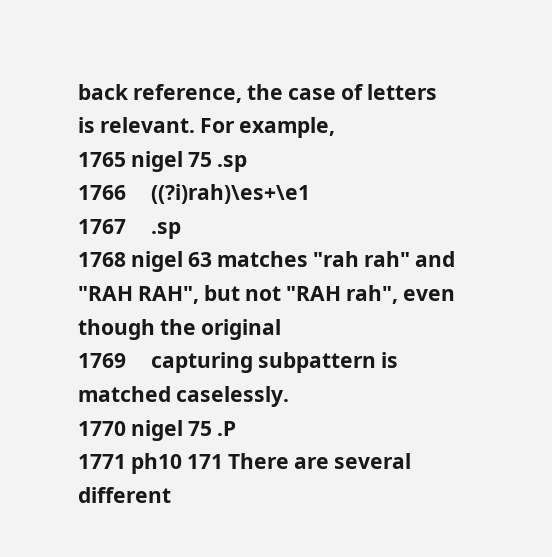back reference, the case of letters is relevant. For example,
1765 nigel 75 .sp
1766     ((?i)rah)\es+\e1
1767     .sp
1768 nigel 63 matches "rah rah" and "RAH RAH", but not "RAH rah", even though the original
1769     capturing subpattern is matched caselessly.
1770 nigel 75 .P
1771 ph10 171 There are several different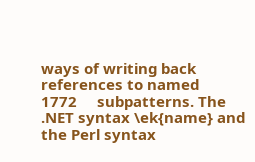ways of writing back references to named
1772     subpatterns. The .NET syntax \ek{name} and the Perl syntax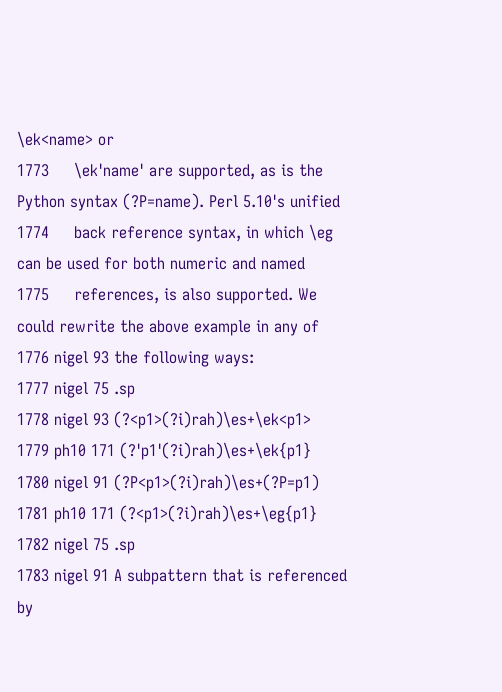\ek<name> or
1773     \ek'name' are supported, as is the Python syntax (?P=name). Perl 5.10's unified
1774     back reference syntax, in which \eg can be used for both numeric and named
1775     references, is also supported. We could rewrite the above example in any of
1776 nigel 93 the following ways:
1777 nigel 75 .sp
1778 nigel 93 (?<p1>(?i)rah)\es+\ek<p1>
1779 ph10 171 (?'p1'(?i)rah)\es+\ek{p1}
1780 nigel 91 (?P<p1>(?i)rah)\es+(?P=p1)
1781 ph10 171 (?<p1>(?i)rah)\es+\eg{p1}
1782 nigel 75 .sp
1783 nigel 91 A subpattern that is referenced by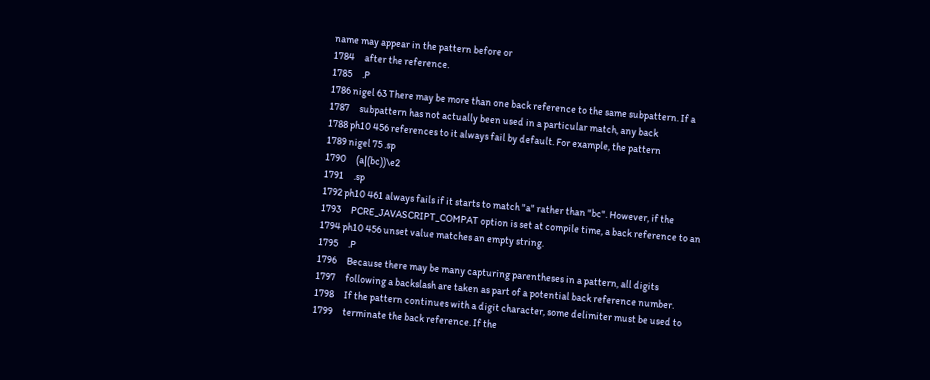name may appear in the pattern before or
1784     after the reference.
1785     .P
1786 nigel 63 There may be more than one back reference to the same subpattern. If a
1787     subpattern has not actually been used in a particular match, any back
1788 ph10 456 references to it always fail by default. For example, the pattern
1789 nigel 75 .sp
1790     (a|(bc))\e2
1791     .sp
1792 ph10 461 always fails if it starts to match "a" rather than "bc". However, if the
1793     PCRE_JAVASCRIPT_COMPAT option is set at compile time, a back reference to an
1794 ph10 456 unset value matches an empty string.
1795     .P
1796     Because there may be many capturing parentheses in a pattern, all digits
1797     following a backslash are taken as part of a potential back reference number.
1798     If the pattern continues with a digit character, some delimiter must be used to
1799     terminate the back reference. If the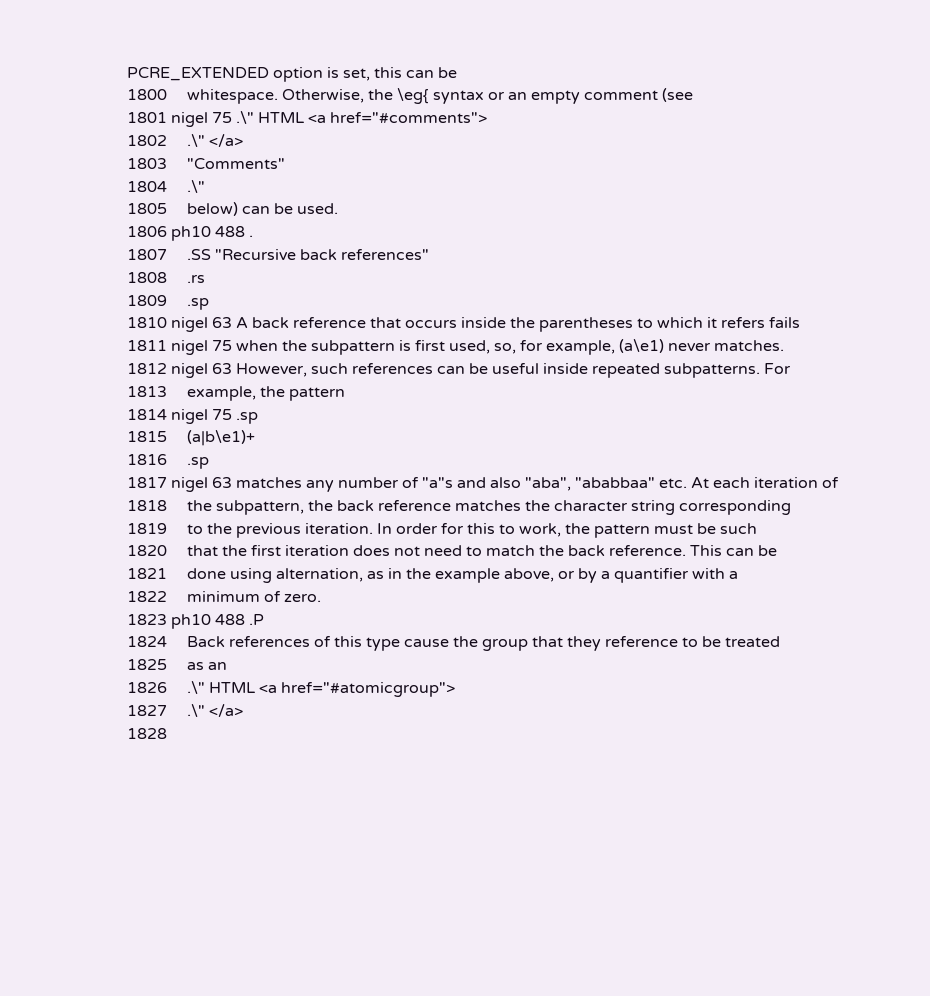PCRE_EXTENDED option is set, this can be
1800     whitespace. Otherwise, the \eg{ syntax or an empty comment (see
1801 nigel 75 .\" HTML <a href="#comments">
1802     .\" </a>
1803     "Comments"
1804     .\"
1805     below) can be used.
1806 ph10 488 .
1807     .SS "Recursive back references"
1808     .rs
1809     .sp
1810 nigel 63 A back reference that occurs inside the parentheses to which it refers fails
1811 nigel 75 when the subpattern is first used, so, for example, (a\e1) never matches.
1812 nigel 63 However, such references can be useful inside repeated subpatterns. For
1813     example, the pattern
1814 nigel 75 .sp
1815     (a|b\e1)+
1816     .sp
1817 nigel 63 matches any number of "a"s and also "aba", "ababbaa" etc. At each iteration of
1818     the subpattern, the back reference matches the character string corresponding
1819     to the previous iteration. In order for this to work, the pattern must be such
1820     that the first iteration does not need to match the back reference. This can be
1821     done using alternation, as in the example above, or by a quantifier with a
1822     minimum of zero.
1823 ph10 488 .P
1824     Back references of this type cause the group that they reference to be treated
1825     as an
1826     .\" HTML <a href="#atomicgroup">
1827     .\" </a>
1828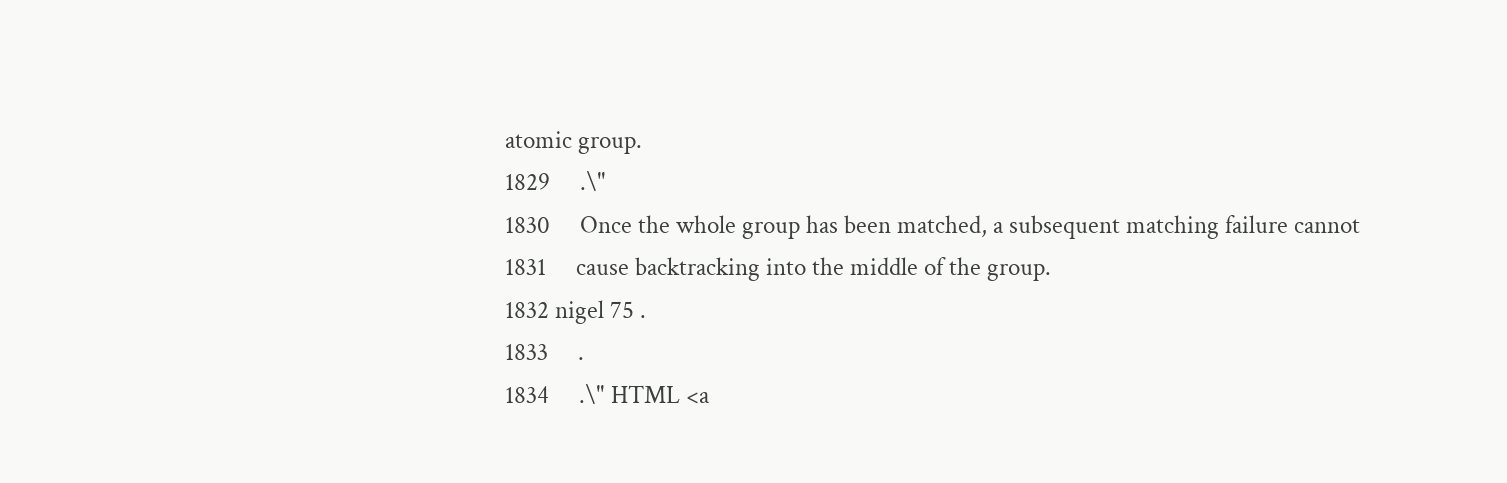atomic group.
1829     .\"
1830     Once the whole group has been matched, a subsequent matching failure cannot
1831     cause backtracking into the middle of the group.
1832 nigel 75 .
1833     .
1834     .\" HTML <a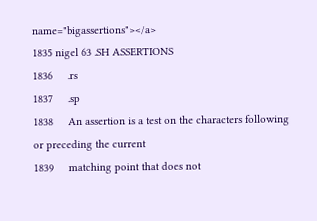name="bigassertions"></a>
1835 nigel 63 .SH ASSERTIONS
1836     .rs
1837     .sp
1838     An assertion is a test on the characters following or preceding the current
1839     matching point that does not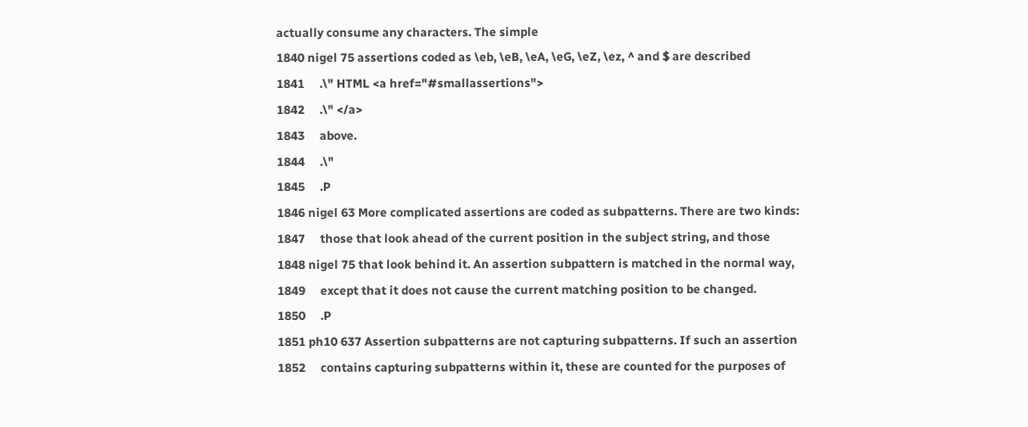actually consume any characters. The simple
1840 nigel 75 assertions coded as \eb, \eB, \eA, \eG, \eZ, \ez, ^ and $ are described
1841     .\" HTML <a href="#smallassertions">
1842     .\" </a>
1843     above.
1844     .\"
1845     .P
1846 nigel 63 More complicated assertions are coded as subpatterns. There are two kinds:
1847     those that look ahead of the current position in the subject string, and those
1848 nigel 75 that look behind it. An assertion subpattern is matched in the normal way,
1849     except that it does not cause the current matching position to be changed.
1850     .P
1851 ph10 637 Assertion subpatterns are not capturing subpatterns. If such an assertion
1852     contains capturing subpatterns within it, these are counted for the purposes of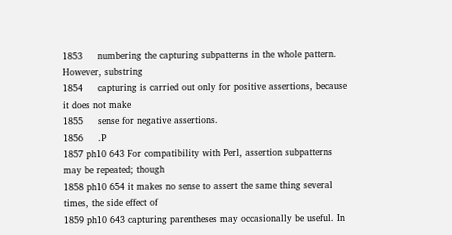1853     numbering the capturing subpatterns in the whole pattern. However, substring
1854     capturing is carried out only for positive assertions, because it does not make
1855     sense for negative assertions.
1856     .P
1857 ph10 643 For compatibility with Perl, assertion subpatterns may be repeated; though
1858 ph10 654 it makes no sense to assert the same thing several times, the side effect of
1859 ph10 643 capturing parentheses may occasionally be useful. In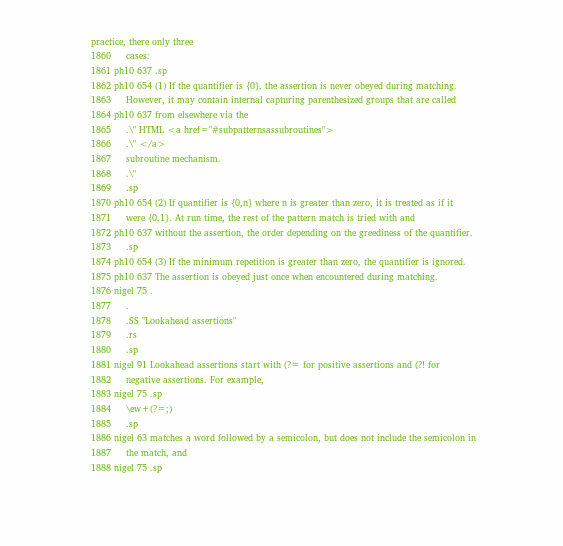practice, there only three
1860     cases:
1861 ph10 637 .sp
1862 ph10 654 (1) If the quantifier is {0}, the assertion is never obeyed during matching.
1863     However, it may contain internal capturing parenthesized groups that are called
1864 ph10 637 from elsewhere via the
1865     .\" HTML <a href="#subpatternsassubroutines">
1866     .\" </a>
1867     subroutine mechanism.
1868     .\"
1869     .sp
1870 ph10 654 (2) If quantifier is {0,n} where n is greater than zero, it is treated as if it
1871     were {0,1}. At run time, the rest of the pattern match is tried with and
1872 ph10 637 without the assertion, the order depending on the greediness of the quantifier.
1873     .sp
1874 ph10 654 (3) If the minimum repetition is greater than zero, the quantifier is ignored.
1875 ph10 637 The assertion is obeyed just once when encountered during matching.
1876 nigel 75 .
1877     .
1878     .SS "Lookahead assertions"
1879     .rs
1880     .sp
1881 nigel 91 Lookahead assertions start with (?= for positive assertions and (?! for
1882     negative assertions. For example,
1883 nigel 75 .sp
1884     \ew+(?=;)
1885     .sp
1886 nigel 63 matches a word followed by a semicolon, but does not include the semicolon in
1887     the match, and
1888 nigel 75 .sp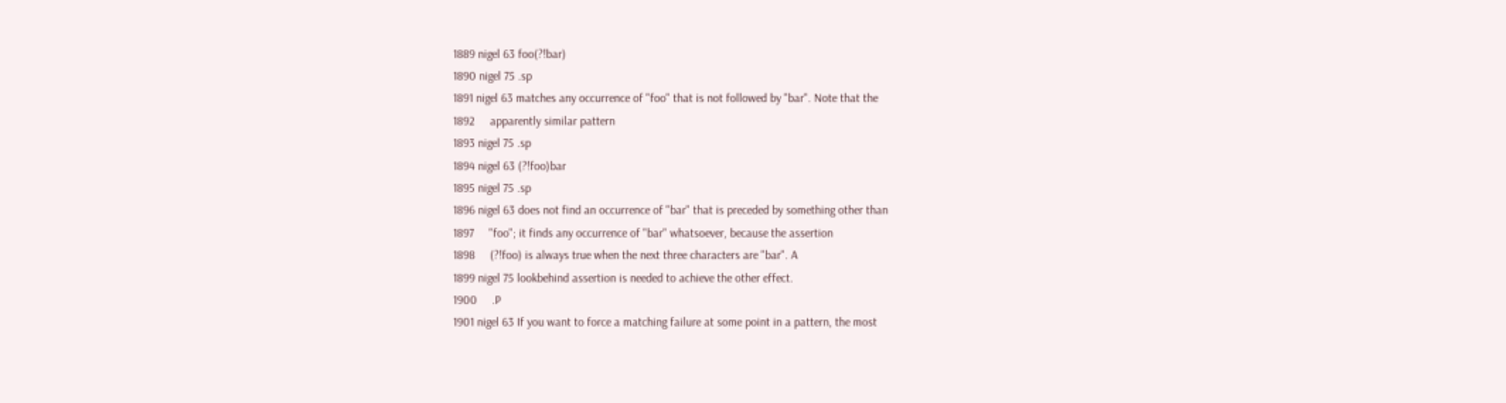1889 nigel 63 foo(?!bar)
1890 nigel 75 .sp
1891 nigel 63 matches any occurrence of "foo" that is not followed by "bar". Note that the
1892     apparently similar pattern
1893 nigel 75 .sp
1894 nigel 63 (?!foo)bar
1895 nigel 75 .sp
1896 nigel 63 does not find an occurrence of "bar" that is preceded by something other than
1897     "foo"; it finds any occurrence of "bar" whatsoever, because the assertion
1898     (?!foo) is always true when the next three characters are "bar". A
1899 nigel 75 lookbehind assertion is needed to achieve the other effect.
1900     .P
1901 nigel 63 If you want to force a matching failure at some point in a pattern, the most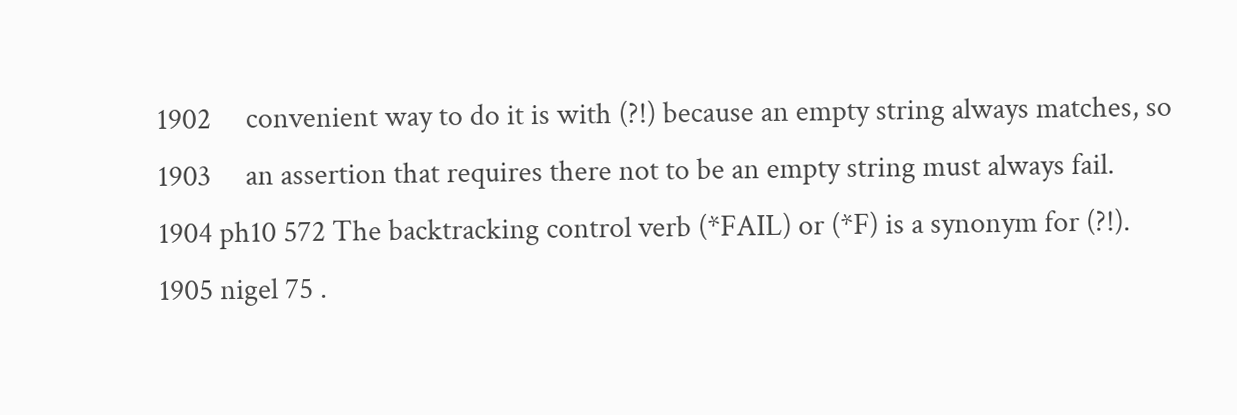1902     convenient way to do it is with (?!) because an empty string always matches, so
1903     an assertion that requires there not to be an empty string must always fail.
1904 ph10 572 The backtracking control verb (*FAIL) or (*F) is a synonym for (?!).
1905 nigel 75 .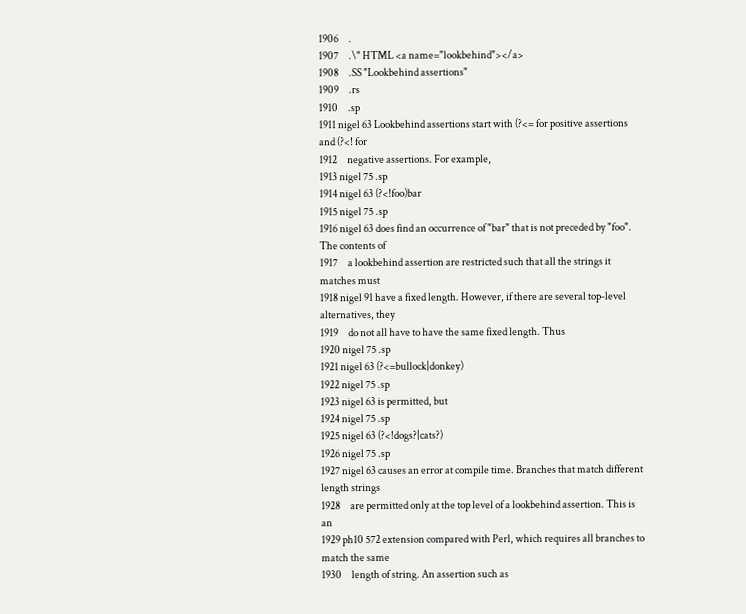1906     .
1907     .\" HTML <a name="lookbehind"></a>
1908     .SS "Lookbehind assertions"
1909     .rs
1910     .sp
1911 nigel 63 Lookbehind assertions start with (?<= for positive assertions and (?<! for
1912     negative assertions. For example,
1913 nigel 75 .sp
1914 nigel 63 (?<!foo)bar
1915 nigel 75 .sp
1916 nigel 63 does find an occurrence of "bar" that is not preceded by "foo". The contents of
1917     a lookbehind assertion are restricted such that all the strings it matches must
1918 nigel 91 have a fixed length. However, if there are several top-level alternatives, they
1919     do not all have to have the same fixed length. Thus
1920 nigel 75 .sp
1921 nigel 63 (?<=bullock|donkey)
1922 nigel 75 .sp
1923 nigel 63 is permitted, but
1924 nigel 75 .sp
1925 nigel 63 (?<!dogs?|cats?)
1926 nigel 75 .sp
1927 nigel 63 causes an error at compile time. Branches that match different length strings
1928     are permitted only at the top level of a lookbehind assertion. This is an
1929 ph10 572 extension compared with Perl, which requires all branches to match the same
1930     length of string. An assertion such as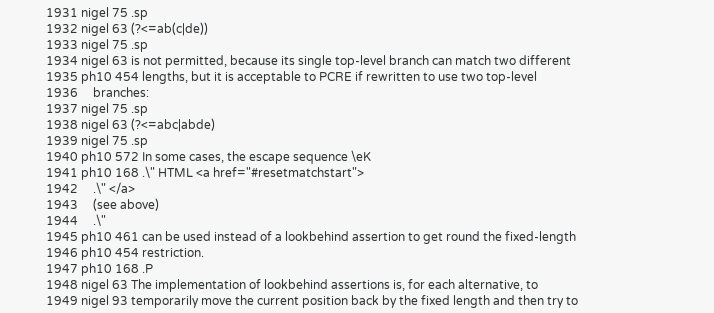1931 nigel 75 .sp
1932 nigel 63 (?<=ab(c|de))
1933 nigel 75 .sp
1934 nigel 63 is not permitted, because its single top-level branch can match two different
1935 ph10 454 lengths, but it is acceptable to PCRE if rewritten to use two top-level
1936     branches:
1937 nigel 75 .sp
1938 nigel 63 (?<=abc|abde)
1939 nigel 75 .sp
1940 ph10 572 In some cases, the escape sequence \eK
1941 ph10 168 .\" HTML <a href="#resetmatchstart">
1942     .\" </a>
1943     (see above)
1944     .\"
1945 ph10 461 can be used instead of a lookbehind assertion to get round the fixed-length
1946 ph10 454 restriction.
1947 ph10 168 .P
1948 nigel 63 The implementation of lookbehind assertions is, for each alternative, to
1949 nigel 93 temporarily move the current position back by the fixed length and then try to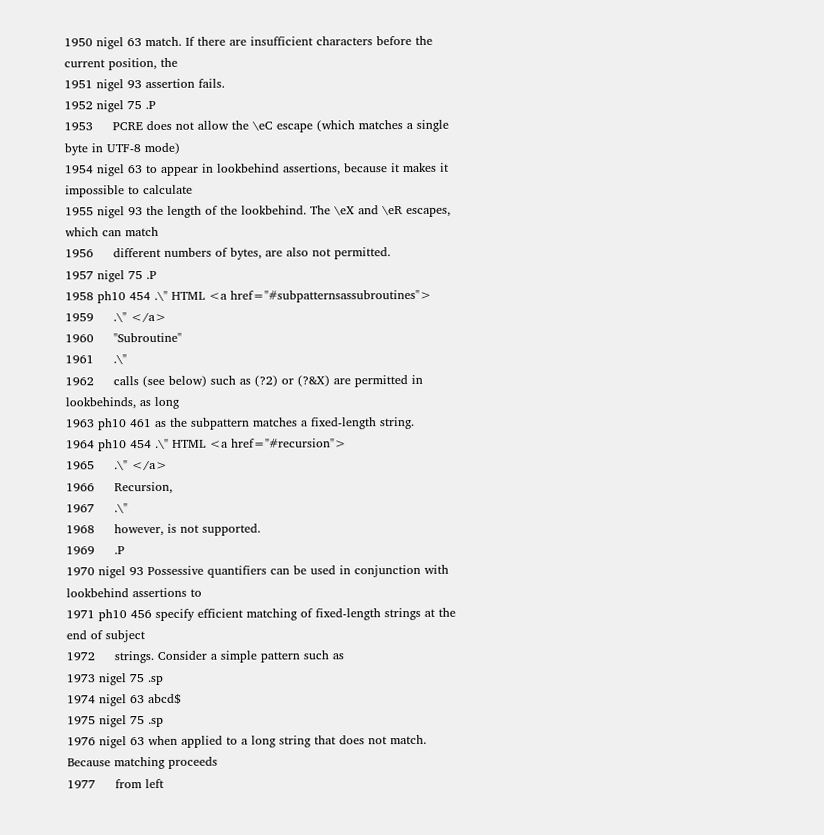1950 nigel 63 match. If there are insufficient characters before the current position, the
1951 nigel 93 assertion fails.
1952 nigel 75 .P
1953     PCRE does not allow the \eC escape (which matches a single byte in UTF-8 mode)
1954 nigel 63 to appear in lookbehind assertions, because it makes it impossible to calculate
1955 nigel 93 the length of the lookbehind. The \eX and \eR escapes, which can match
1956     different numbers of bytes, are also not permitted.
1957 nigel 75 .P
1958 ph10 454 .\" HTML <a href="#subpatternsassubroutines">
1959     .\" </a>
1960     "Subroutine"
1961     .\"
1962     calls (see below) such as (?2) or (?&X) are permitted in lookbehinds, as long
1963 ph10 461 as the subpattern matches a fixed-length string.
1964 ph10 454 .\" HTML <a href="#recursion">
1965     .\" </a>
1966     Recursion,
1967     .\"
1968     however, is not supported.
1969     .P
1970 nigel 93 Possessive quantifiers can be used in conjunction with lookbehind assertions to
1971 ph10 456 specify efficient matching of fixed-length strings at the end of subject
1972     strings. Consider a simple pattern such as
1973 nigel 75 .sp
1974 nigel 63 abcd$
1975 nigel 75 .sp
1976 nigel 63 when applied to a long string that does not match. Because matching proceeds
1977     from left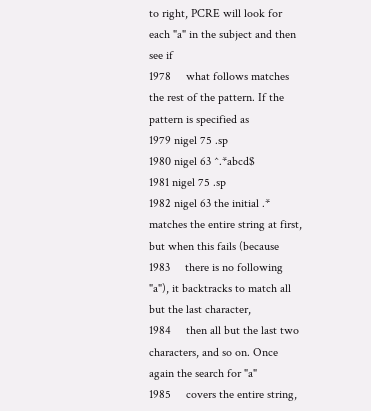to right, PCRE will look for each "a" in the subject and then see if
1978     what follows matches the rest of the pattern. If the pattern is specified as
1979 nigel 75 .sp
1980 nigel 63 ^.*abcd$
1981 nigel 75 .sp
1982 nigel 63 the initial .* matches the entire string at first, but when this fails (because
1983     there is no following "a"), it backtracks to match all but the last character,
1984     then all but the last two characters, and so on. Once again the search for "a"
1985     covers the entire string,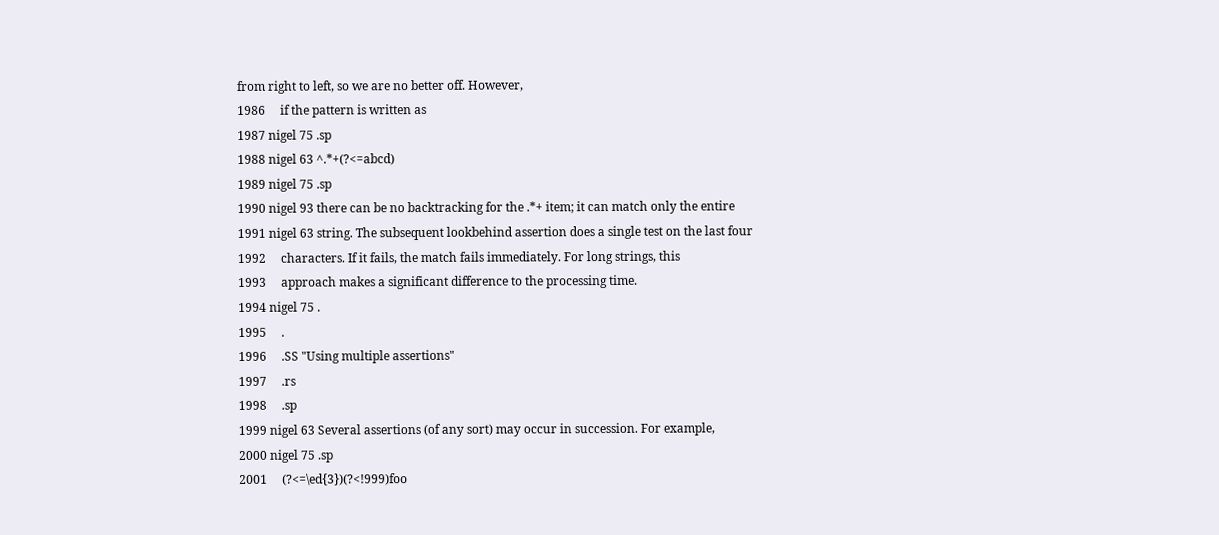from right to left, so we are no better off. However,
1986     if the pattern is written as
1987 nigel 75 .sp
1988 nigel 63 ^.*+(?<=abcd)
1989 nigel 75 .sp
1990 nigel 93 there can be no backtracking for the .*+ item; it can match only the entire
1991 nigel 63 string. The subsequent lookbehind assertion does a single test on the last four
1992     characters. If it fails, the match fails immediately. For long strings, this
1993     approach makes a significant difference to the processing time.
1994 nigel 75 .
1995     .
1996     .SS "Using multiple assertions"
1997     .rs
1998     .sp
1999 nigel 63 Several assertions (of any sort) may occur in succession. For example,
2000 nigel 75 .sp
2001     (?<=\ed{3})(?<!999)foo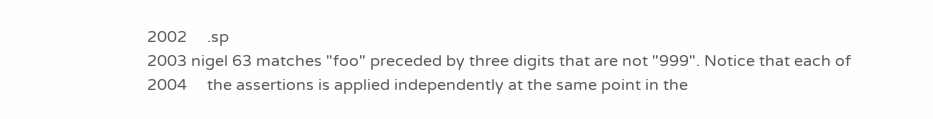2002     .sp
2003 nigel 63 matches "foo" preceded by three digits that are not "999". Notice that each of
2004     the assertions is applied independently at the same point in the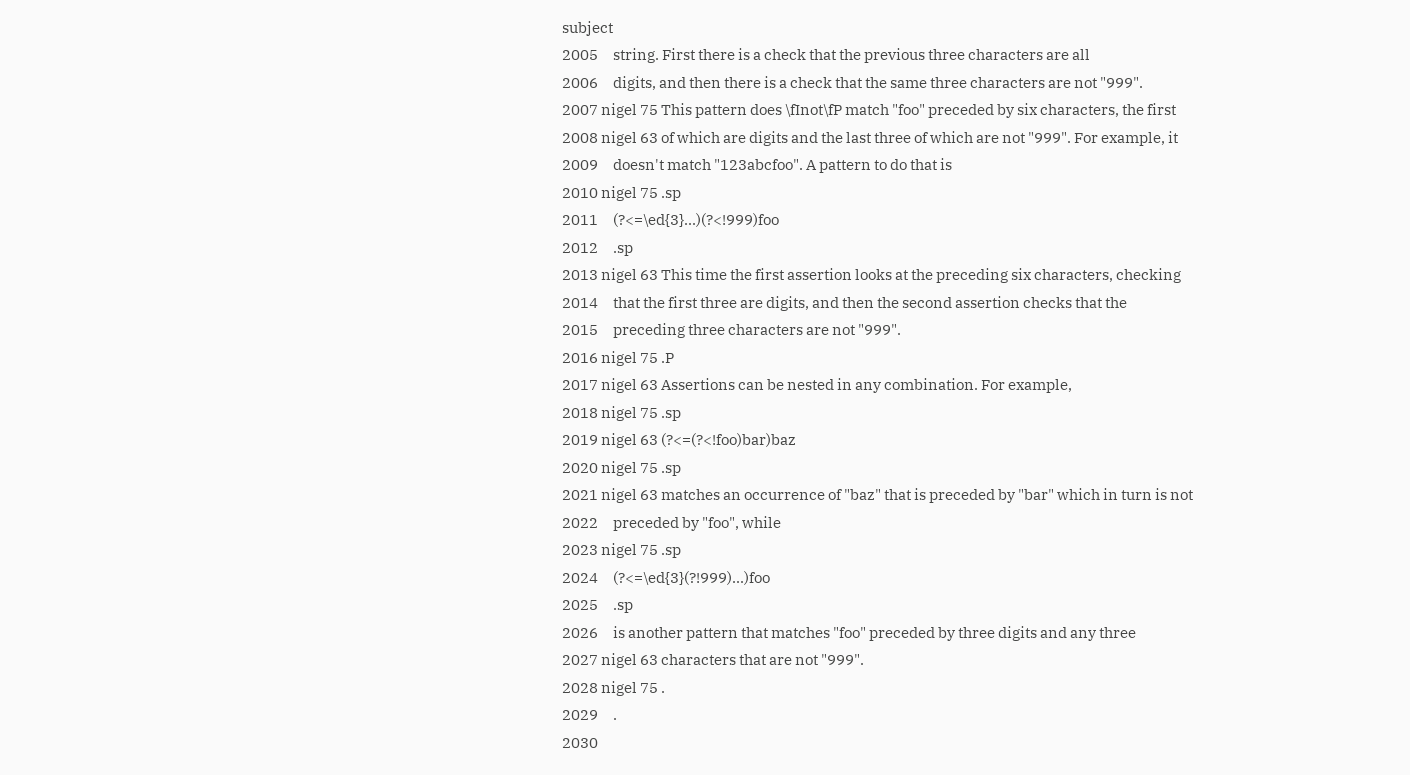subject
2005     string. First there is a check that the previous three characters are all
2006     digits, and then there is a check that the same three characters are not "999".
2007 nigel 75 This pattern does \fInot\fP match "foo" preceded by six characters, the first
2008 nigel 63 of which are digits and the last three of which are not "999". For example, it
2009     doesn't match "123abcfoo". A pattern to do that is
2010 nigel 75 .sp
2011     (?<=\ed{3}...)(?<!999)foo
2012     .sp
2013 nigel 63 This time the first assertion looks at the preceding six characters, checking
2014     that the first three are digits, and then the second assertion checks that the
2015     preceding three characters are not "999".
2016 nigel 75 .P
2017 nigel 63 Assertions can be nested in any combination. For example,
2018 nigel 75 .sp
2019 nigel 63 (?<=(?<!foo)bar)baz
2020 nigel 75 .sp
2021 nigel 63 matches an occurrence of "baz" that is preceded by "bar" which in turn is not
2022     preceded by "foo", while
2023 nigel 75 .sp
2024     (?<=\ed{3}(?!999)...)foo
2025     .sp
2026     is another pattern that matches "foo" preceded by three digits and any three
2027 nigel 63 characters that are not "999".
2028 nigel 75 .
2029     .
2030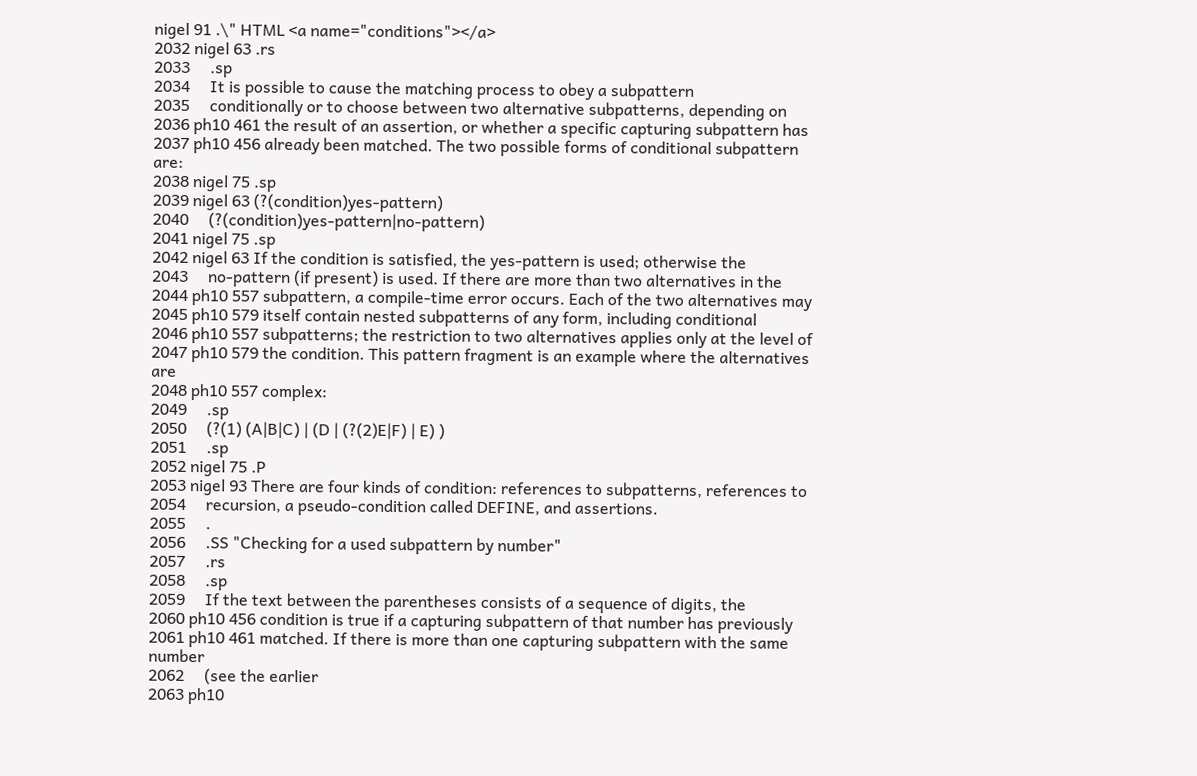nigel 91 .\" HTML <a name="conditions"></a>
2032 nigel 63 .rs
2033     .sp
2034     It is possible to cause the matching process to obey a subpattern
2035     conditionally or to choose between two alternative subpatterns, depending on
2036 ph10 461 the result of an assertion, or whether a specific capturing subpattern has
2037 ph10 456 already been matched. The two possible forms of conditional subpattern are:
2038 nigel 75 .sp
2039 nigel 63 (?(condition)yes-pattern)
2040     (?(condition)yes-pattern|no-pattern)
2041 nigel 75 .sp
2042 nigel 63 If the condition is satisfied, the yes-pattern is used; otherwise the
2043     no-pattern (if present) is used. If there are more than two alternatives in the
2044 ph10 557 subpattern, a compile-time error occurs. Each of the two alternatives may
2045 ph10 579 itself contain nested subpatterns of any form, including conditional
2046 ph10 557 subpatterns; the restriction to two alternatives applies only at the level of
2047 ph10 579 the condition. This pattern fragment is an example where the alternatives are
2048 ph10 557 complex:
2049     .sp
2050     (?(1) (A|B|C) | (D | (?(2)E|F) | E) )
2051     .sp
2052 nigel 75 .P
2053 nigel 93 There are four kinds of condition: references to subpatterns, references to
2054     recursion, a pseudo-condition called DEFINE, and assertions.
2055     .
2056     .SS "Checking for a used subpattern by number"
2057     .rs
2058     .sp
2059     If the text between the parentheses consists of a sequence of digits, the
2060 ph10 456 condition is true if a capturing subpattern of that number has previously
2061 ph10 461 matched. If there is more than one capturing subpattern with the same number
2062     (see the earlier
2063 ph10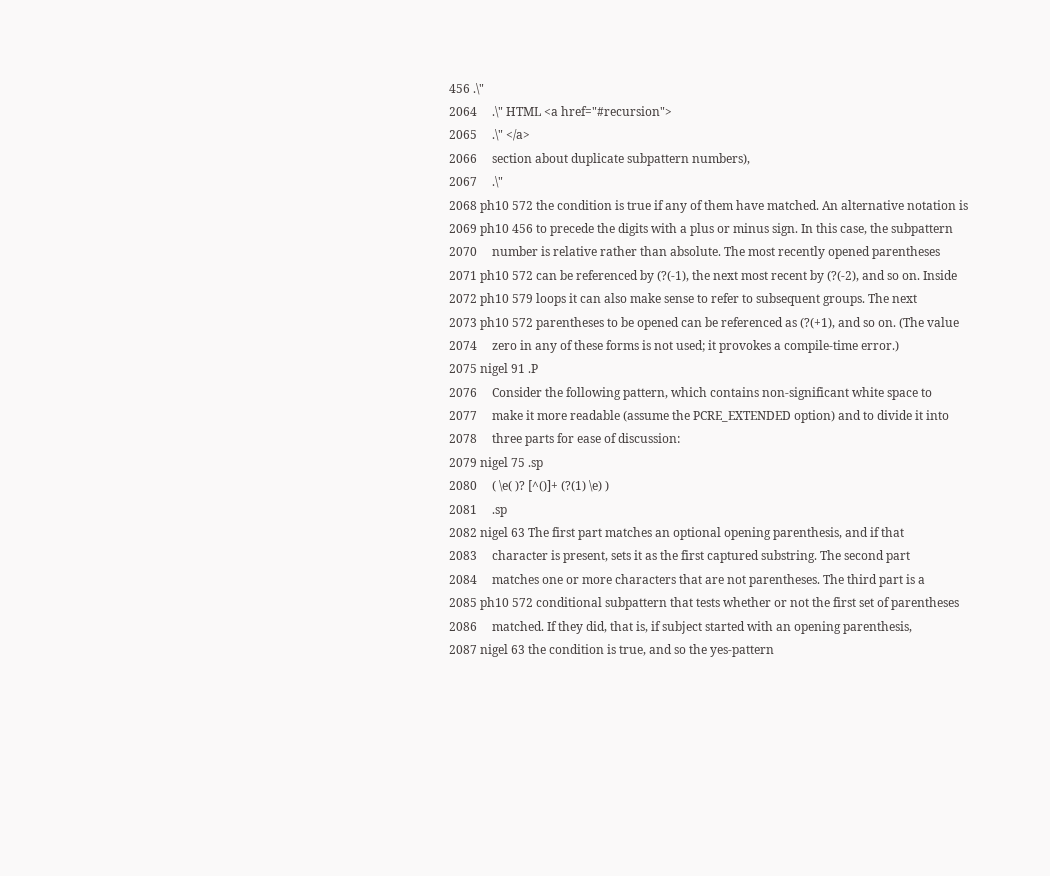456 .\"
2064     .\" HTML <a href="#recursion">
2065     .\" </a>
2066     section about duplicate subpattern numbers),
2067     .\"
2068 ph10 572 the condition is true if any of them have matched. An alternative notation is
2069 ph10 456 to precede the digits with a plus or minus sign. In this case, the subpattern
2070     number is relative rather than absolute. The most recently opened parentheses
2071 ph10 572 can be referenced by (?(-1), the next most recent by (?(-2), and so on. Inside
2072 ph10 579 loops it can also make sense to refer to subsequent groups. The next
2073 ph10 572 parentheses to be opened can be referenced as (?(+1), and so on. (The value
2074     zero in any of these forms is not used; it provokes a compile-time error.)
2075 nigel 91 .P
2076     Consider the following pattern, which contains non-significant white space to
2077     make it more readable (assume the PCRE_EXTENDED option) and to divide it into
2078     three parts for ease of discussion:
2079 nigel 75 .sp
2080     ( \e( )? [^()]+ (?(1) \e) )
2081     .sp
2082 nigel 63 The first part matches an optional opening parenthesis, and if that
2083     character is present, sets it as the first captured substring. The second part
2084     matches one or more characters that are not parentheses. The third part is a
2085 ph10 572 conditional subpattern that tests whether or not the first set of parentheses
2086     matched. If they did, that is, if subject started with an opening parenthesis,
2087 nigel 63 the condition is true, and so the yes-pattern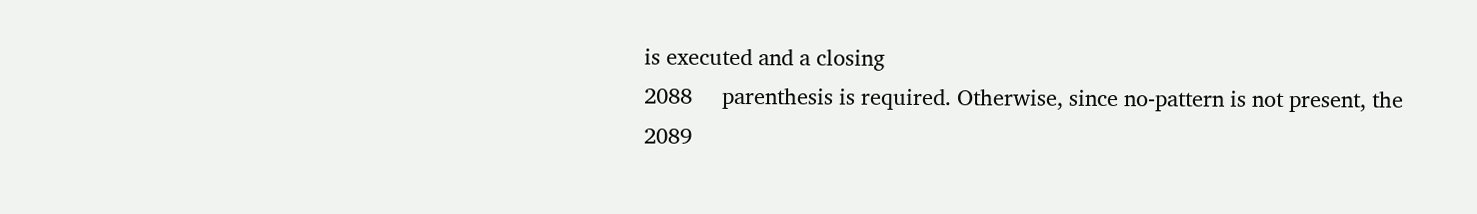is executed and a closing
2088     parenthesis is required. Otherwise, since no-pattern is not present, the
2089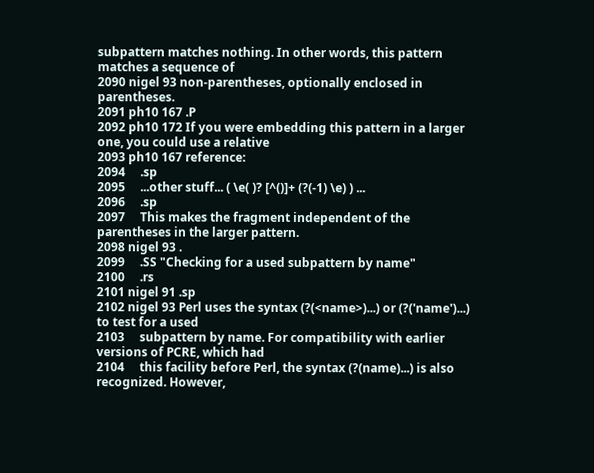subpattern matches nothing. In other words, this pattern matches a sequence of
2090 nigel 93 non-parentheses, optionally enclosed in parentheses.
2091 ph10 167 .P
2092 ph10 172 If you were embedding this pattern in a larger one, you could use a relative
2093 ph10 167 reference:
2094     .sp
2095     ...other stuff... ( \e( )? [^()]+ (?(-1) \e) ) ...
2096     .sp
2097     This makes the fragment independent of the parentheses in the larger pattern.
2098 nigel 93 .
2099     .SS "Checking for a used subpattern by name"
2100     .rs
2101 nigel 91 .sp
2102 nigel 93 Perl uses the syntax (?(<name>)...) or (?('name')...) to test for a used
2103     subpattern by name. For compatibility with earlier versions of PCRE, which had
2104     this facility before Perl, the syntax (?(name)...) is also recognized. However,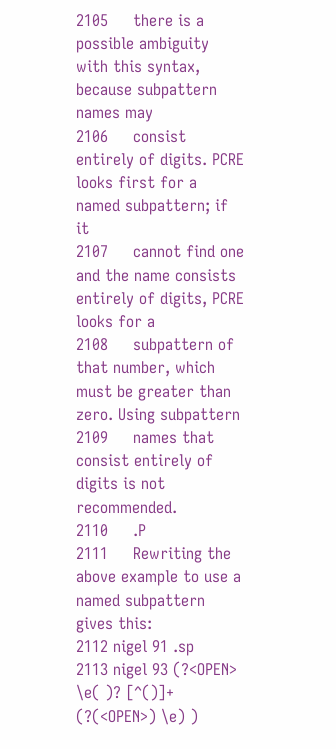2105     there is a possible ambiguity with this syntax, because subpattern names may
2106     consist entirely of digits. PCRE looks first for a named subpattern; if it
2107     cannot find one and the name consists entirely of digits, PCRE looks for a
2108     subpattern of that number, which must be greater than zero. Using subpattern
2109     names that consist entirely of digits is not recommended.
2110     .P
2111     Rewriting the above example to use a named subpattern gives this:
2112 nigel 91 .sp
2113 nigel 93 (?<OPEN> \e( )? [^()]+ (?(<OPEN>) \e) )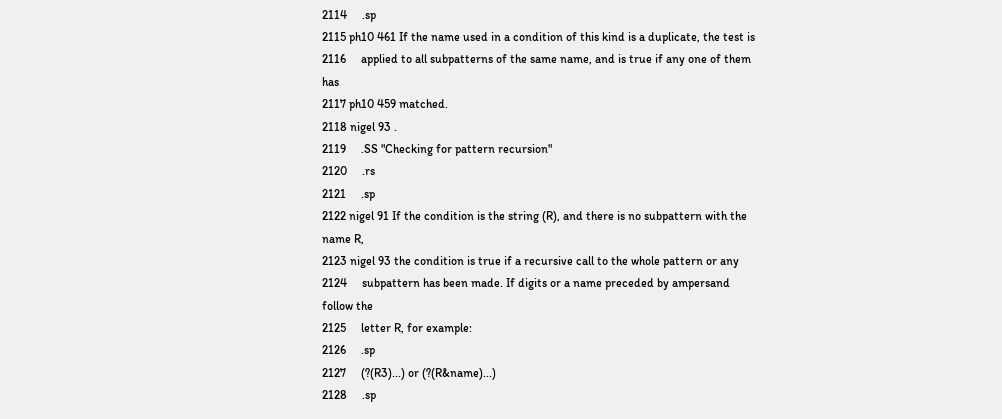2114     .sp
2115 ph10 461 If the name used in a condition of this kind is a duplicate, the test is
2116     applied to all subpatterns of the same name, and is true if any one of them has
2117 ph10 459 matched.
2118 nigel 93 .
2119     .SS "Checking for pattern recursion"
2120     .rs
2121     .sp
2122 nigel 91 If the condition is the string (R), and there is no subpattern with the name R,
2123 nigel 93 the condition is true if a recursive call to the whole pattern or any
2124     subpattern has been made. If digits or a name preceded by ampersand follow the
2125     letter R, for example:
2126     .sp
2127     (?(R3)...) or (?(R&name)...)
2128     .sp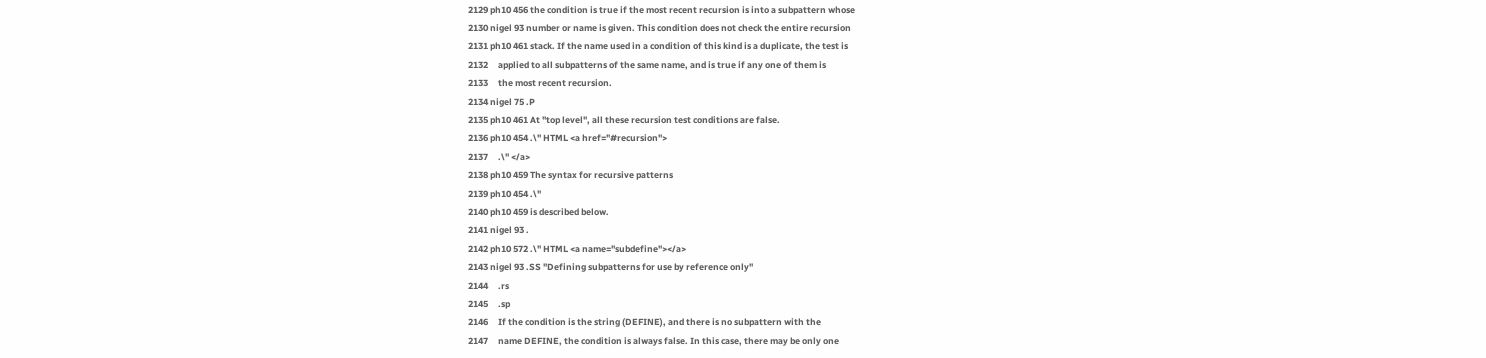2129 ph10 456 the condition is true if the most recent recursion is into a subpattern whose
2130 nigel 93 number or name is given. This condition does not check the entire recursion
2131 ph10 461 stack. If the name used in a condition of this kind is a duplicate, the test is
2132     applied to all subpatterns of the same name, and is true if any one of them is
2133     the most recent recursion.
2134 nigel 75 .P
2135 ph10 461 At "top level", all these recursion test conditions are false.
2136 ph10 454 .\" HTML <a href="#recursion">
2137     .\" </a>
2138 ph10 459 The syntax for recursive patterns
2139 ph10 454 .\"
2140 ph10 459 is described below.
2141 nigel 93 .
2142 ph10 572 .\" HTML <a name="subdefine"></a>
2143 nigel 93 .SS "Defining subpatterns for use by reference only"
2144     .rs
2145     .sp
2146     If the condition is the string (DEFINE), and there is no subpattern with the
2147     name DEFINE, the condition is always false. In this case, there may be only one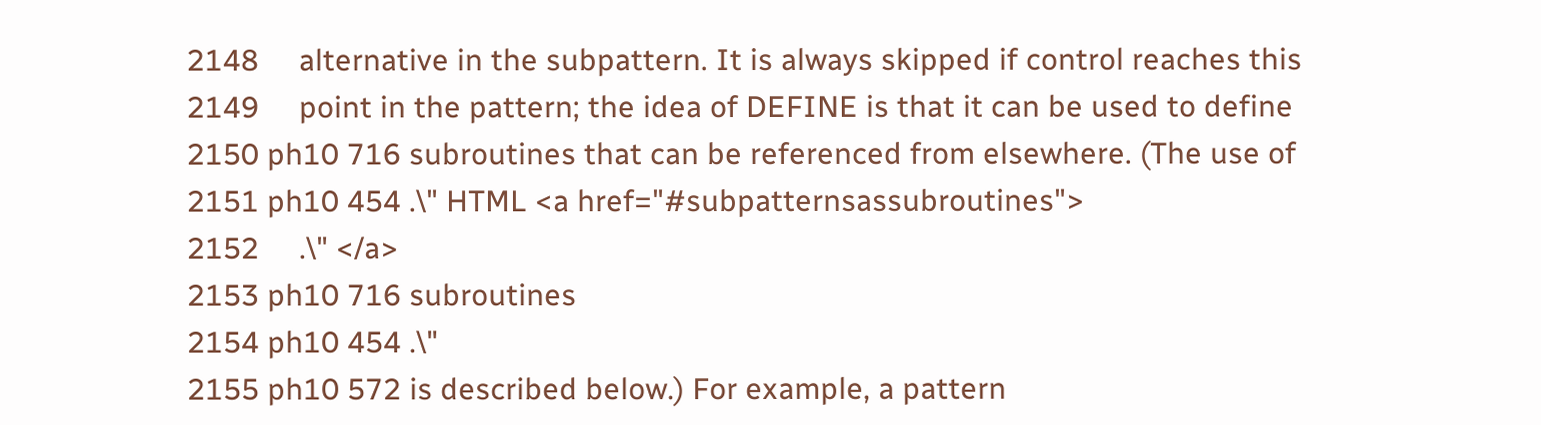2148     alternative in the subpattern. It is always skipped if control reaches this
2149     point in the pattern; the idea of DEFINE is that it can be used to define
2150 ph10 716 subroutines that can be referenced from elsewhere. (The use of
2151 ph10 454 .\" HTML <a href="#subpatternsassubroutines">
2152     .\" </a>
2153 ph10 716 subroutines
2154 ph10 454 .\"
2155 ph10 572 is described below.) For example, a pattern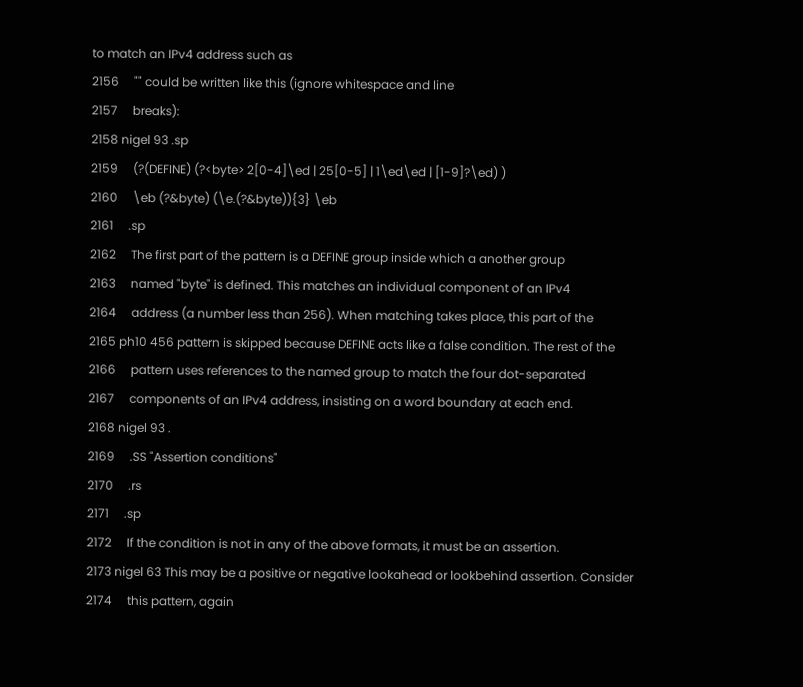to match an IPv4 address such as
2156     "" could be written like this (ignore whitespace and line
2157     breaks):
2158 nigel 93 .sp
2159     (?(DEFINE) (?<byte> 2[0-4]\ed | 25[0-5] | 1\ed\ed | [1-9]?\ed) )
2160     \eb (?&byte) (\e.(?&byte)){3} \eb
2161     .sp
2162     The first part of the pattern is a DEFINE group inside which a another group
2163     named "byte" is defined. This matches an individual component of an IPv4
2164     address (a number less than 256). When matching takes place, this part of the
2165 ph10 456 pattern is skipped because DEFINE acts like a false condition. The rest of the
2166     pattern uses references to the named group to match the four dot-separated
2167     components of an IPv4 address, insisting on a word boundary at each end.
2168 nigel 93 .
2169     .SS "Assertion conditions"
2170     .rs
2171     .sp
2172     If the condition is not in any of the above formats, it must be an assertion.
2173 nigel 63 This may be a positive or negative lookahead or lookbehind assertion. Consider
2174     this pattern, again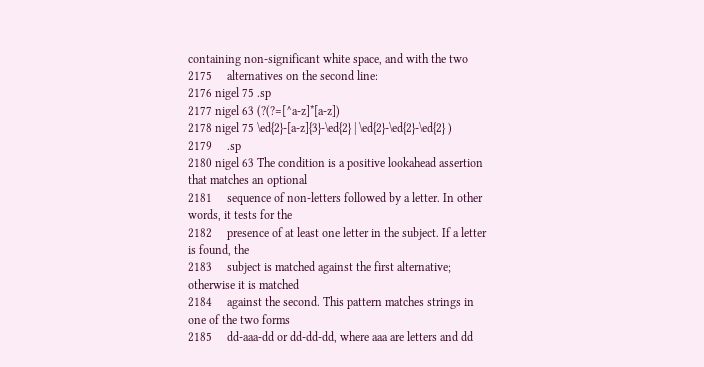containing non-significant white space, and with the two
2175     alternatives on the second line:
2176 nigel 75 .sp
2177 nigel 63 (?(?=[^a-z]*[a-z])
2178 nigel 75 \ed{2}-[a-z]{3}-\ed{2} | \ed{2}-\ed{2}-\ed{2} )
2179     .sp
2180 nigel 63 The condition is a positive lookahead assertion that matches an optional
2181     sequence of non-letters followed by a letter. In other words, it tests for the
2182     presence of at least one letter in the subject. If a letter is found, the
2183     subject is matched against the first alternative; otherwise it is matched
2184     against the second. This pattern matches strings in one of the two forms
2185     dd-aaa-dd or dd-dd-dd, where aaa are letters and dd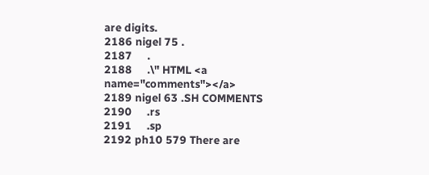are digits.
2186 nigel 75 .
2187     .
2188     .\" HTML <a name="comments"></a>
2189 nigel 63 .SH COMMENTS
2190     .rs
2191     .sp
2192 ph10 579 There are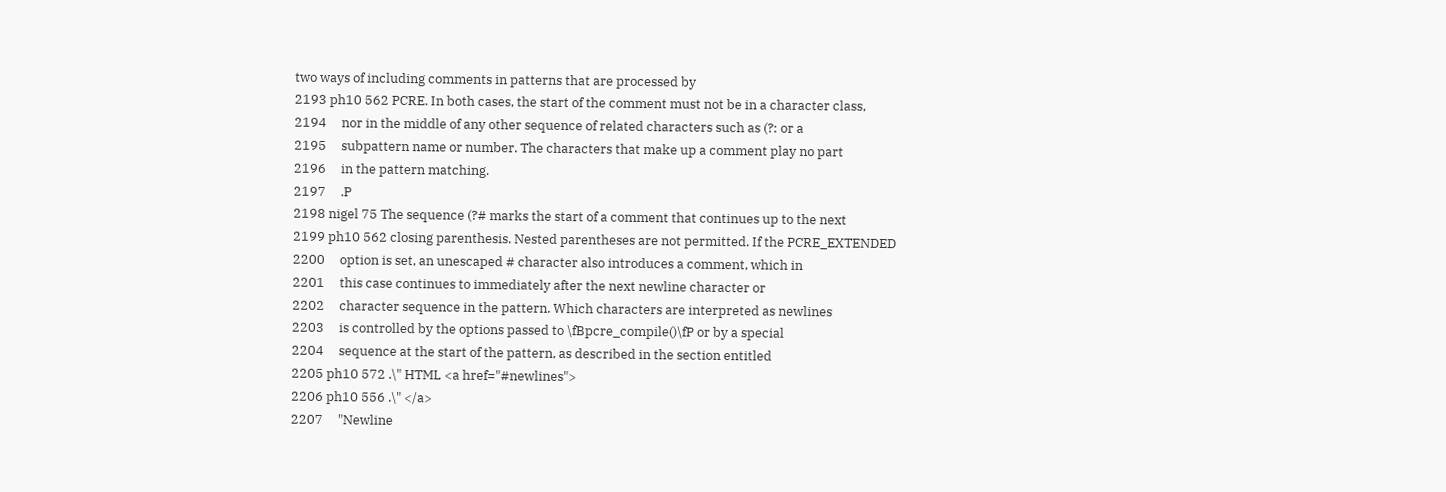two ways of including comments in patterns that are processed by
2193 ph10 562 PCRE. In both cases, the start of the comment must not be in a character class,
2194     nor in the middle of any other sequence of related characters such as (?: or a
2195     subpattern name or number. The characters that make up a comment play no part
2196     in the pattern matching.
2197     .P
2198 nigel 75 The sequence (?# marks the start of a comment that continues up to the next
2199 ph10 562 closing parenthesis. Nested parentheses are not permitted. If the PCRE_EXTENDED
2200     option is set, an unescaped # character also introduces a comment, which in
2201     this case continues to immediately after the next newline character or
2202     character sequence in the pattern. Which characters are interpreted as newlines
2203     is controlled by the options passed to \fBpcre_compile()\fP or by a special
2204     sequence at the start of the pattern, as described in the section entitled
2205 ph10 572 .\" HTML <a href="#newlines">
2206 ph10 556 .\" </a>
2207     "Newline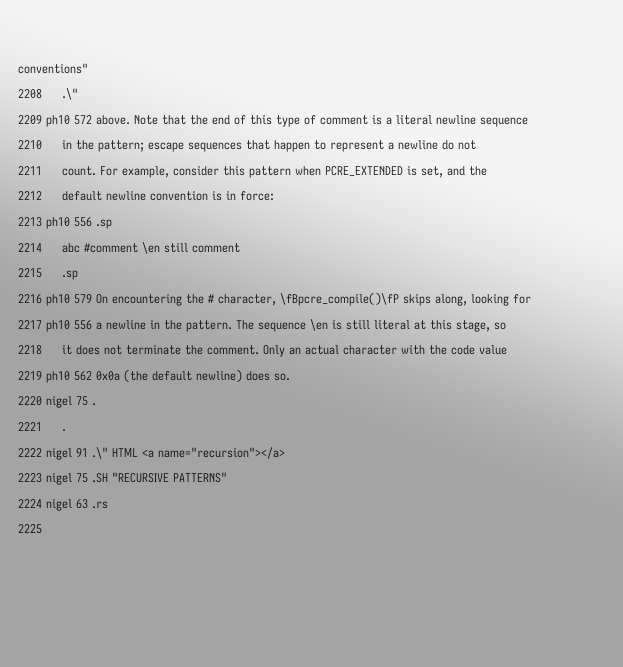conventions"
2208     .\"
2209 ph10 572 above. Note that the end of this type of comment is a literal newline sequence
2210     in the pattern; escape sequences that happen to represent a newline do not
2211     count. For example, consider this pattern when PCRE_EXTENDED is set, and the
2212     default newline convention is in force:
2213 ph10 556 .sp
2214     abc #comment \en still comment
2215     .sp
2216 ph10 579 On encountering the # character, \fBpcre_compile()\fP skips along, looking for
2217 ph10 556 a newline in the pattern. The sequence \en is still literal at this stage, so
2218     it does not terminate the comment. Only an actual character with the code value
2219 ph10 562 0x0a (the default newline) does so.
2220 nigel 75 .
2221     .
2222 nigel 91 .\" HTML <a name="recursion"></a>
2223 nigel 75 .SH "RECURSIVE PATTERNS"
2224 nigel 63 .rs
2225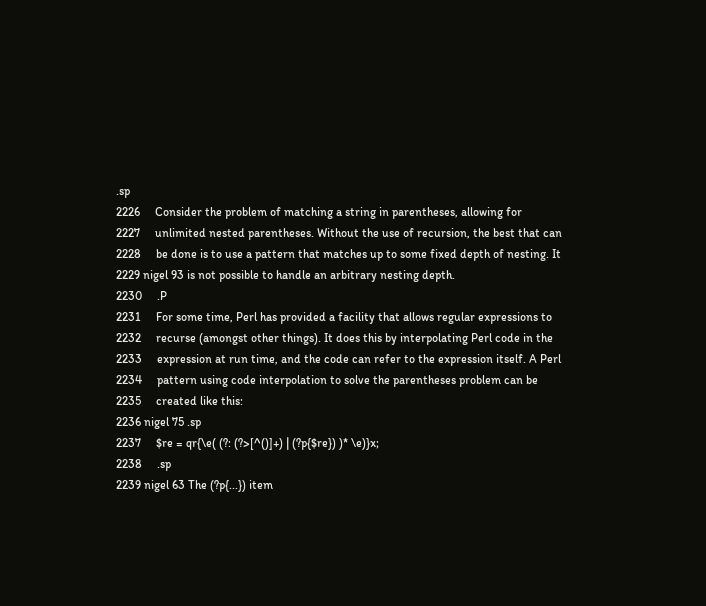.sp
2226     Consider the problem of matching a string in parentheses, allowing for
2227     unlimited nested parentheses. Without the use of recursion, the best that can
2228     be done is to use a pattern that matches up to some fixed depth of nesting. It
2229 nigel 93 is not possible to handle an arbitrary nesting depth.
2230     .P
2231     For some time, Perl has provided a facility that allows regular expressions to
2232     recurse (amongst other things). It does this by interpolating Perl code in the
2233     expression at run time, and the code can refer to the expression itself. A Perl
2234     pattern using code interpolation to solve the parentheses problem can be
2235     created like this:
2236 nigel 75 .sp
2237     $re = qr{\e( (?: (?>[^()]+) | (?p{$re}) )* \e)}x;
2238     .sp
2239 nigel 63 The (?p{...}) item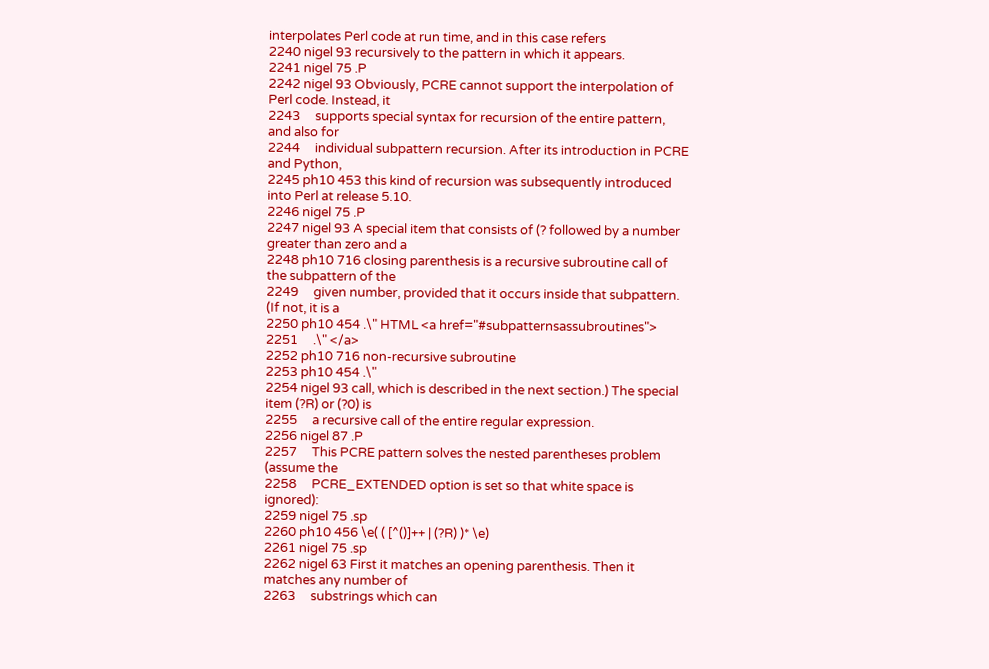interpolates Perl code at run time, and in this case refers
2240 nigel 93 recursively to the pattern in which it appears.
2241 nigel 75 .P
2242 nigel 93 Obviously, PCRE cannot support the interpolation of Perl code. Instead, it
2243     supports special syntax for recursion of the entire pattern, and also for
2244     individual subpattern recursion. After its introduction in PCRE and Python,
2245 ph10 453 this kind of recursion was subsequently introduced into Perl at release 5.10.
2246 nigel 75 .P
2247 nigel 93 A special item that consists of (? followed by a number greater than zero and a
2248 ph10 716 closing parenthesis is a recursive subroutine call of the subpattern of the
2249     given number, provided that it occurs inside that subpattern. (If not, it is a
2250 ph10 454 .\" HTML <a href="#subpatternsassubroutines">
2251     .\" </a>
2252 ph10 716 non-recursive subroutine
2253 ph10 454 .\"
2254 nigel 93 call, which is described in the next section.) The special item (?R) or (?0) is
2255     a recursive call of the entire regular expression.
2256 nigel 87 .P
2257     This PCRE pattern solves the nested parentheses problem (assume the
2258     PCRE_EXTENDED option is set so that white space is ignored):
2259 nigel 75 .sp
2260 ph10 456 \e( ( [^()]++ | (?R) )* \e)
2261 nigel 75 .sp
2262 nigel 63 First it matches an opening parenthesis. Then it matches any number of
2263     substrings which can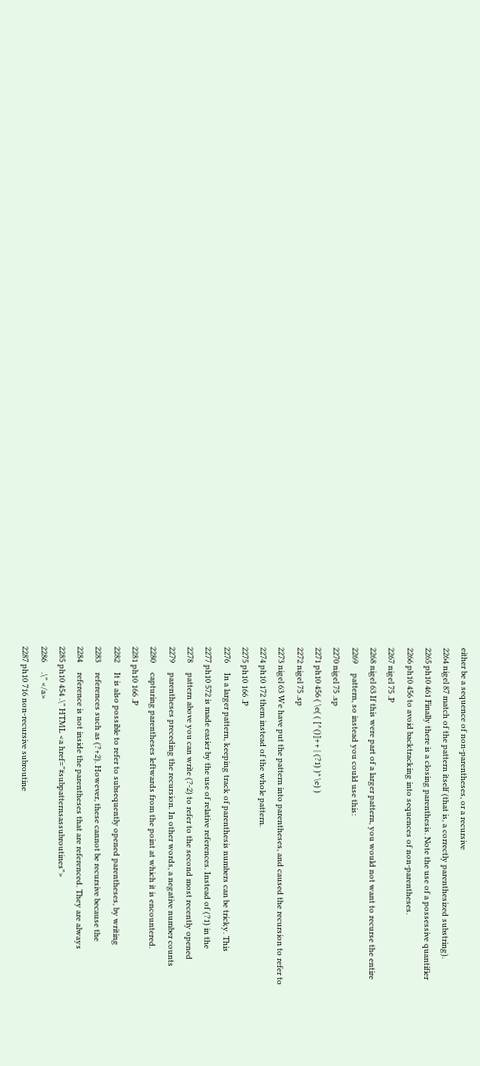either be a sequence of non-parentheses, or a recursive
2264 nigel 87 match of the pattern itself (that is, a correctly parenthesized substring).
2265 ph10 461 Finally there is a closing parenthesis. Note the use of a possessive quantifier
2266 ph10 456 to avoid backtracking into sequences of non-parentheses.
2267 nigel 75 .P
2268 nigel 63 If this were part of a larger pattern, you would not want to recurse the entire
2269     pattern, so instead you could use this:
2270 nigel 75 .sp
2271 ph10 456 ( \e( ( [^()]++ | (?1) )* \e) )
2272 nigel 75 .sp
2273 nigel 63 We have put the pattern into parentheses, and caused the recursion to refer to
2274 ph10 172 them instead of the whole pattern.
2275 ph10 166 .P
2276     In a larger pattern, keeping track of parenthesis numbers can be tricky. This
2277 ph10 572 is made easier by the use of relative references. Instead of (?1) in the
2278     pattern above you can write (?-2) to refer to the second most recently opened
2279     parentheses preceding the recursion. In other words, a negative number counts
2280     capturing parentheses leftwards from the point at which it is encountered.
2281 ph10 166 .P
2282     It is also possible to refer to subsequently opened parentheses, by writing
2283     references such as (?+2). However, these cannot be recursive because the
2284     reference is not inside the parentheses that are referenced. They are always
2285 ph10 454 .\" HTML <a href="#subpatternsassubroutines">
2286     .\" </a>
2287 ph10 716 non-recursive subroutine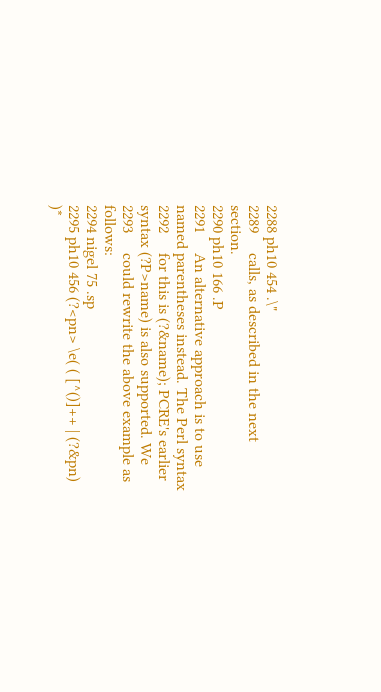2288 ph10 454 .\"
2289     calls, as described in the next section.
2290 ph10 166 .P
2291     An alternative approach is to use named parentheses instead. The Perl syntax
2292     for this is (?&name); PCRE's earlier syntax (?P>name) is also supported. We
2293     could rewrite the above example as follows:
2294 nigel 75 .sp
2295 ph10 456 (?<pn> \e( ( [^()]++ | (?&pn) )*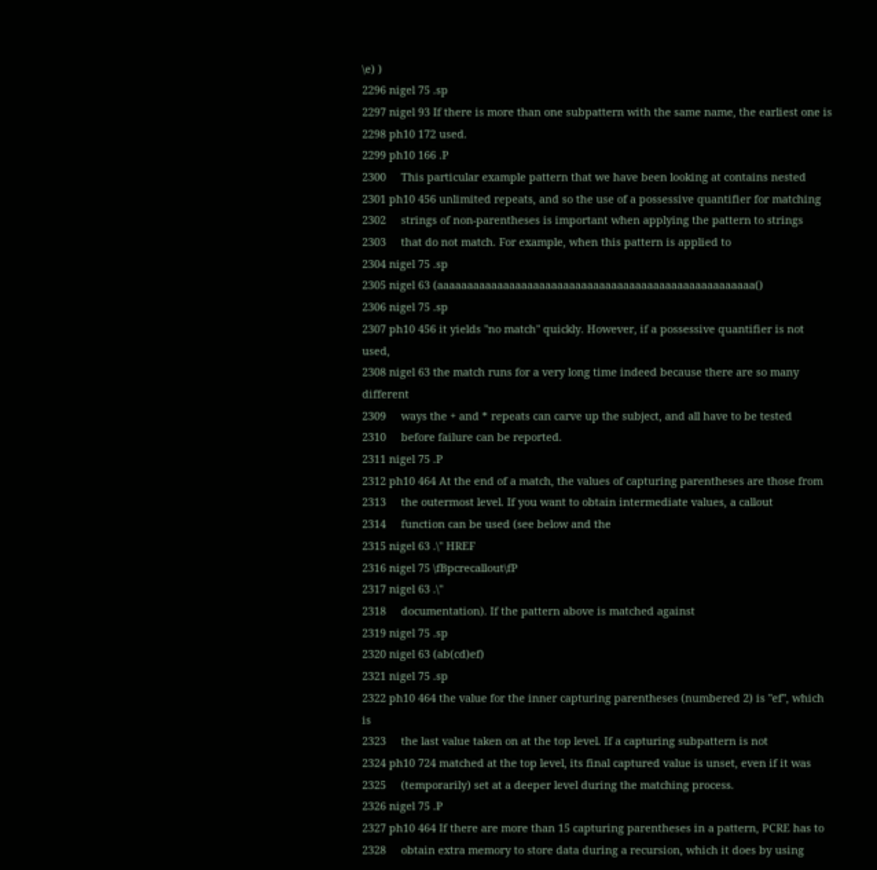\e) )
2296 nigel 75 .sp
2297 nigel 93 If there is more than one subpattern with the same name, the earliest one is
2298 ph10 172 used.
2299 ph10 166 .P
2300     This particular example pattern that we have been looking at contains nested
2301 ph10 456 unlimited repeats, and so the use of a possessive quantifier for matching
2302     strings of non-parentheses is important when applying the pattern to strings
2303     that do not match. For example, when this pattern is applied to
2304 nigel 75 .sp
2305 nigel 63 (aaaaaaaaaaaaaaaaaaaaaaaaaaaaaaaaaaaaaaaaaaaaaaaaaaaaa()
2306 nigel 75 .sp
2307 ph10 456 it yields "no match" quickly. However, if a possessive quantifier is not used,
2308 nigel 63 the match runs for a very long time indeed because there are so many different
2309     ways the + and * repeats can carve up the subject, and all have to be tested
2310     before failure can be reported.
2311 nigel 75 .P
2312 ph10 464 At the end of a match, the values of capturing parentheses are those from
2313     the outermost level. If you want to obtain intermediate values, a callout
2314     function can be used (see below and the
2315 nigel 63 .\" HREF
2316 nigel 75 \fBpcrecallout\fP
2317 nigel 63 .\"
2318     documentation). If the pattern above is matched against
2319 nigel 75 .sp
2320 nigel 63 (ab(cd)ef)
2321 nigel 75 .sp
2322 ph10 464 the value for the inner capturing parentheses (numbered 2) is "ef", which is
2323     the last value taken on at the top level. If a capturing subpattern is not
2324 ph10 724 matched at the top level, its final captured value is unset, even if it was
2325     (temporarily) set at a deeper level during the matching process.
2326 nigel 75 .P
2327 ph10 464 If there are more than 15 capturing parentheses in a pattern, PCRE has to
2328     obtain extra memory to store data during a recursion, which it does by using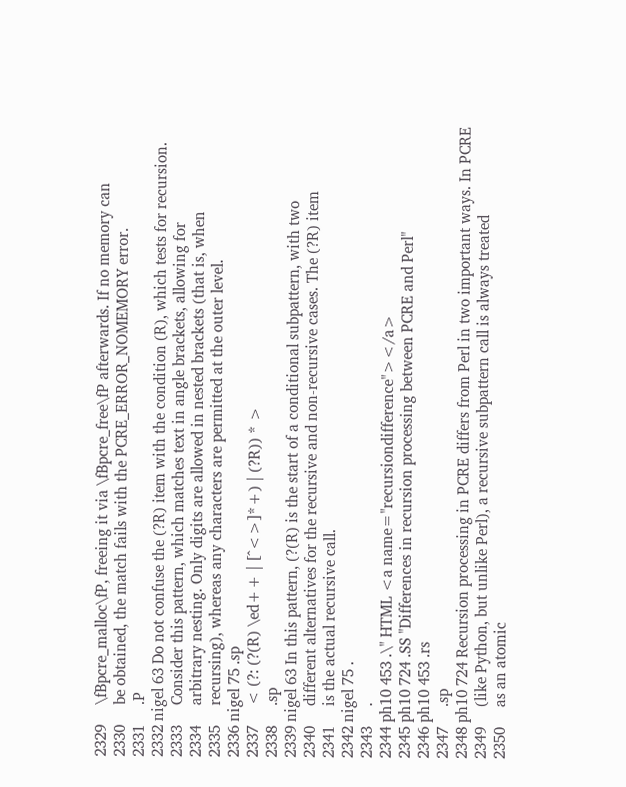2329     \fBpcre_malloc\fP, freeing it via \fBpcre_free\fP afterwards. If no memory can
2330     be obtained, the match fails with the PCRE_ERROR_NOMEMORY error.
2331     .P
2332 nigel 63 Do not confuse the (?R) item with the condition (R), which tests for recursion.
2333     Consider this pattern, which matches text in angle brackets, allowing for
2334     arbitrary nesting. Only digits are allowed in nested brackets (that is, when
2335     recursing), whereas any characters are permitted at the outer level.
2336 nigel 75 .sp
2337     < (?: (?(R) \ed++ | [^<>]*+) | (?R)) * >
2338     .sp
2339 nigel 63 In this pattern, (?(R) is the start of a conditional subpattern, with two
2340     different alternatives for the recursive and non-recursive cases. The (?R) item
2341     is the actual recursive call.
2342 nigel 75 .
2343     .
2344 ph10 453 .\" HTML <a name="recursiondifference"></a>
2345 ph10 724 .SS "Differences in recursion processing between PCRE and Perl"
2346 ph10 453 .rs
2347     .sp
2348 ph10 724 Recursion processing in PCRE differs from Perl in two important ways. In PCRE
2349     (like Python, but unlike Perl), a recursive subpattern call is always treated
2350     as an atomic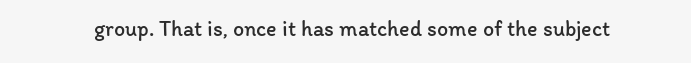group. That is, once it has matched some of the subject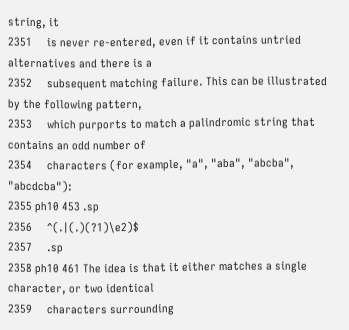string, it
2351     is never re-entered, even if it contains untried alternatives and there is a
2352     subsequent matching failure. This can be illustrated by the following pattern,
2353     which purports to match a palindromic string that contains an odd number of
2354     characters (for example, "a", "aba", "abcba", "abcdcba"):
2355 ph10 453 .sp
2356     ^(.|(.)(?1)\e2)$
2357     .sp
2358 ph10 461 The idea is that it either matches a single character, or two identical
2359     characters surrounding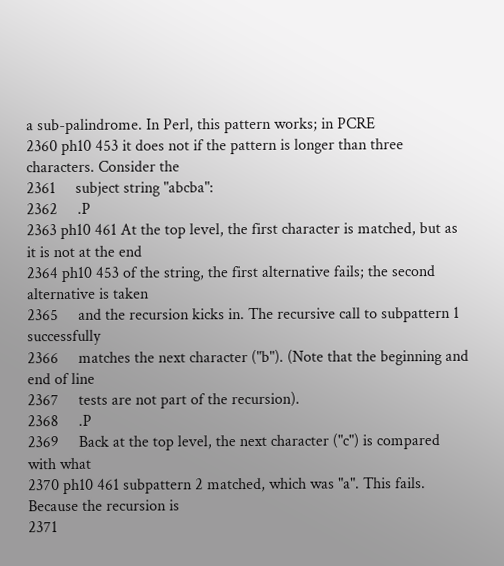a sub-palindrome. In Perl, this pattern works; in PCRE
2360 ph10 453 it does not if the pattern is longer than three characters. Consider the
2361     subject string "abcba":
2362     .P
2363 ph10 461 At the top level, the first character is matched, but as it is not at the end
2364 ph10 453 of the string, the first alternative fails; the second alternative is taken
2365     and the recursion kicks in. The recursive call to subpattern 1 successfully
2366     matches the next character ("b"). (Note that the beginning and end of line
2367     tests are not part of the recursion).
2368     .P
2369     Back at the top level, the next character ("c") is compared with what
2370 ph10 461 subpattern 2 matched, which was "a". This fails. Because the recursion is
2371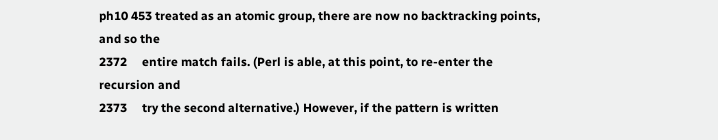ph10 453 treated as an atomic group, there are now no backtracking points, and so the
2372     entire match fails. (Perl is able, at this point, to re-enter the recursion and
2373     try the second alternative.) However, if the pattern is written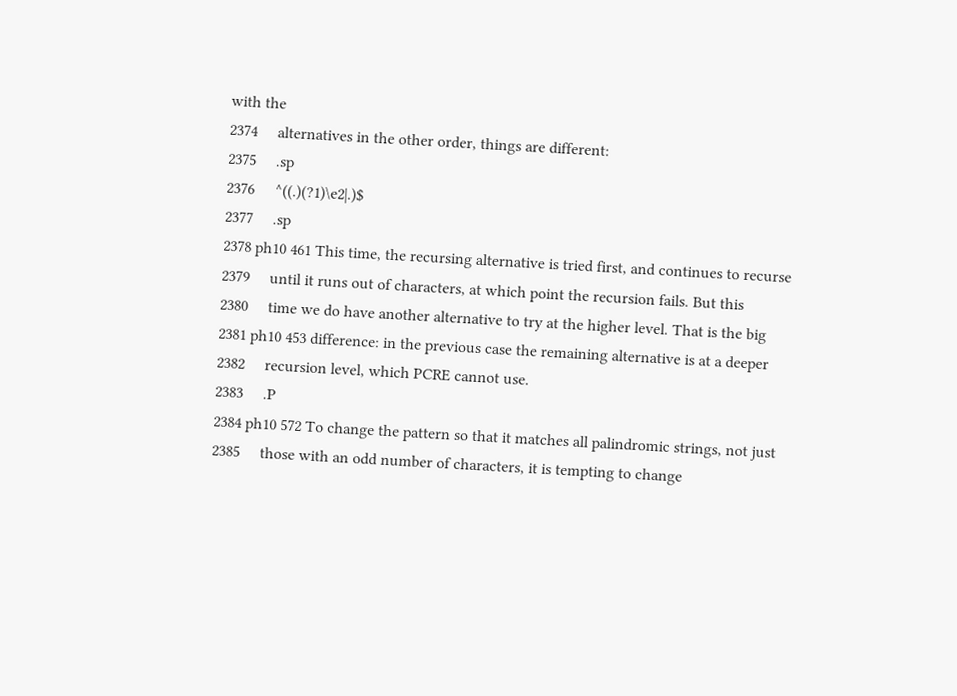with the
2374     alternatives in the other order, things are different:
2375     .sp
2376     ^((.)(?1)\e2|.)$
2377     .sp
2378 ph10 461 This time, the recursing alternative is tried first, and continues to recurse
2379     until it runs out of characters, at which point the recursion fails. But this
2380     time we do have another alternative to try at the higher level. That is the big
2381 ph10 453 difference: in the previous case the remaining alternative is at a deeper
2382     recursion level, which PCRE cannot use.
2383     .P
2384 ph10 572 To change the pattern so that it matches all palindromic strings, not just
2385     those with an odd number of characters, it is tempting to change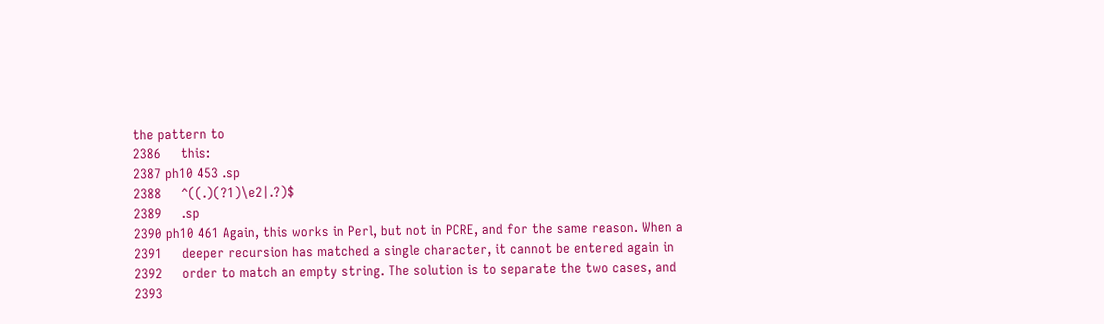the pattern to
2386     this:
2387 ph10 453 .sp
2388     ^((.)(?1)\e2|.?)$
2389     .sp
2390 ph10 461 Again, this works in Perl, but not in PCRE, and for the same reason. When a
2391     deeper recursion has matched a single character, it cannot be entered again in
2392     order to match an empty string. The solution is to separate the two cases, and
2393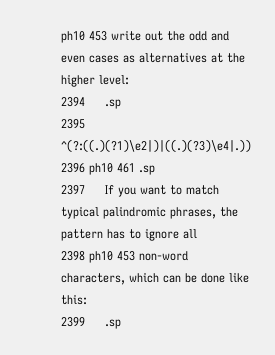ph10 453 write out the odd and even cases as alternatives at the higher level:
2394     .sp
2395     ^(?:((.)(?1)\e2|)|((.)(?3)\e4|.))
2396 ph10 461 .sp
2397     If you want to match typical palindromic phrases, the pattern has to ignore all
2398 ph10 453 non-word characters, which can be done like this:
2399     .sp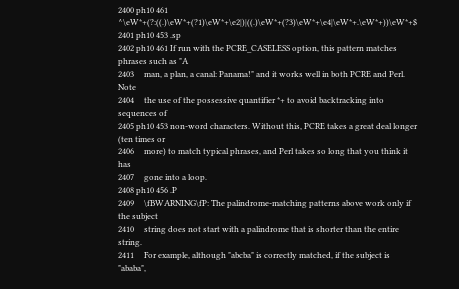2400 ph10 461 ^\eW*+(?:((.)\eW*+(?1)\eW*+\e2|)|((.)\eW*+(?3)\eW*+\e4|\eW*+.\eW*+))\eW*+$
2401 ph10 453 .sp
2402 ph10 461 If run with the PCRE_CASELESS option, this pattern matches phrases such as "A
2403     man, a plan, a canal: Panama!" and it works well in both PCRE and Perl. Note
2404     the use of the possessive quantifier *+ to avoid backtracking into sequences of
2405 ph10 453 non-word characters. Without this, PCRE takes a great deal longer (ten times or
2406     more) to match typical phrases, and Perl takes so long that you think it has
2407     gone into a loop.
2408 ph10 456 .P
2409     \fBWARNING\fP: The palindrome-matching patterns above work only if the subject
2410     string does not start with a palindrome that is shorter than the entire string.
2411     For example, although "abcba" is correctly matched, if the subject is "ababa",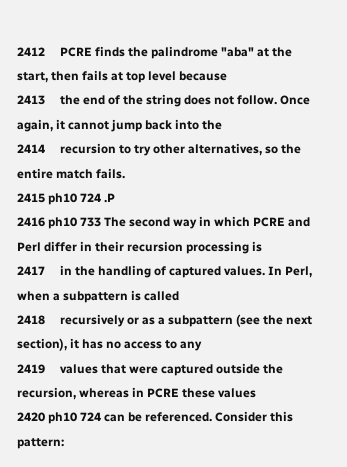2412     PCRE finds the palindrome "aba" at the start, then fails at top level because
2413     the end of the string does not follow. Once again, it cannot jump back into the
2414     recursion to try other alternatives, so the entire match fails.
2415 ph10 724 .P
2416 ph10 733 The second way in which PCRE and Perl differ in their recursion processing is
2417     in the handling of captured values. In Perl, when a subpattern is called
2418     recursively or as a subpattern (see the next section), it has no access to any
2419     values that were captured outside the recursion, whereas in PCRE these values
2420 ph10 724 can be referenced. Consider this pattern: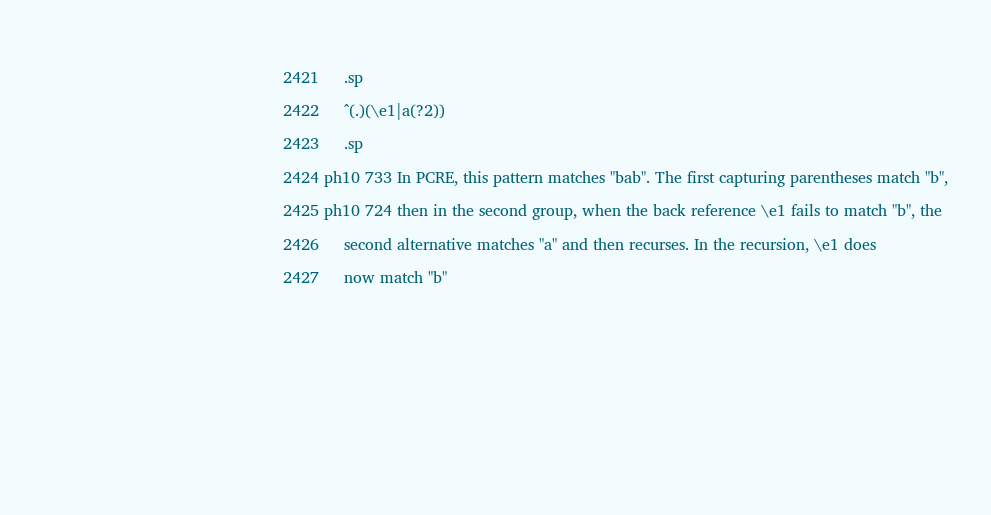2421     .sp
2422     ^(.)(\e1|a(?2))
2423     .sp
2424 ph10 733 In PCRE, this pattern matches "bab". The first capturing parentheses match "b",
2425 ph10 724 then in the second group, when the back reference \e1 fails to match "b", the
2426     second alternative matches "a" and then recurses. In the recursion, \e1 does
2427     now match "b"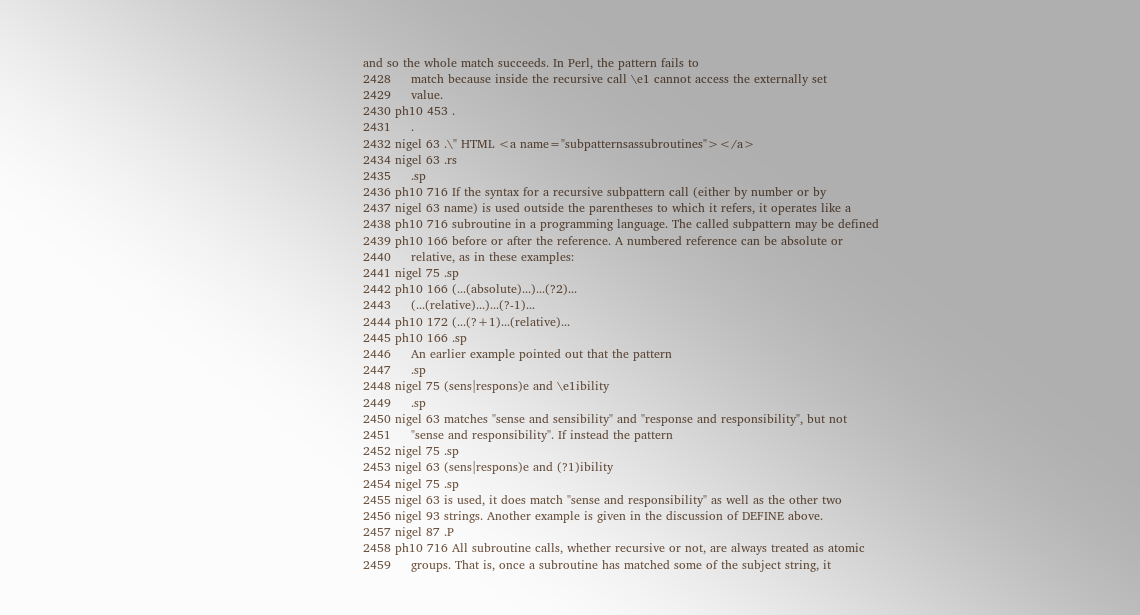and so the whole match succeeds. In Perl, the pattern fails to
2428     match because inside the recursive call \e1 cannot access the externally set
2429     value.
2430 ph10 453 .
2431     .
2432 nigel 63 .\" HTML <a name="subpatternsassubroutines"></a>
2434 nigel 63 .rs
2435     .sp
2436 ph10 716 If the syntax for a recursive subpattern call (either by number or by
2437 nigel 63 name) is used outside the parentheses to which it refers, it operates like a
2438 ph10 716 subroutine in a programming language. The called subpattern may be defined
2439 ph10 166 before or after the reference. A numbered reference can be absolute or
2440     relative, as in these examples:
2441 nigel 75 .sp
2442 ph10 166 (...(absolute)...)...(?2)...
2443     (...(relative)...)...(?-1)...
2444 ph10 172 (...(?+1)...(relative)...
2445 ph10 166 .sp
2446     An earlier example pointed out that the pattern
2447     .sp
2448 nigel 75 (sens|respons)e and \e1ibility
2449     .sp
2450 nigel 63 matches "sense and sensibility" and "response and responsibility", but not
2451     "sense and responsibility". If instead the pattern
2452 nigel 75 .sp
2453 nigel 63 (sens|respons)e and (?1)ibility
2454 nigel 75 .sp
2455 nigel 63 is used, it does match "sense and responsibility" as well as the other two
2456 nigel 93 strings. Another example is given in the discussion of DEFINE above.
2457 nigel 87 .P
2458 ph10 716 All subroutine calls, whether recursive or not, are always treated as atomic
2459     groups. That is, once a subroutine has matched some of the subject string, it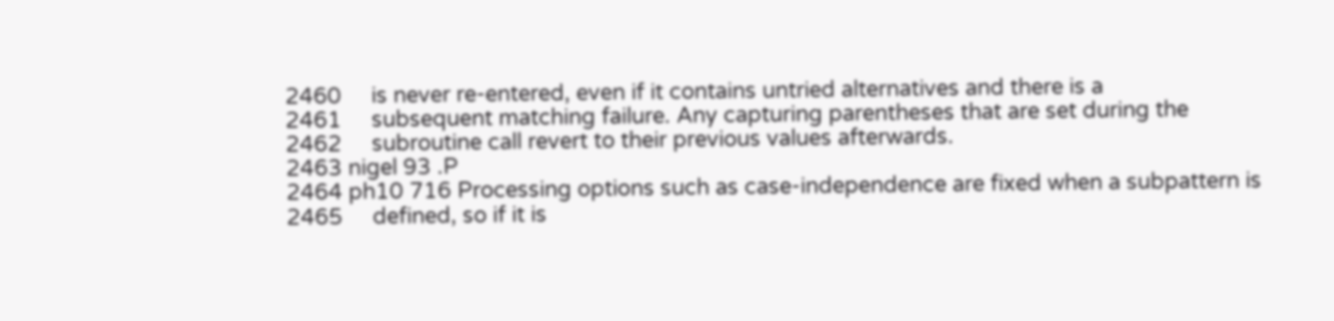2460     is never re-entered, even if it contains untried alternatives and there is a
2461     subsequent matching failure. Any capturing parentheses that are set during the
2462     subroutine call revert to their previous values afterwards.
2463 nigel 93 .P
2464 ph10 716 Processing options such as case-independence are fixed when a subpattern is
2465     defined, so if it is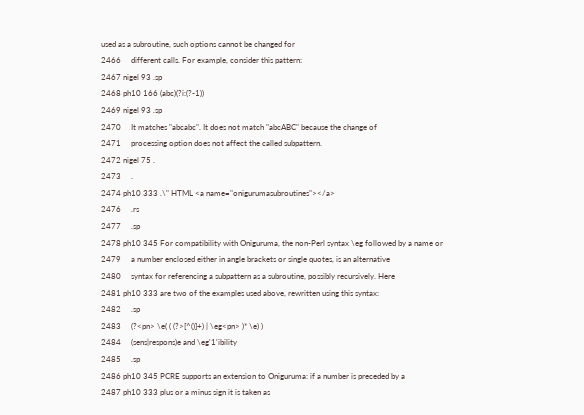used as a subroutine, such options cannot be changed for
2466     different calls. For example, consider this pattern:
2467 nigel 93 .sp
2468 ph10 166 (abc)(?i:(?-1))
2469 nigel 93 .sp
2470     It matches "abcabc". It does not match "abcABC" because the change of
2471     processing option does not affect the called subpattern.
2472 nigel 75 .
2473     .
2474 ph10 333 .\" HTML <a name="onigurumasubroutines"></a>
2476     .rs
2477     .sp
2478 ph10 345 For compatibility with Oniguruma, the non-Perl syntax \eg followed by a name or
2479     a number enclosed either in angle brackets or single quotes, is an alternative
2480     syntax for referencing a subpattern as a subroutine, possibly recursively. Here
2481 ph10 333 are two of the examples used above, rewritten using this syntax:
2482     .sp
2483     (?<pn> \e( ( (?>[^()]+) | \eg<pn> )* \e) )
2484     (sens|respons)e and \eg'1'ibility
2485     .sp
2486 ph10 345 PCRE supports an extension to Oniguruma: if a number is preceded by a
2487 ph10 333 plus or a minus sign it is taken as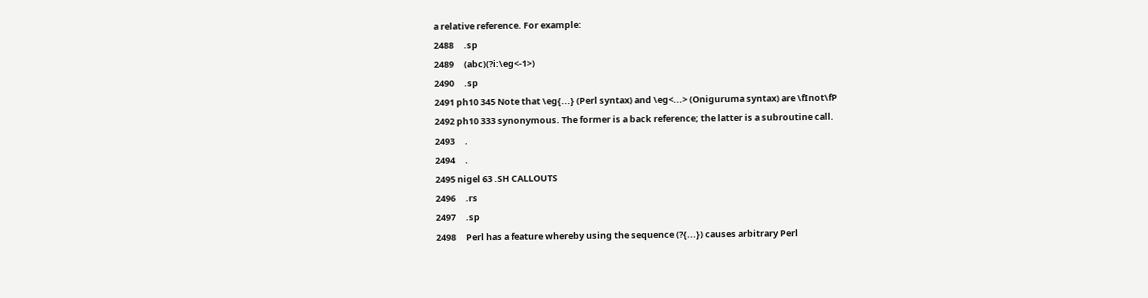a relative reference. For example:
2488     .sp
2489     (abc)(?i:\eg<-1>)
2490     .sp
2491 ph10 345 Note that \eg{...} (Perl syntax) and \eg<...> (Oniguruma syntax) are \fInot\fP
2492 ph10 333 synonymous. The former is a back reference; the latter is a subroutine call.
2493     .
2494     .
2495 nigel 63 .SH CALLOUTS
2496     .rs
2497     .sp
2498     Perl has a feature whereby using the sequence (?{...}) causes arbitrary Perl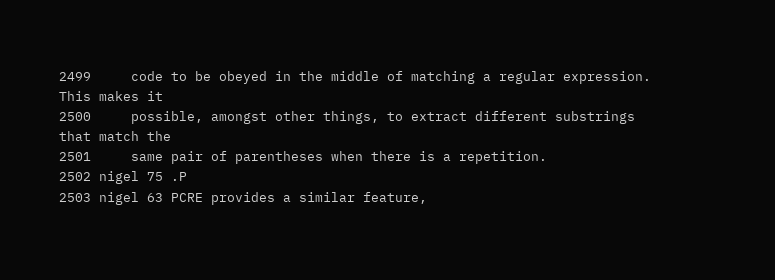2499     code to be obeyed in the middle of matching a regular expression. This makes it
2500     possible, amongst other things, to extract different substrings that match the
2501     same pair of parentheses when there is a repetition.
2502 nigel 75 .P
2503 nigel 63 PCRE provides a similar feature,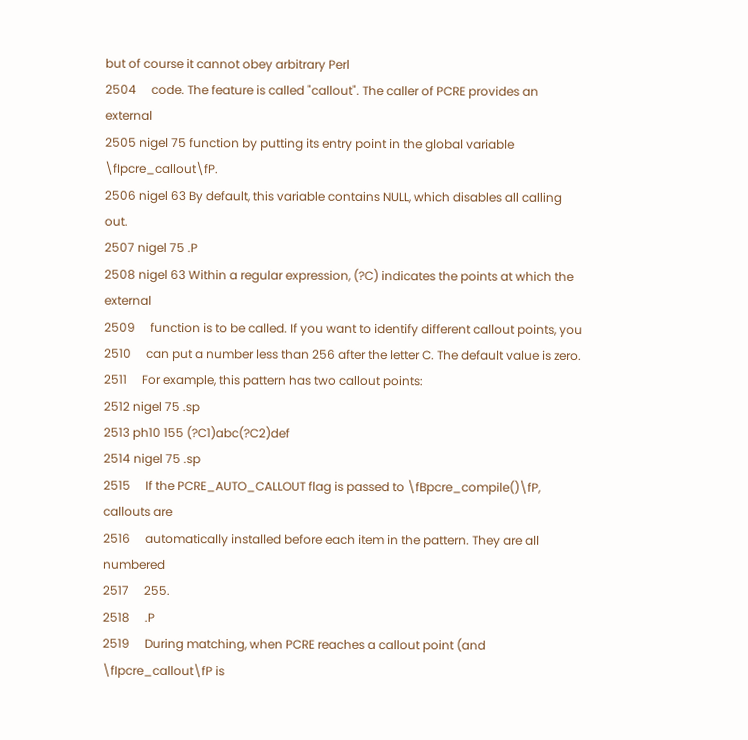but of course it cannot obey arbitrary Perl
2504     code. The feature is called "callout". The caller of PCRE provides an external
2505 nigel 75 function by putting its entry point in the global variable \fIpcre_callout\fP.
2506 nigel 63 By default, this variable contains NULL, which disables all calling out.
2507 nigel 75 .P
2508 nigel 63 Within a regular expression, (?C) indicates the points at which the external
2509     function is to be called. If you want to identify different callout points, you
2510     can put a number less than 256 after the letter C. The default value is zero.
2511     For example, this pattern has two callout points:
2512 nigel 75 .sp
2513 ph10 155 (?C1)abc(?C2)def
2514 nigel 75 .sp
2515     If the PCRE_AUTO_CALLOUT flag is passed to \fBpcre_compile()\fP, callouts are
2516     automatically installed before each item in the pattern. They are all numbered
2517     255.
2518     .P
2519     During matching, when PCRE reaches a callout point (and \fIpcre_callout\fP is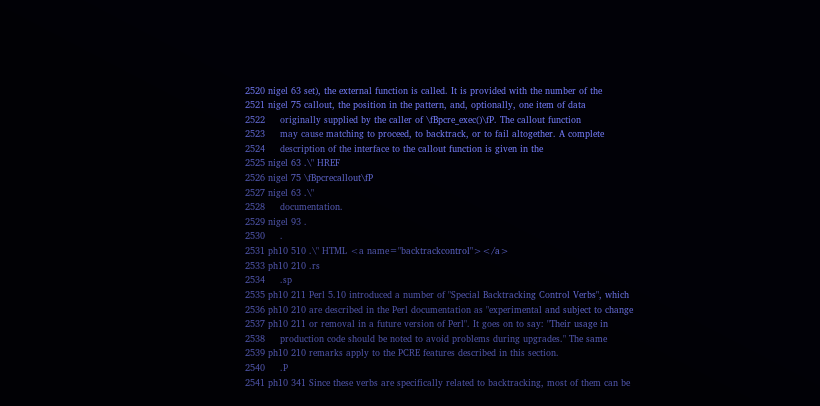2520 nigel 63 set), the external function is called. It is provided with the number of the
2521 nigel 75 callout, the position in the pattern, and, optionally, one item of data
2522     originally supplied by the caller of \fBpcre_exec()\fP. The callout function
2523     may cause matching to proceed, to backtrack, or to fail altogether. A complete
2524     description of the interface to the callout function is given in the
2525 nigel 63 .\" HREF
2526 nigel 75 \fBpcrecallout\fP
2527 nigel 63 .\"
2528     documentation.
2529 nigel 93 .
2530     .
2531 ph10 510 .\" HTML <a name="backtrackcontrol"></a>
2533 ph10 210 .rs
2534     .sp
2535 ph10 211 Perl 5.10 introduced a number of "Special Backtracking Control Verbs", which
2536 ph10 210 are described in the Perl documentation as "experimental and subject to change
2537 ph10 211 or removal in a future version of Perl". It goes on to say: "Their usage in
2538     production code should be noted to avoid problems during upgrades." The same
2539 ph10 210 remarks apply to the PCRE features described in this section.
2540     .P
2541 ph10 341 Since these verbs are specifically related to backtracking, most of them can be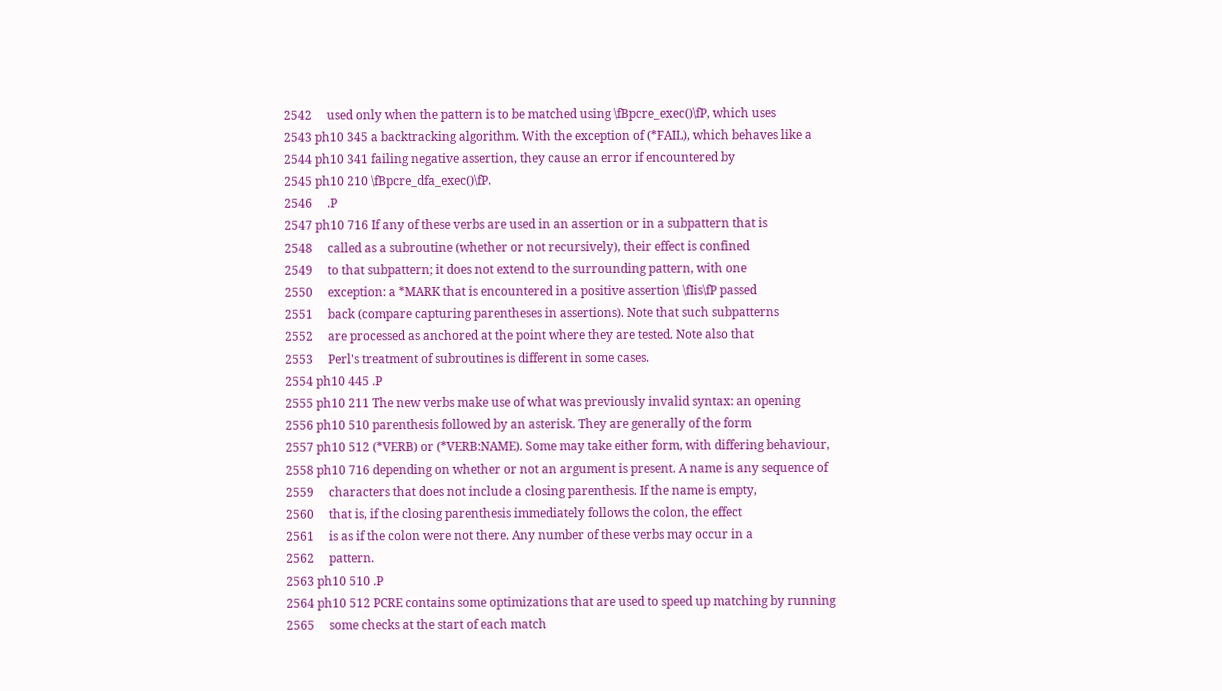2542     used only when the pattern is to be matched using \fBpcre_exec()\fP, which uses
2543 ph10 345 a backtracking algorithm. With the exception of (*FAIL), which behaves like a
2544 ph10 341 failing negative assertion, they cause an error if encountered by
2545 ph10 210 \fBpcre_dfa_exec()\fP.
2546     .P
2547 ph10 716 If any of these verbs are used in an assertion or in a subpattern that is
2548     called as a subroutine (whether or not recursively), their effect is confined
2549     to that subpattern; it does not extend to the surrounding pattern, with one
2550     exception: a *MARK that is encountered in a positive assertion \fIis\fP passed
2551     back (compare capturing parentheses in assertions). Note that such subpatterns
2552     are processed as anchored at the point where they are tested. Note also that
2553     Perl's treatment of subroutines is different in some cases.
2554 ph10 445 .P
2555 ph10 211 The new verbs make use of what was previously invalid syntax: an opening
2556 ph10 510 parenthesis followed by an asterisk. They are generally of the form
2557 ph10 512 (*VERB) or (*VERB:NAME). Some may take either form, with differing behaviour,
2558 ph10 716 depending on whether or not an argument is present. A name is any sequence of
2559     characters that does not include a closing parenthesis. If the name is empty,
2560     that is, if the closing parenthesis immediately follows the colon, the effect
2561     is as if the colon were not there. Any number of these verbs may occur in a
2562     pattern.
2563 ph10 510 .P
2564 ph10 512 PCRE contains some optimizations that are used to speed up matching by running
2565     some checks at the start of each match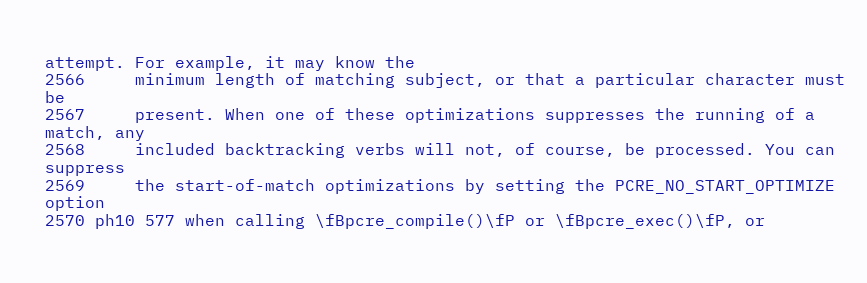attempt. For example, it may know the
2566     minimum length of matching subject, or that a particular character must be
2567     present. When one of these optimizations suppresses the running of a match, any
2568     included backtracking verbs will not, of course, be processed. You can suppress
2569     the start-of-match optimizations by setting the PCRE_NO_START_OPTIMIZE option
2570 ph10 577 when calling \fBpcre_compile()\fP or \fBpcre_exec()\fP, or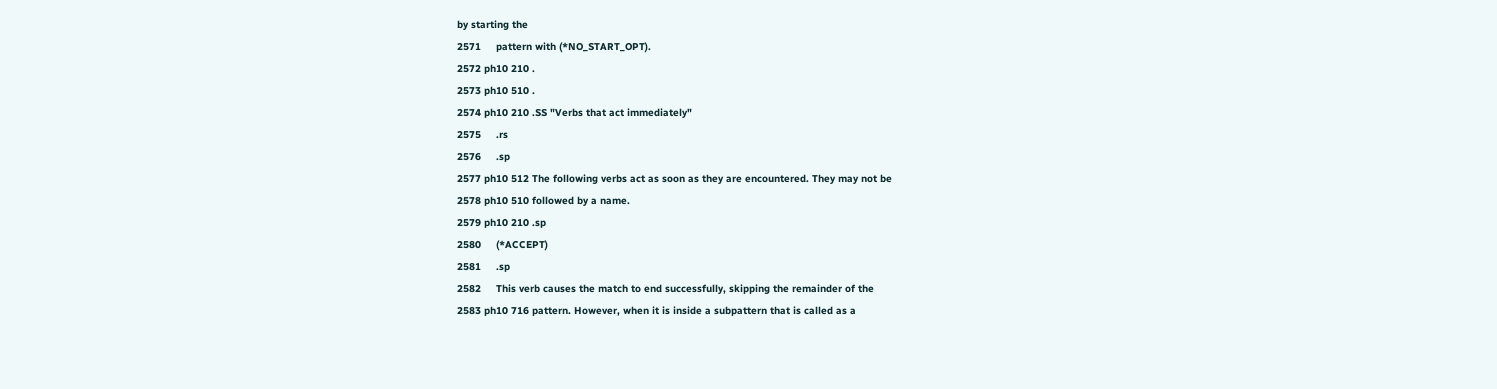by starting the
2571     pattern with (*NO_START_OPT).
2572 ph10 210 .
2573 ph10 510 .
2574 ph10 210 .SS "Verbs that act immediately"
2575     .rs
2576     .sp
2577 ph10 512 The following verbs act as soon as they are encountered. They may not be
2578 ph10 510 followed by a name.
2579 ph10 210 .sp
2580     (*ACCEPT)
2581     .sp
2582     This verb causes the match to end successfully, skipping the remainder of the
2583 ph10 716 pattern. However, when it is inside a subpattern that is called as a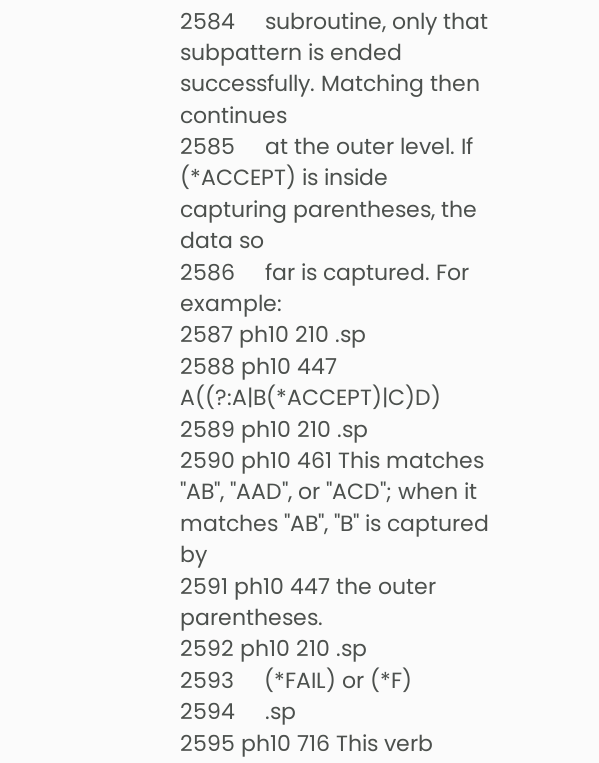2584     subroutine, only that subpattern is ended successfully. Matching then continues
2585     at the outer level. If (*ACCEPT) is inside capturing parentheses, the data so
2586     far is captured. For example:
2587 ph10 210 .sp
2588 ph10 447 A((?:A|B(*ACCEPT)|C)D)
2589 ph10 210 .sp
2590 ph10 461 This matches "AB", "AAD", or "ACD"; when it matches "AB", "B" is captured by
2591 ph10 447 the outer parentheses.
2592 ph10 210 .sp
2593     (*FAIL) or (*F)
2594     .sp
2595 ph10 716 This verb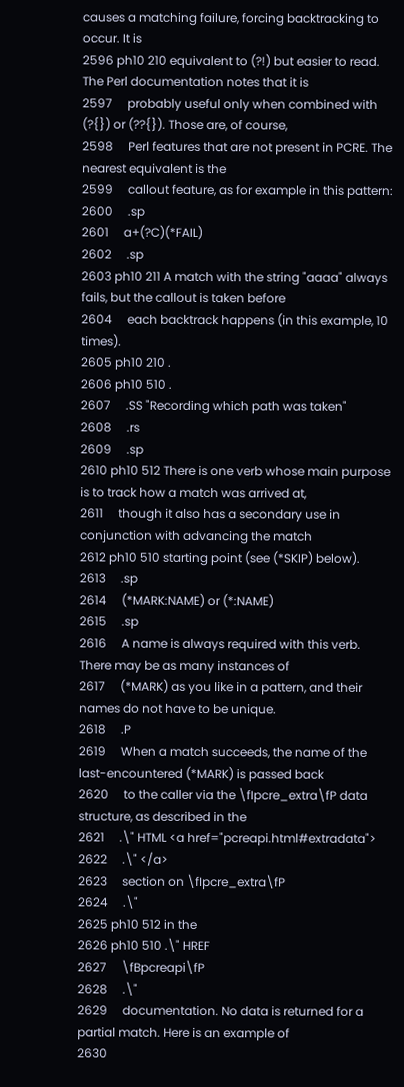causes a matching failure, forcing backtracking to occur. It is
2596 ph10 210 equivalent to (?!) but easier to read. The Perl documentation notes that it is
2597     probably useful only when combined with (?{}) or (??{}). Those are, of course,
2598     Perl features that are not present in PCRE. The nearest equivalent is the
2599     callout feature, as for example in this pattern:
2600     .sp
2601     a+(?C)(*FAIL)
2602     .sp
2603 ph10 211 A match with the string "aaaa" always fails, but the callout is taken before
2604     each backtrack happens (in this example, 10 times).
2605 ph10 210 .
2606 ph10 510 .
2607     .SS "Recording which path was taken"
2608     .rs
2609     .sp
2610 ph10 512 There is one verb whose main purpose is to track how a match was arrived at,
2611     though it also has a secondary use in conjunction with advancing the match
2612 ph10 510 starting point (see (*SKIP) below).
2613     .sp
2614     (*MARK:NAME) or (*:NAME)
2615     .sp
2616     A name is always required with this verb. There may be as many instances of
2617     (*MARK) as you like in a pattern, and their names do not have to be unique.
2618     .P
2619     When a match succeeds, the name of the last-encountered (*MARK) is passed back
2620     to the caller via the \fIpcre_extra\fP data structure, as described in the
2621     .\" HTML <a href="pcreapi.html#extradata">
2622     .\" </a>
2623     section on \fIpcre_extra\fP
2624     .\"
2625 ph10 512 in the
2626 ph10 510 .\" HREF
2627     \fBpcreapi\fP
2628     .\"
2629     documentation. No data is returned for a partial match. Here is an example of
2630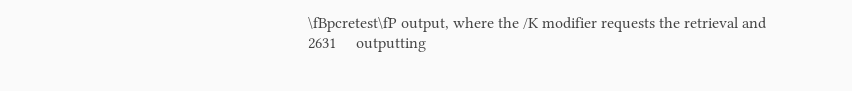\fBpcretest\fP output, where the /K modifier requests the retrieval and
2631     outputting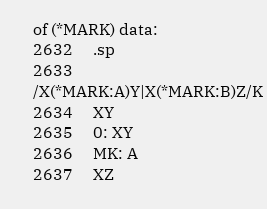of (*MARK) data:
2632     .sp
2633     /X(*MARK:A)Y|X(*MARK:B)Z/K
2634     XY
2635     0: XY
2636     MK: A
2637     XZ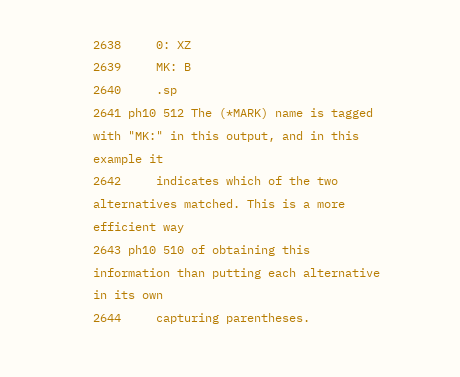2638     0: XZ
2639     MK: B
2640     .sp
2641 ph10 512 The (*MARK) name is tagged with "MK:" in this output, and in this example it
2642     indicates which of the two alternatives matched. This is a more efficient way
2643 ph10 510 of obtaining this information than putting each alternative in its own
2644     capturing parentheses.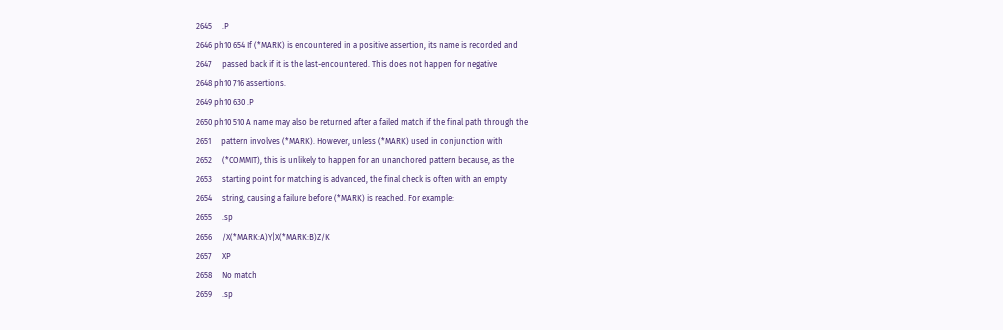2645     .P
2646 ph10 654 If (*MARK) is encountered in a positive assertion, its name is recorded and
2647     passed back if it is the last-encountered. This does not happen for negative
2648 ph10 716 assertions.
2649 ph10 630 .P
2650 ph10 510 A name may also be returned after a failed match if the final path through the
2651     pattern involves (*MARK). However, unless (*MARK) used in conjunction with
2652     (*COMMIT), this is unlikely to happen for an unanchored pattern because, as the
2653     starting point for matching is advanced, the final check is often with an empty
2654     string, causing a failure before (*MARK) is reached. For example:
2655     .sp
2656     /X(*MARK:A)Y|X(*MARK:B)Z/K
2657     XP
2658     No match
2659     .sp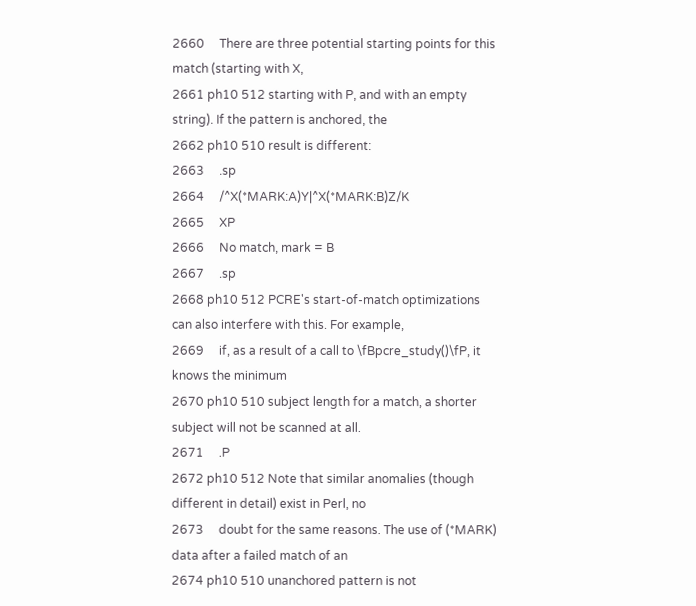2660     There are three potential starting points for this match (starting with X,
2661 ph10 512 starting with P, and with an empty string). If the pattern is anchored, the
2662 ph10 510 result is different:
2663     .sp
2664     /^X(*MARK:A)Y|^X(*MARK:B)Z/K
2665     XP
2666     No match, mark = B
2667     .sp
2668 ph10 512 PCRE's start-of-match optimizations can also interfere with this. For example,
2669     if, as a result of a call to \fBpcre_study()\fP, it knows the minimum
2670 ph10 510 subject length for a match, a shorter subject will not be scanned at all.
2671     .P
2672 ph10 512 Note that similar anomalies (though different in detail) exist in Perl, no
2673     doubt for the same reasons. The use of (*MARK) data after a failed match of an
2674 ph10 510 unanchored pattern is not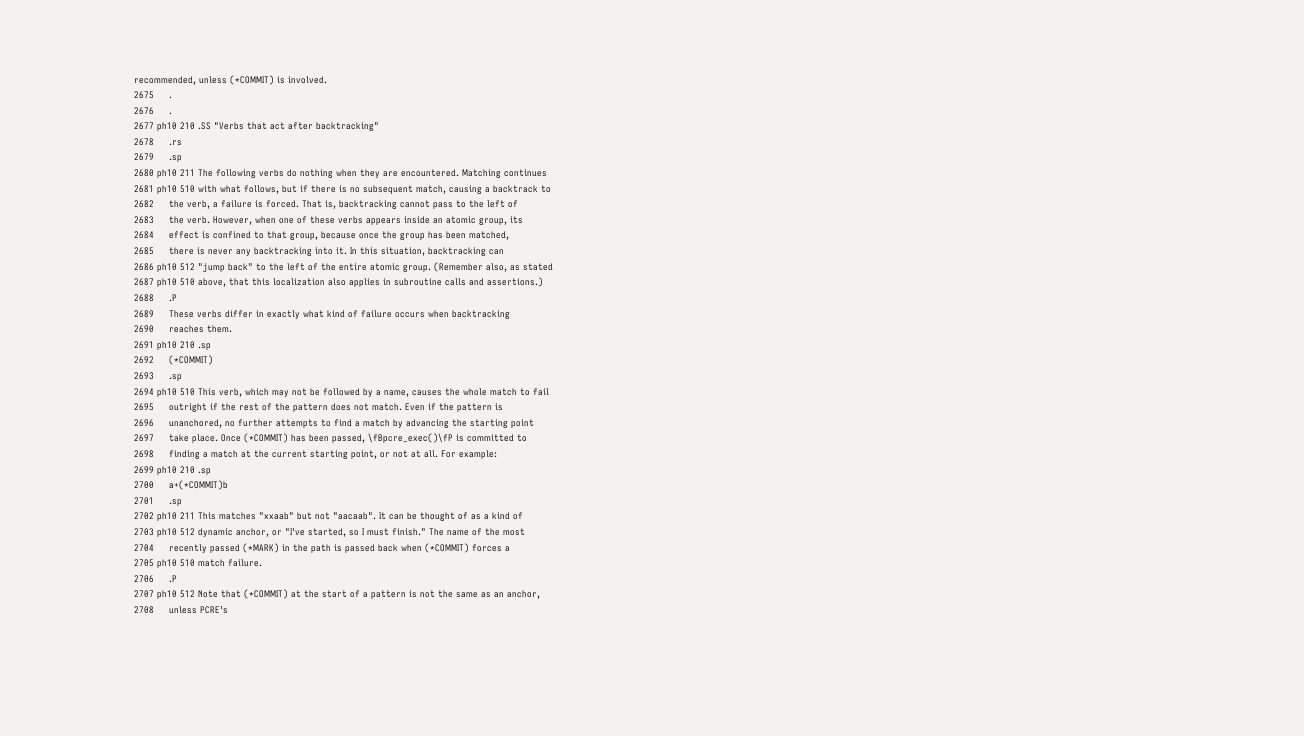recommended, unless (*COMMIT) is involved.
2675     .
2676     .
2677 ph10 210 .SS "Verbs that act after backtracking"
2678     .rs
2679     .sp
2680 ph10 211 The following verbs do nothing when they are encountered. Matching continues
2681 ph10 510 with what follows, but if there is no subsequent match, causing a backtrack to
2682     the verb, a failure is forced. That is, backtracking cannot pass to the left of
2683     the verb. However, when one of these verbs appears inside an atomic group, its
2684     effect is confined to that group, because once the group has been matched,
2685     there is never any backtracking into it. In this situation, backtracking can
2686 ph10 512 "jump back" to the left of the entire atomic group. (Remember also, as stated
2687 ph10 510 above, that this localization also applies in subroutine calls and assertions.)
2688     .P
2689     These verbs differ in exactly what kind of failure occurs when backtracking
2690     reaches them.
2691 ph10 210 .sp
2692     (*COMMIT)
2693     .sp
2694 ph10 510 This verb, which may not be followed by a name, causes the whole match to fail
2695     outright if the rest of the pattern does not match. Even if the pattern is
2696     unanchored, no further attempts to find a match by advancing the starting point
2697     take place. Once (*COMMIT) has been passed, \fBpcre_exec()\fP is committed to
2698     finding a match at the current starting point, or not at all. For example:
2699 ph10 210 .sp
2700     a+(*COMMIT)b
2701     .sp
2702 ph10 211 This matches "xxaab" but not "aacaab". It can be thought of as a kind of
2703 ph10 512 dynamic anchor, or "I've started, so I must finish." The name of the most
2704     recently passed (*MARK) in the path is passed back when (*COMMIT) forces a
2705 ph10 510 match failure.
2706     .P
2707 ph10 512 Note that (*COMMIT) at the start of a pattern is not the same as an anchor,
2708     unless PCRE's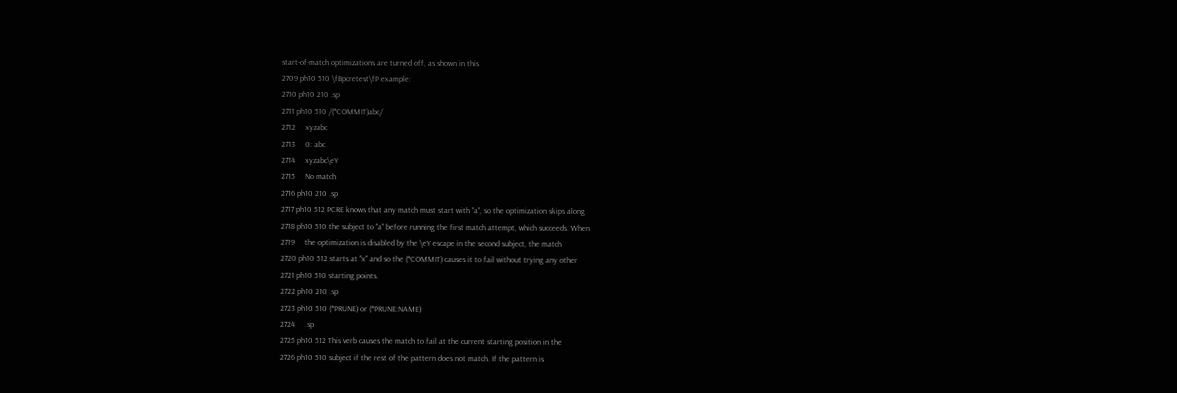start-of-match optimizations are turned off, as shown in this
2709 ph10 510 \fBpcretest\fP example:
2710 ph10 210 .sp
2711 ph10 510 /(*COMMIT)abc/
2712     xyzabc
2713     0: abc
2714     xyzabc\eY
2715     No match
2716 ph10 210 .sp
2717 ph10 512 PCRE knows that any match must start with "a", so the optimization skips along
2718 ph10 510 the subject to "a" before running the first match attempt, which succeeds. When
2719     the optimization is disabled by the \eY escape in the second subject, the match
2720 ph10 512 starts at "x" and so the (*COMMIT) causes it to fail without trying any other
2721 ph10 510 starting points.
2722 ph10 210 .sp
2723 ph10 510 (*PRUNE) or (*PRUNE:NAME)
2724     .sp
2725 ph10 512 This verb causes the match to fail at the current starting position in the
2726 ph10 510 subject if the rest of the pattern does not match. If the pattern is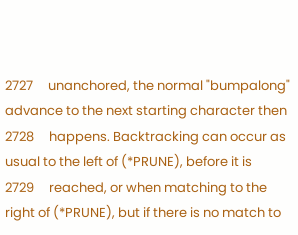2727     unanchored, the normal "bumpalong" advance to the next starting character then
2728     happens. Backtracking can occur as usual to the left of (*PRUNE), before it is
2729     reached, or when matching to the right of (*PRUNE), but if there is no match to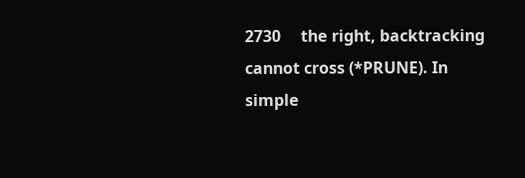2730     the right, backtracking cannot cross (*PRUNE). In simple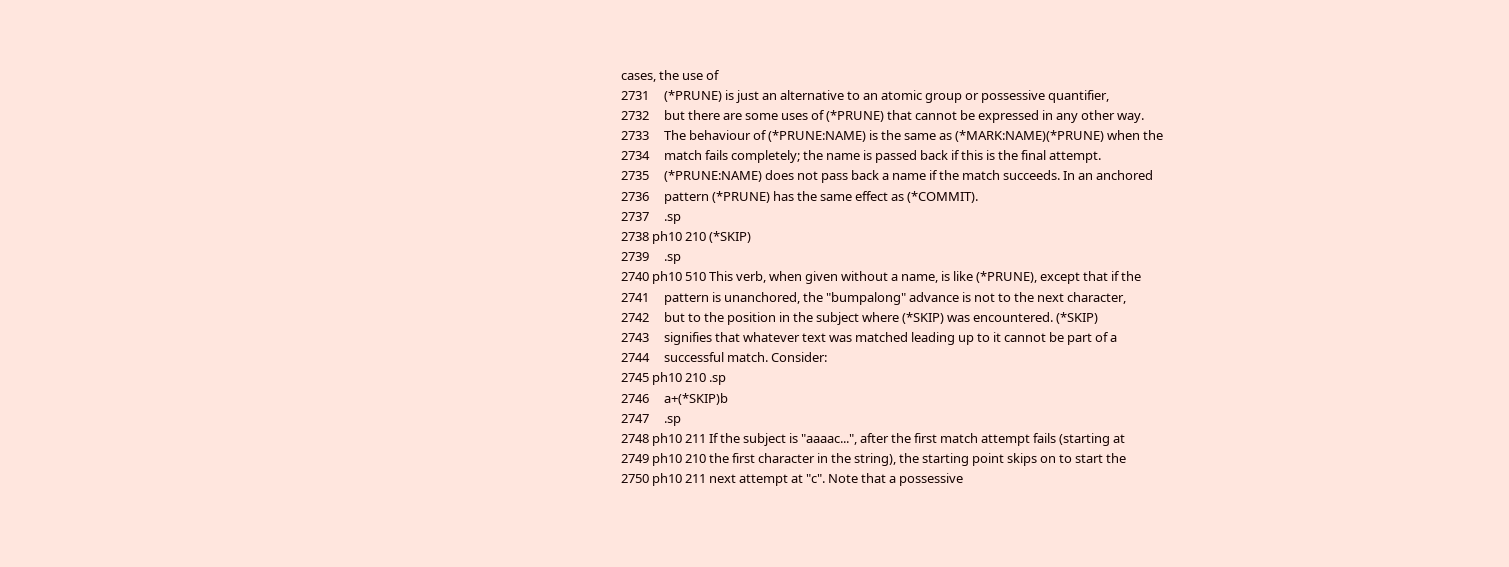cases, the use of
2731     (*PRUNE) is just an alternative to an atomic group or possessive quantifier,
2732     but there are some uses of (*PRUNE) that cannot be expressed in any other way.
2733     The behaviour of (*PRUNE:NAME) is the same as (*MARK:NAME)(*PRUNE) when the
2734     match fails completely; the name is passed back if this is the final attempt.
2735     (*PRUNE:NAME) does not pass back a name if the match succeeds. In an anchored
2736     pattern (*PRUNE) has the same effect as (*COMMIT).
2737     .sp
2738 ph10 210 (*SKIP)
2739     .sp
2740 ph10 510 This verb, when given without a name, is like (*PRUNE), except that if the
2741     pattern is unanchored, the "bumpalong" advance is not to the next character,
2742     but to the position in the subject where (*SKIP) was encountered. (*SKIP)
2743     signifies that whatever text was matched leading up to it cannot be part of a
2744     successful match. Consider:
2745 ph10 210 .sp
2746     a+(*SKIP)b
2747     .sp
2748 ph10 211 If the subject is "aaaac...", after the first match attempt fails (starting at
2749 ph10 210 the first character in the string), the starting point skips on to start the
2750 ph10 211 next attempt at "c". Note that a possessive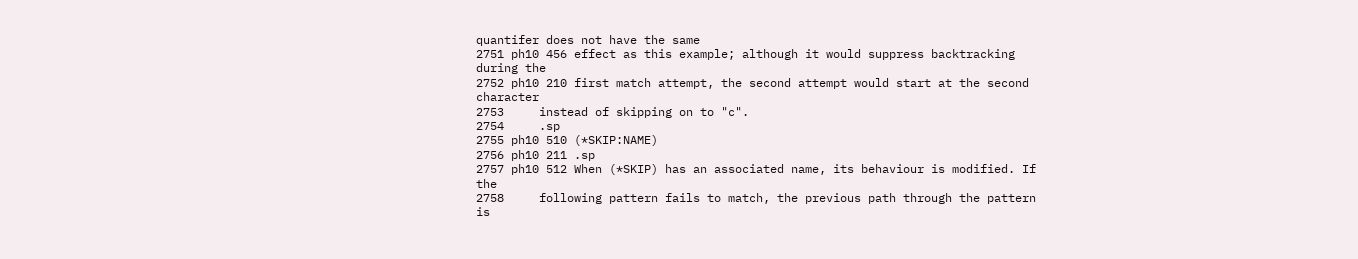quantifer does not have the same
2751 ph10 456 effect as this example; although it would suppress backtracking during the
2752 ph10 210 first match attempt, the second attempt would start at the second character
2753     instead of skipping on to "c".
2754     .sp
2755 ph10 510 (*SKIP:NAME)
2756 ph10 211 .sp
2757 ph10 512 When (*SKIP) has an associated name, its behaviour is modified. If the
2758     following pattern fails to match, the previous path through the pattern is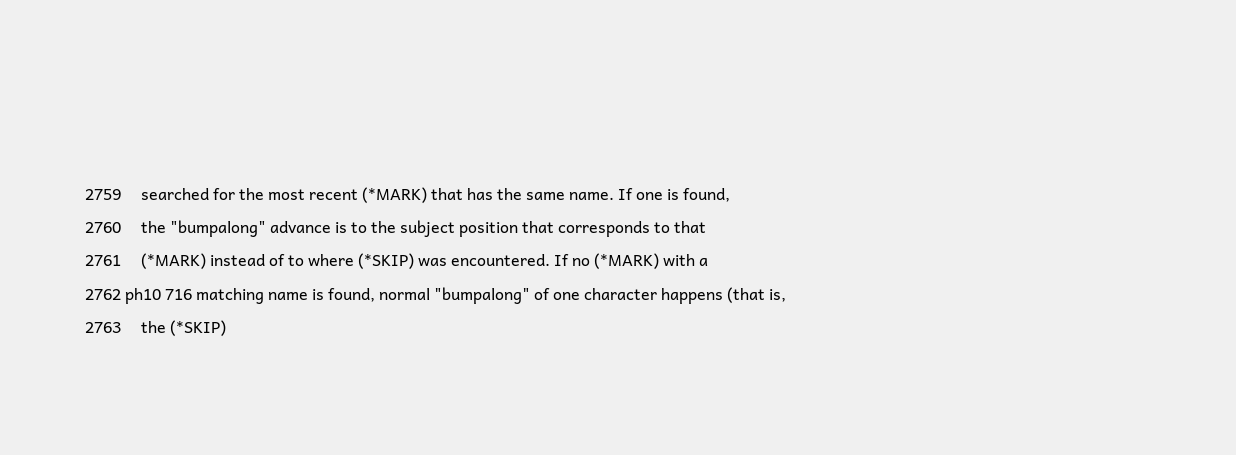2759     searched for the most recent (*MARK) that has the same name. If one is found,
2760     the "bumpalong" advance is to the subject position that corresponds to that
2761     (*MARK) instead of to where (*SKIP) was encountered. If no (*MARK) with a
2762 ph10 716 matching name is found, normal "bumpalong" of one character happens (that is,
2763     the (*SKIP)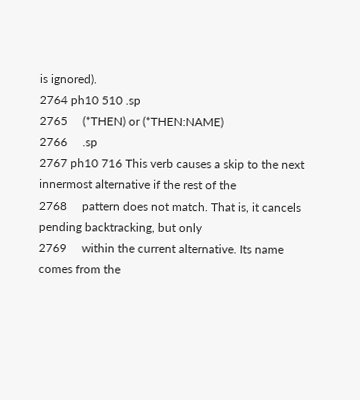is ignored).
2764 ph10 510 .sp
2765     (*THEN) or (*THEN:NAME)
2766     .sp
2767 ph10 716 This verb causes a skip to the next innermost alternative if the rest of the
2768     pattern does not match. That is, it cancels pending backtracking, but only
2769     within the current alternative. Its name comes from the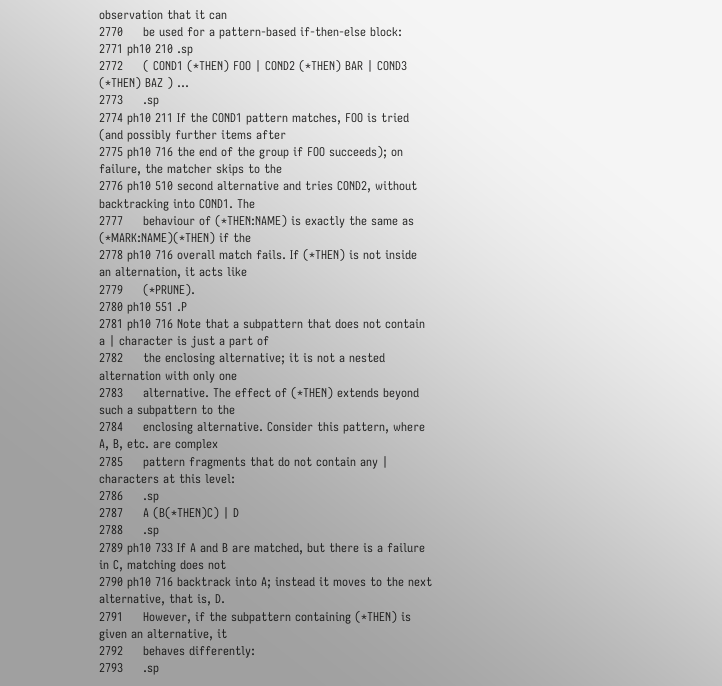observation that it can
2770     be used for a pattern-based if-then-else block:
2771 ph10 210 .sp
2772     ( COND1 (*THEN) FOO | COND2 (*THEN) BAR | COND3 (*THEN) BAZ ) ...
2773     .sp
2774 ph10 211 If the COND1 pattern matches, FOO is tried (and possibly further items after
2775 ph10 716 the end of the group if FOO succeeds); on failure, the matcher skips to the
2776 ph10 510 second alternative and tries COND2, without backtracking into COND1. The
2777     behaviour of (*THEN:NAME) is exactly the same as (*MARK:NAME)(*THEN) if the
2778 ph10 716 overall match fails. If (*THEN) is not inside an alternation, it acts like
2779     (*PRUNE).
2780 ph10 551 .P
2781 ph10 716 Note that a subpattern that does not contain a | character is just a part of
2782     the enclosing alternative; it is not a nested alternation with only one
2783     alternative. The effect of (*THEN) extends beyond such a subpattern to the
2784     enclosing alternative. Consider this pattern, where A, B, etc. are complex
2785     pattern fragments that do not contain any | characters at this level:
2786     .sp
2787     A (B(*THEN)C) | D
2788     .sp
2789 ph10 733 If A and B are matched, but there is a failure in C, matching does not
2790 ph10 716 backtrack into A; instead it moves to the next alternative, that is, D.
2791     However, if the subpattern containing (*THEN) is given an alternative, it
2792     behaves differently:
2793     .sp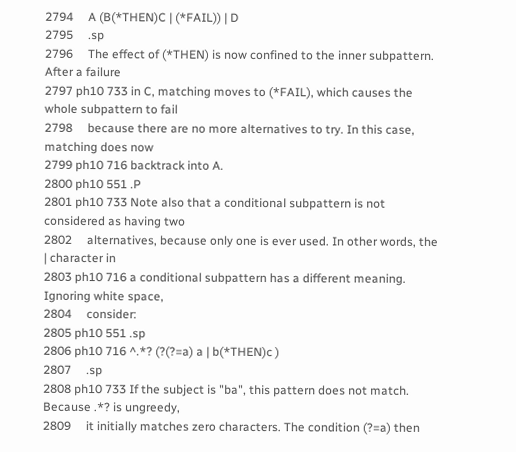2794     A (B(*THEN)C | (*FAIL)) | D
2795     .sp
2796     The effect of (*THEN) is now confined to the inner subpattern. After a failure
2797 ph10 733 in C, matching moves to (*FAIL), which causes the whole subpattern to fail
2798     because there are no more alternatives to try. In this case, matching does now
2799 ph10 716 backtrack into A.
2800 ph10 551 .P
2801 ph10 733 Note also that a conditional subpattern is not considered as having two
2802     alternatives, because only one is ever used. In other words, the | character in
2803 ph10 716 a conditional subpattern has a different meaning. Ignoring white space,
2804     consider:
2805 ph10 551 .sp
2806 ph10 716 ^.*? (?(?=a) a | b(*THEN)c )
2807     .sp
2808 ph10 733 If the subject is "ba", this pattern does not match. Because .*? is ungreedy,
2809     it initially matches zero characters. The condition (?=a) then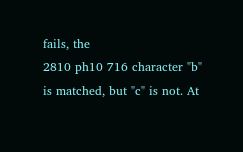fails, the
2810 ph10 716 character "b" is matched, but "c" is not. At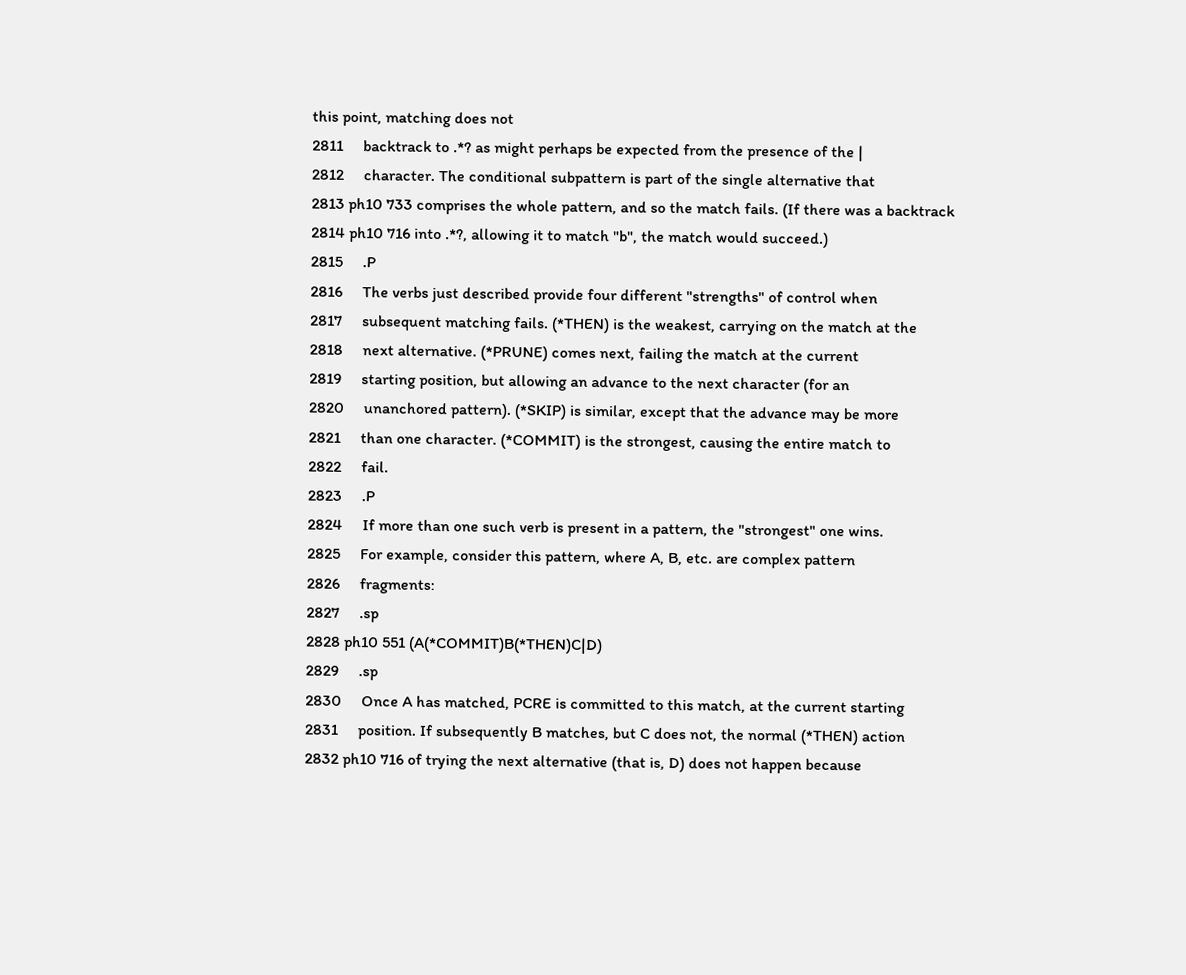this point, matching does not
2811     backtrack to .*? as might perhaps be expected from the presence of the |
2812     character. The conditional subpattern is part of the single alternative that
2813 ph10 733 comprises the whole pattern, and so the match fails. (If there was a backtrack
2814 ph10 716 into .*?, allowing it to match "b", the match would succeed.)
2815     .P
2816     The verbs just described provide four different "strengths" of control when
2817     subsequent matching fails. (*THEN) is the weakest, carrying on the match at the
2818     next alternative. (*PRUNE) comes next, failing the match at the current
2819     starting position, but allowing an advance to the next character (for an
2820     unanchored pattern). (*SKIP) is similar, except that the advance may be more
2821     than one character. (*COMMIT) is the strongest, causing the entire match to
2822     fail.
2823     .P
2824     If more than one such verb is present in a pattern, the "strongest" one wins.
2825     For example, consider this pattern, where A, B, etc. are complex pattern
2826     fragments:
2827     .sp
2828 ph10 551 (A(*COMMIT)B(*THEN)C|D)
2829     .sp
2830     Once A has matched, PCRE is committed to this match, at the current starting
2831     position. If subsequently B matches, but C does not, the normal (*THEN) action
2832 ph10 716 of trying the next alternative (that is, D) does not happen because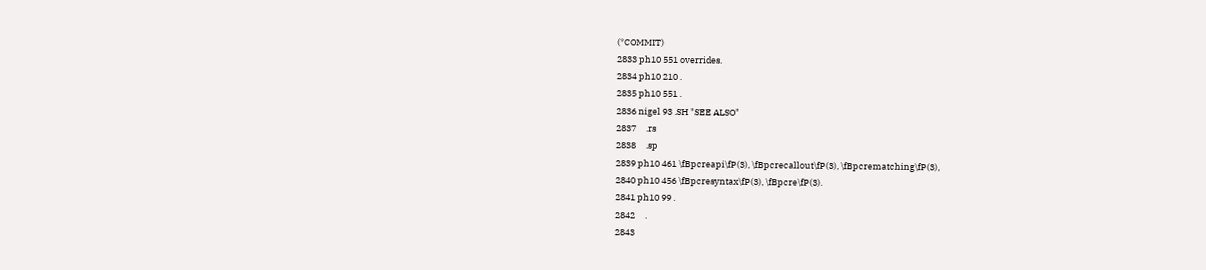(*COMMIT)
2833 ph10 551 overrides.
2834 ph10 210 .
2835 ph10 551 .
2836 nigel 93 .SH "SEE ALSO"
2837     .rs
2838     .sp
2839 ph10 461 \fBpcreapi\fP(3), \fBpcrecallout\fP(3), \fBpcrematching\fP(3),
2840 ph10 456 \fBpcresyntax\fP(3), \fBpcre\fP(3).
2841 ph10 99 .
2842     .
2843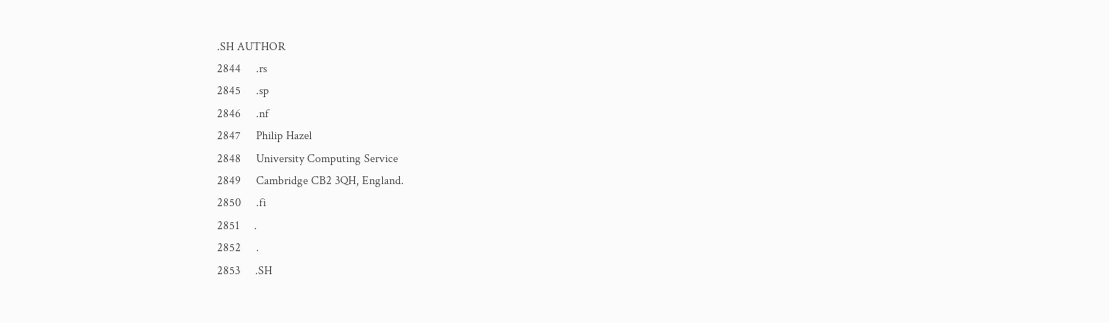.SH AUTHOR
2844     .rs
2845     .sp
2846     .nf
2847     Philip Hazel
2848     University Computing Service
2849     Cambridge CB2 3QH, England.
2850     .fi
2851     .
2852     .
2853     .SH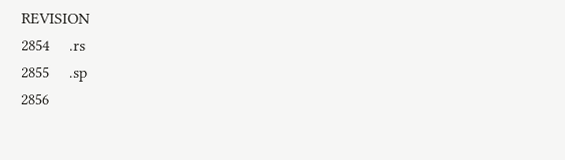REVISION
2854     .rs
2855     .sp
2856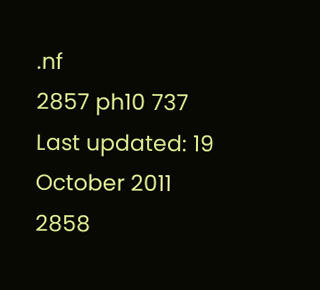.nf
2857 ph10 737 Last updated: 19 October 2011
2858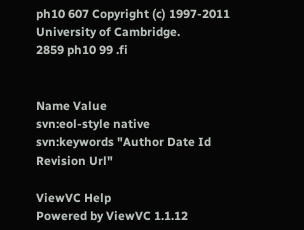ph10 607 Copyright (c) 1997-2011 University of Cambridge.
2859 ph10 99 .fi


Name Value
svn:eol-style native
svn:keywords "Author Date Id Revision Url"

ViewVC Help
Powered by ViewVC 1.1.12